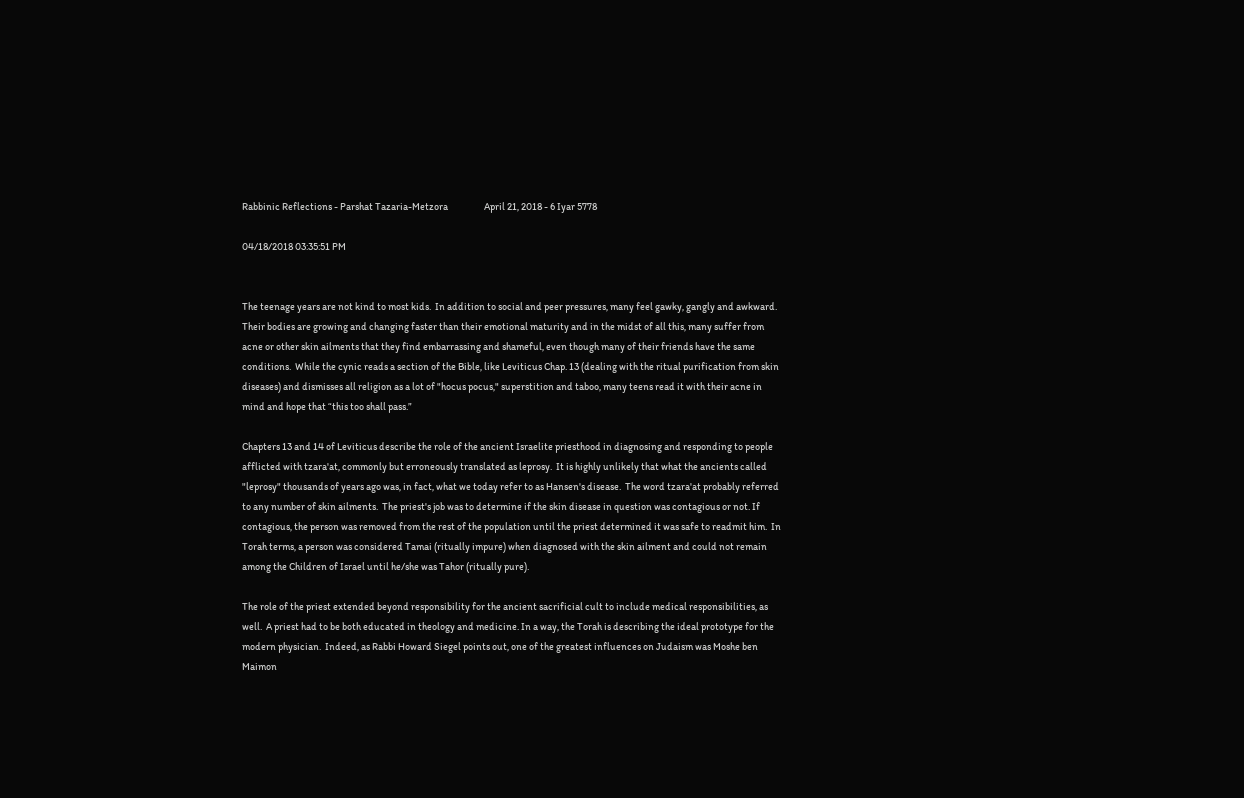Rabbinic Reflections - Parshat Tazaria-Metzora                  April 21, 2018 - 6 Iyar 5778

04/18/2018 03:35:51 PM


The teenage years are not kind to most kids.  In addition to social and peer pressures, many feel gawky, gangly and awkward. Their bodies are growing and changing faster than their emotional maturity and in the midst of all this, many suffer from acne or other skin ailments that they find embarrassing and shameful, even though many of their friends have the same conditions.  While the cynic reads a section of the Bible, like Leviticus Chap. 13 (dealing with the ritual purification from skin diseases) and dismisses all religion as a lot of "hocus pocus," superstition and taboo, many teens read it with their acne in mind and hope that “this too shall pass.”

Chapters 13 and 14 of Leviticus describe the role of the ancient Israelite priesthood in diagnosing and responding to people afflicted with tzara'at, commonly but erroneously translated as leprosy.  It is highly unlikely that what the ancients called "leprosy" thousands of years ago was, in fact, what we today refer to as Hansen's disease.  The word tzara'at probably referred to any number of skin ailments.  The priest's job was to determine if the skin disease in question was contagious or not. If contagious, the person was removed from the rest of the population until the priest determined it was safe to readmit him.  In Torah terms, a person was considered Tamai (ritually impure) when diagnosed with the skin ailment and could not remain among the Children of Israel until he/she was Tahor (ritually pure).

The role of the priest extended beyond responsibility for the ancient sacrificial cult to include medical responsibilities, as well.  A priest had to be both educated in theology and medicine. In a way, the Torah is describing the ideal prototype for the modern physician.  Indeed, as Rabbi Howard Siegel points out, one of the greatest influences on Judaism was Moshe ben Maimon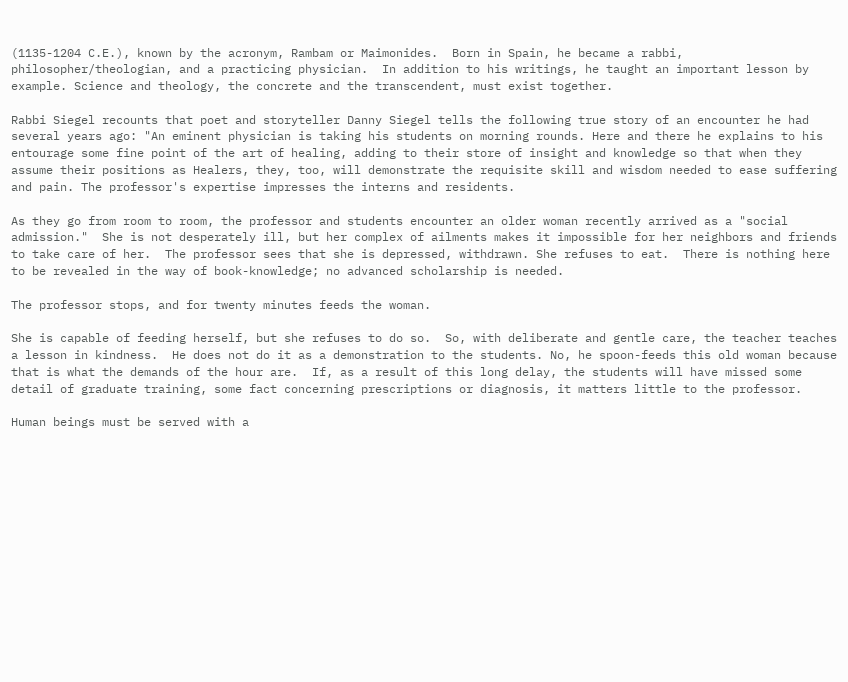(1135-1204 C.E.), known by the acronym, Rambam or Maimonides.  Born in Spain, he became a rabbi, philosopher/theologian, and a practicing physician.  In addition to his writings, he taught an important lesson by example. Science and theology, the concrete and the transcendent, must exist together.

Rabbi Siegel recounts that poet and storyteller Danny Siegel tells the following true story of an encounter he had several years ago: "An eminent physician is taking his students on morning rounds. Here and there he explains to his entourage some fine point of the art of healing, adding to their store of insight and knowledge so that when they assume their positions as Healers, they, too, will demonstrate the requisite skill and wisdom needed to ease suffering and pain. The professor's expertise impresses the interns and residents.

As they go from room to room, the professor and students encounter an older woman recently arrived as a "social admission."  She is not desperately ill, but her complex of ailments makes it impossible for her neighbors and friends to take care of her.  The professor sees that she is depressed, withdrawn. She refuses to eat.  There is nothing here to be revealed in the way of book-knowledge; no advanced scholarship is needed.

The professor stops, and for twenty minutes feeds the woman.

She is capable of feeding herself, but she refuses to do so.  So, with deliberate and gentle care, the teacher teaches a lesson in kindness.  He does not do it as a demonstration to the students. No, he spoon-feeds this old woman because that is what the demands of the hour are.  If, as a result of this long delay, the students will have missed some detail of graduate training, some fact concerning prescriptions or diagnosis, it matters little to the professor.

Human beings must be served with a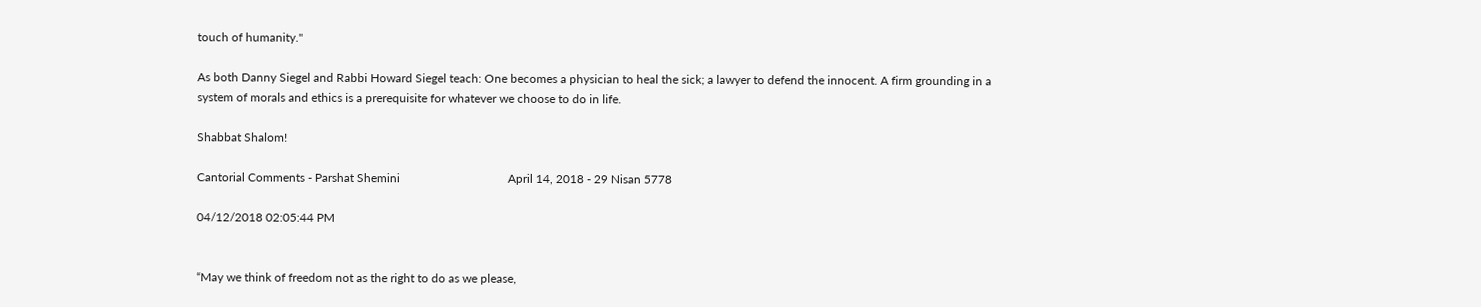touch of humanity."

As both Danny Siegel and Rabbi Howard Siegel teach: One becomes a physician to heal the sick; a lawyer to defend the innocent. A firm grounding in a system of morals and ethics is a prerequisite for whatever we choose to do in life.

Shabbat Shalom!

Cantorial Comments - Parshat Shemini                                    April 14, 2018 - 29 Nisan 5778

04/12/2018 02:05:44 PM


“May we think of freedom not as the right to do as we please,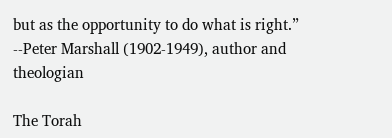but as the opportunity to do what is right.”              --Peter Marshall (1902-1949), author and theologian

The Torah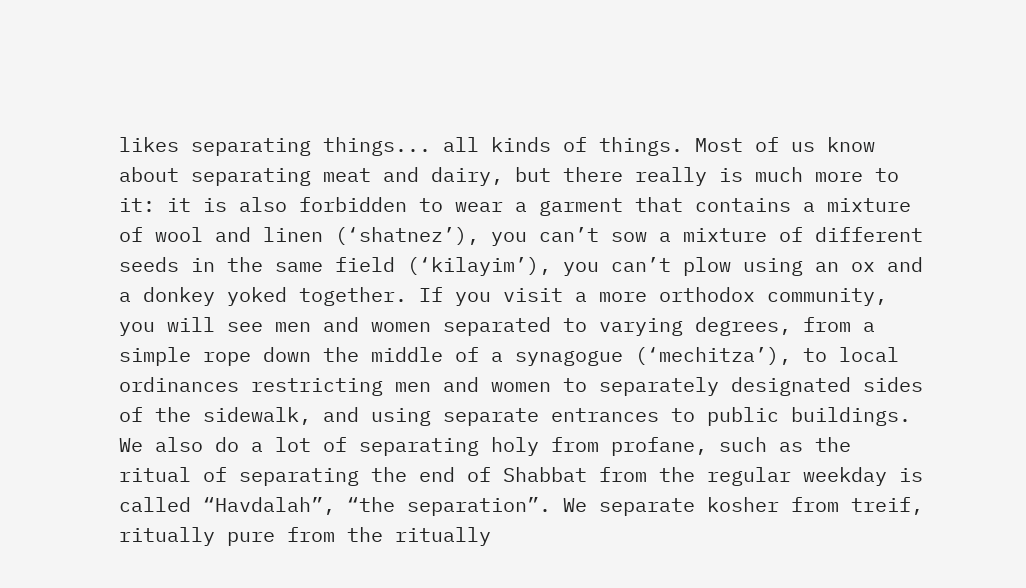likes separating things... all kinds of things. Most of us know about separating meat and dairy, but there really is much more to it: it is also forbidden to wear a garment that contains a mixture of wool and linen (‘shatnez’), you can’t sow a mixture of different seeds in the same field (‘kilayim’), you can’t plow using an ox and a donkey yoked together. If you visit a more orthodox community, you will see men and women separated to varying degrees, from a simple rope down the middle of a synagogue (‘mechitza’), to local ordinances restricting men and women to separately designated sides of the sidewalk, and using separate entrances to public buildings. We also do a lot of separating holy from profane, such as the ritual of separating the end of Shabbat from the regular weekday is called “Havdalah”, “the separation”. We separate kosher from treif, ritually pure from the ritually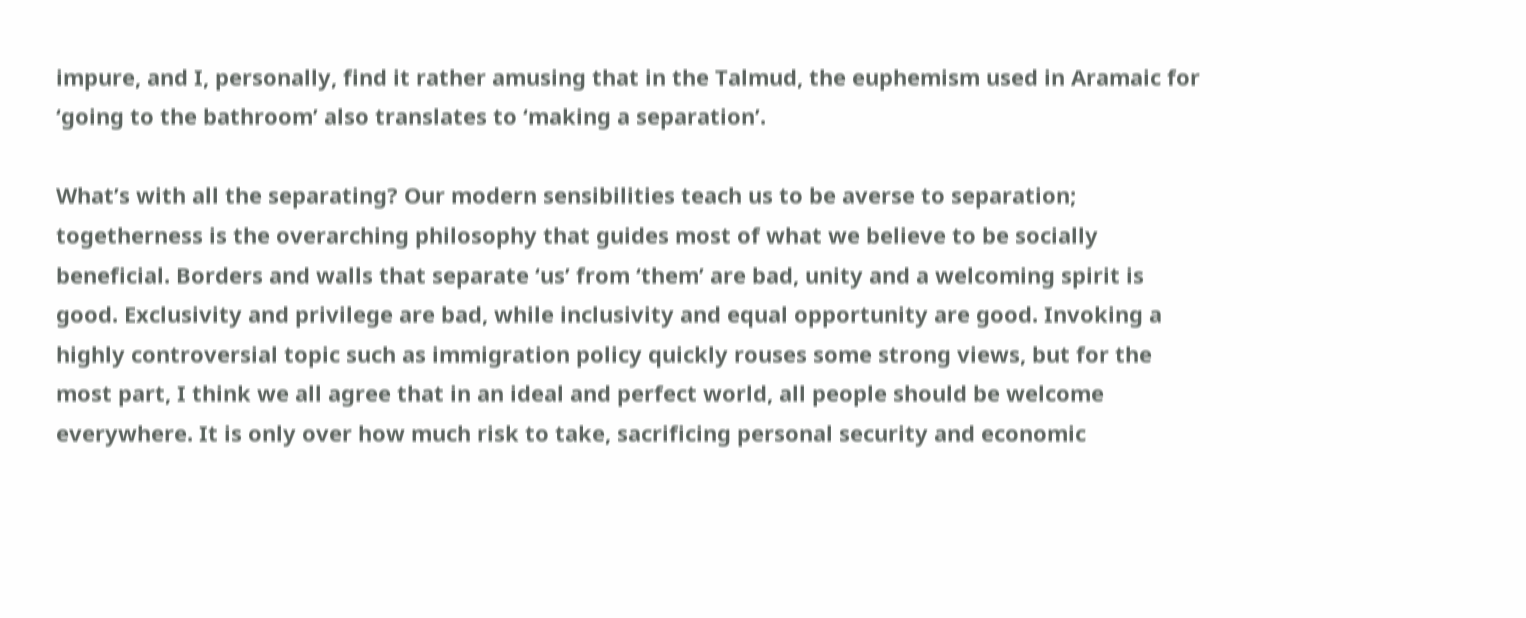impure, and I, personally, find it rather amusing that in the Talmud, the euphemism used in Aramaic for ‘going to the bathroom’ also translates to ‘making a separation’.

What’s with all the separating? Our modern sensibilities teach us to be averse to separation; togetherness is the overarching philosophy that guides most of what we believe to be socially beneficial. Borders and walls that separate ‘us’ from ‘them’ are bad, unity and a welcoming spirit is good. Exclusivity and privilege are bad, while inclusivity and equal opportunity are good. Invoking a highly controversial topic such as immigration policy quickly rouses some strong views, but for the most part, I think we all agree that in an ideal and perfect world, all people should be welcome everywhere. It is only over how much risk to take, sacrificing personal security and economic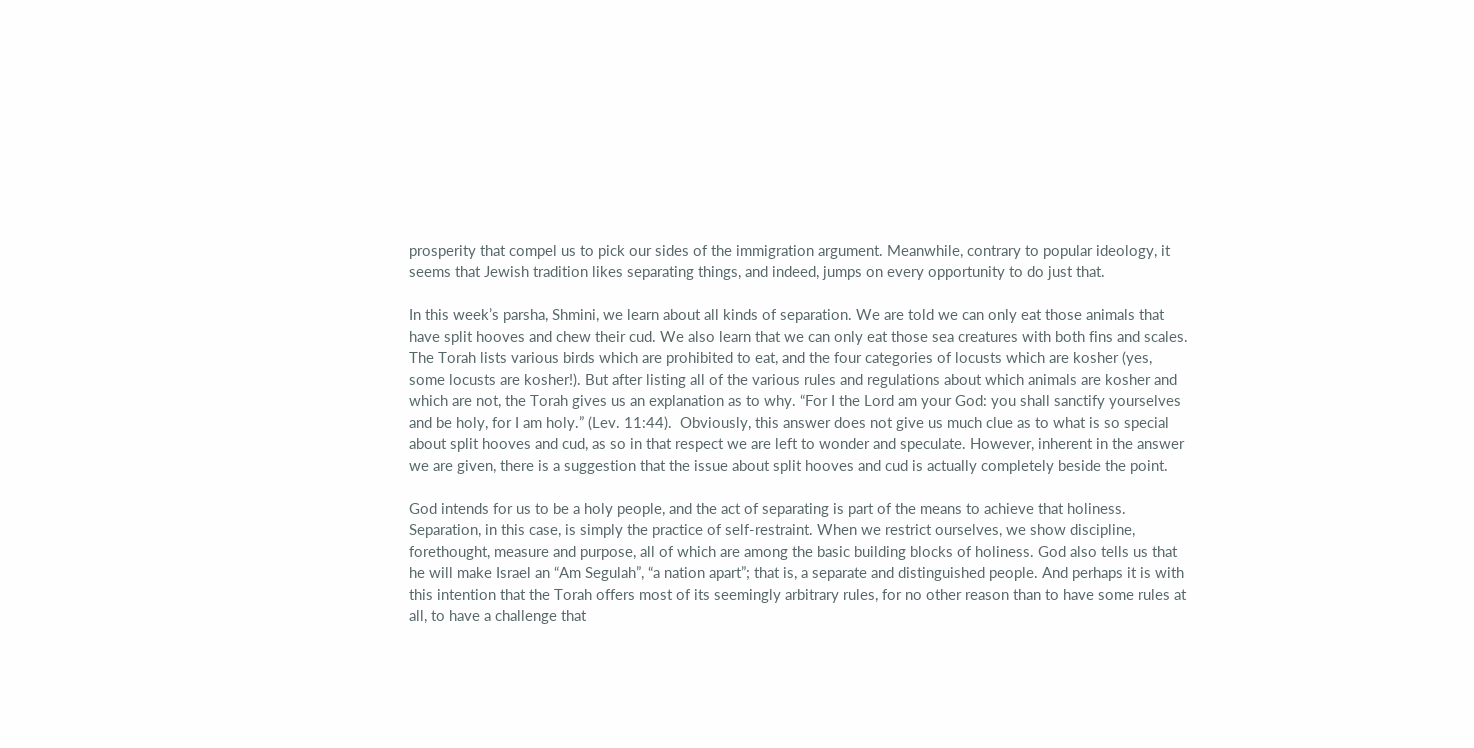prosperity that compel us to pick our sides of the immigration argument. Meanwhile, contrary to popular ideology, it seems that Jewish tradition likes separating things, and indeed, jumps on every opportunity to do just that.

In this week’s parsha, Shmini, we learn about all kinds of separation. We are told we can only eat those animals that have split hooves and chew their cud. We also learn that we can only eat those sea creatures with both fins and scales. The Torah lists various birds which are prohibited to eat, and the four categories of locusts which are kosher (yes, some locusts are kosher!). But after listing all of the various rules and regulations about which animals are kosher and which are not, the Torah gives us an explanation as to why. “For I the Lord am your God: you shall sanctify yourselves and be holy, for I am holy.” (Lev. 11:44).  Obviously, this answer does not give us much clue as to what is so special about split hooves and cud, as so in that respect we are left to wonder and speculate. However, inherent in the answer we are given, there is a suggestion that the issue about split hooves and cud is actually completely beside the point.

God intends for us to be a holy people, and the act of separating is part of the means to achieve that holiness. Separation, in this case, is simply the practice of self-restraint. When we restrict ourselves, we show discipline, forethought, measure and purpose, all of which are among the basic building blocks of holiness. God also tells us that he will make Israel an “Am Segulah”, “a nation apart”; that is, a separate and distinguished people. And perhaps it is with this intention that the Torah offers most of its seemingly arbitrary rules, for no other reason than to have some rules at all, to have a challenge that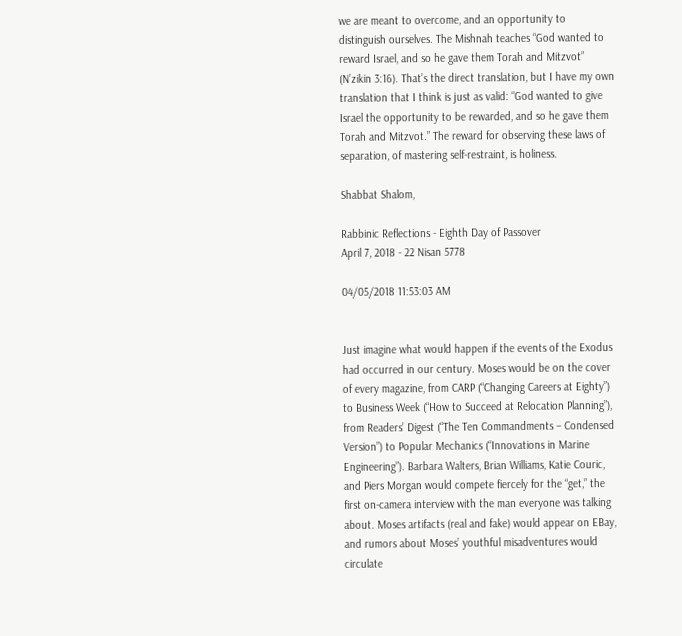we are meant to overcome, and an opportunity to distinguish ourselves. The Mishnah teaches “God wanted to reward Israel, and so he gave them Torah and Mitzvot” (N’zikin 3:16). That’s the direct translation, but I have my own translation that I think is just as valid: “God wanted to give Israel the opportunity to be rewarded, and so he gave them Torah and Mitzvot.” The reward for observing these laws of separation, of mastering self-restraint, is holiness.

Shabbat Shalom,

Rabbinic Reflections - Eighth Day of Passover                        April 7, 2018 - 22 Nisan 5778

04/05/2018 11:53:03 AM


Just imagine what would happen if the events of the Exodus had occurred in our century. Moses would be on the cover of every magazine, from CARP (“Changing Careers at Eighty”) to Business Week (“How to Succeed at Relocation Planning”), from Readers’ Digest (“The Ten Commandments – Condensed Version”) to Popular Mechanics (“Innovations in Marine Engineering”). Barbara Walters, Brian Williams, Katie Couric, and Piers Morgan would compete fiercely for the “get,” the first on-camera interview with the man everyone was talking about. Moses artifacts (real and fake) would appear on EBay, and rumors about Moses’ youthful misadventures would circulate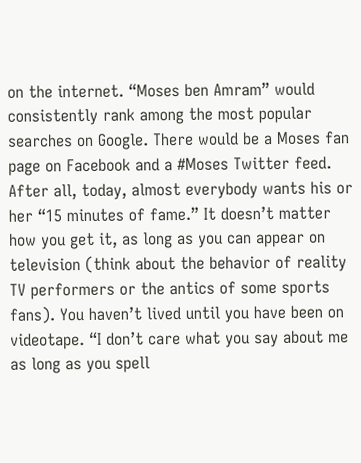on the internet. “Moses ben Amram” would consistently rank among the most popular searches on Google. There would be a Moses fan page on Facebook and a #Moses Twitter feed. After all, today, almost everybody wants his or her “15 minutes of fame.” It doesn’t matter how you get it, as long as you can appear on television (think about the behavior of reality TV performers or the antics of some sports fans). You haven’t lived until you have been on videotape. “I don’t care what you say about me as long as you spell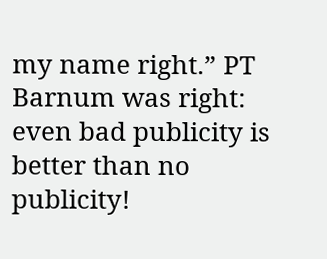my name right.” PT Barnum was right: even bad publicity is better than no publicity!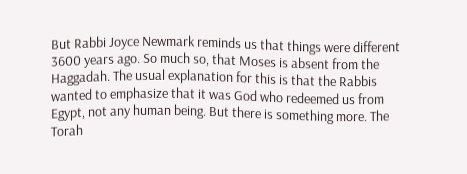But Rabbi Joyce Newmark reminds us that things were different 3600 years ago. So much so, that Moses is absent from the Haggadah. The usual explanation for this is that the Rabbis wanted to emphasize that it was God who redeemed us from Egypt, not any human being. But there is something more. The Torah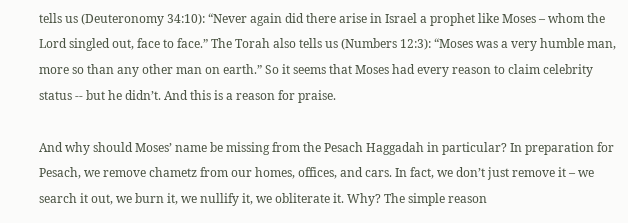tells us (Deuteronomy 34:10): “Never again did there arise in Israel a prophet like Moses – whom the Lord singled out, face to face.” The Torah also tells us (Numbers 12:3): “Moses was a very humble man, more so than any other man on earth.” So it seems that Moses had every reason to claim celebrity status -- but he didn’t. And this is a reason for praise.

And why should Moses’ name be missing from the Pesach Haggadah in particular? In preparation for Pesach, we remove chametz from our homes, offices, and cars. In fact, we don’t just remove it – we search it out, we burn it, we nullify it, we obliterate it. Why? The simple reason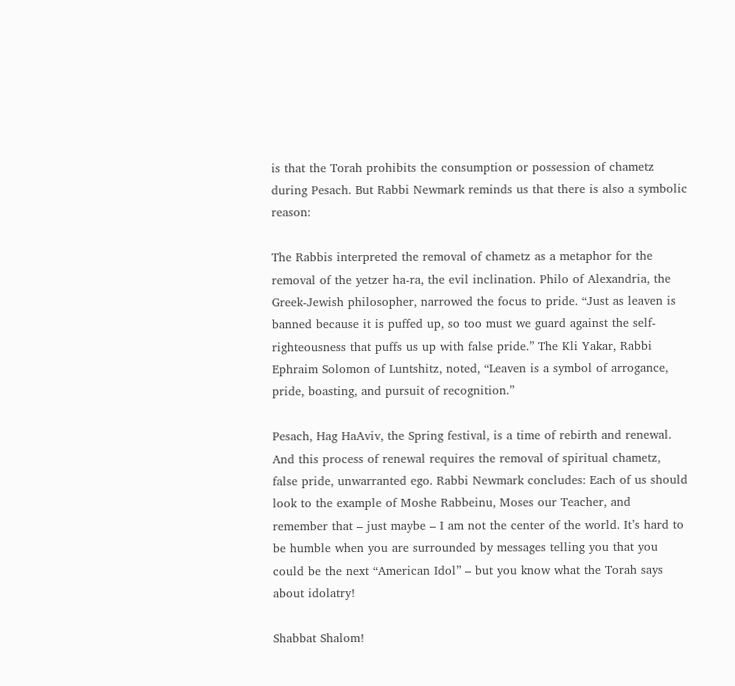is that the Torah prohibits the consumption or possession of chametz during Pesach. But Rabbi Newmark reminds us that there is also a symbolic reason:

The Rabbis interpreted the removal of chametz as a metaphor for the removal of the yetzer ha-ra, the evil inclination. Philo of Alexandria, the Greek-Jewish philosopher, narrowed the focus to pride. “Just as leaven is banned because it is puffed up, so too must we guard against the self-righteousness that puffs us up with false pride.” The Kli Yakar, Rabbi Ephraim Solomon of Luntshitz, noted, “Leaven is a symbol of arrogance, pride, boasting, and pursuit of recognition.”

Pesach, Hag HaAviv, the Spring festival, is a time of rebirth and renewal. And this process of renewal requires the removal of spiritual chametz, false pride, unwarranted ego. Rabbi Newmark concludes: Each of us should look to the example of Moshe Rabbeinu, Moses our Teacher, and remember that – just maybe – I am not the center of the world. It’s hard to be humble when you are surrounded by messages telling you that you could be the next “American Idol” – but you know what the Torah says about idolatry!

Shabbat Shalom!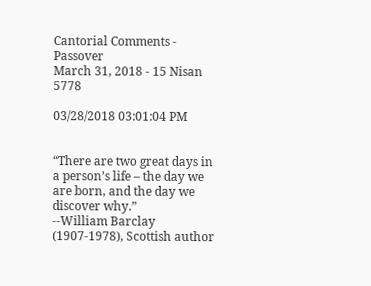Cantorial Comments - Passover                                                March 31, 2018 - 15 Nisan 5778

03/28/2018 03:01:04 PM


“There are two great days in a person’s life – the day we are born, and the day we discover why.”
--William Barclay (1907-1978), Scottish author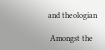and theologian

 Amongst the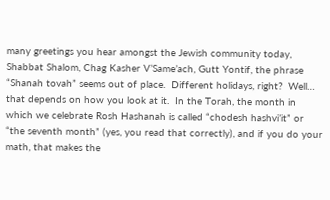many greetings you hear amongst the Jewish community today, Shabbat Shalom, Chag Kasher V’Same’ach, Gutt Yontif, the phrase “Shanah tovah” seems out of place.  Different holidays, right?  Well… that depends on how you look at it.  In the Torah, the month in which we celebrate Rosh Hashanah is called “chodesh hashvi’it” or “the seventh month” (yes, you read that correctly), and if you do your math, that makes the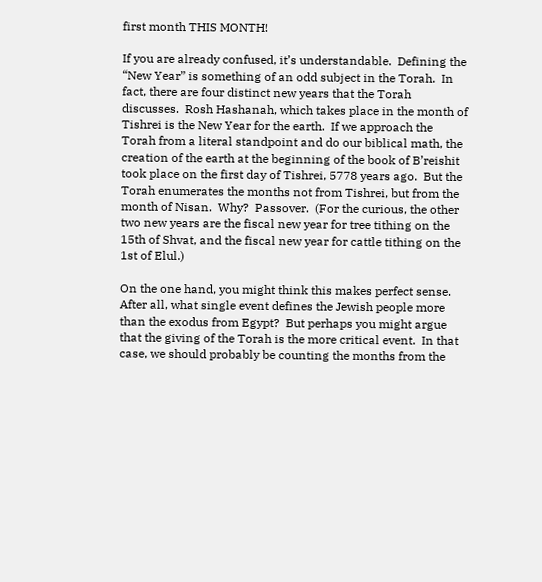first month THIS MONTH!

If you are already confused, it’s understandable.  Defining the “New Year” is something of an odd subject in the Torah.  In fact, there are four distinct new years that the Torah discusses.  Rosh Hashanah, which takes place in the month of Tishrei is the New Year for the earth.  If we approach the Torah from a literal standpoint and do our biblical math, the creation of the earth at the beginning of the book of B’reishit took place on the first day of Tishrei, 5778 years ago.  But the Torah enumerates the months not from Tishrei, but from the month of Nisan.  Why?  Passover.  (For the curious, the other two new years are the fiscal new year for tree tithing on the 15th of Shvat, and the fiscal new year for cattle tithing on the 1st of Elul.)

On the one hand, you might think this makes perfect sense.  After all, what single event defines the Jewish people more than the exodus from Egypt?  But perhaps you might argue that the giving of the Torah is the more critical event.  In that case, we should probably be counting the months from the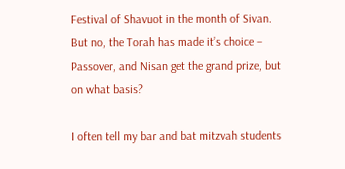Festival of Shavuot in the month of Sivan.  But no, the Torah has made it’s choice – Passover, and Nisan get the grand prize, but on what basis?

I often tell my bar and bat mitzvah students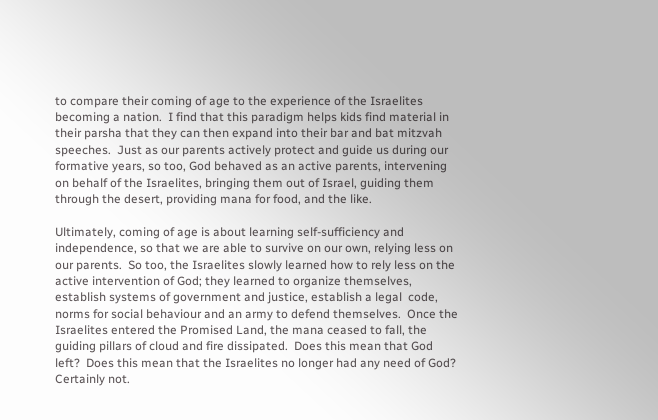to compare their coming of age to the experience of the Israelites becoming a nation.  I find that this paradigm helps kids find material in their parsha that they can then expand into their bar and bat mitzvah speeches.  Just as our parents actively protect and guide us during our formative years, so too, God behaved as an active parents, intervening on behalf of the Israelites, bringing them out of Israel, guiding them through the desert, providing mana for food, and the like.

Ultimately, coming of age is about learning self-sufficiency and independence, so that we are able to survive on our own, relying less on our parents.  So too, the Israelites slowly learned how to rely less on the active intervention of God; they learned to organize themselves, establish systems of government and justice, establish a legal  code, norms for social behaviour and an army to defend themselves.  Once the Israelites entered the Promised Land, the mana ceased to fall, the guiding pillars of cloud and fire dissipated.  Does this mean that God left?  Does this mean that the Israelites no longer had any need of God?  Certainly not.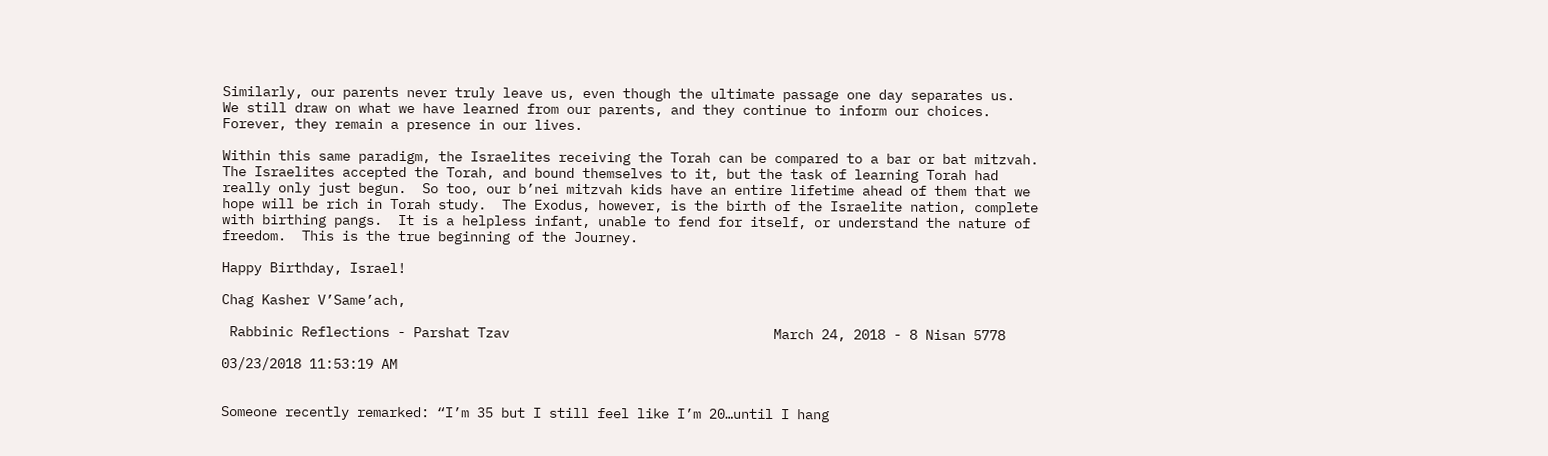Similarly, our parents never truly leave us, even though the ultimate passage one day separates us.  We still draw on what we have learned from our parents, and they continue to inform our choices.  Forever, they remain a presence in our lives.

Within this same paradigm, the Israelites receiving the Torah can be compared to a bar or bat mitzvah.  The Israelites accepted the Torah, and bound themselves to it, but the task of learning Torah had really only just begun.  So too, our b’nei mitzvah kids have an entire lifetime ahead of them that we hope will be rich in Torah study.  The Exodus, however, is the birth of the Israelite nation, complete with birthing pangs.  It is a helpless infant, unable to fend for itself, or understand the nature of freedom.  This is the true beginning of the Journey.

Happy Birthday, Israel!

Chag Kasher V’Same’ach,

 Rabbinic Reflections - Parshat Tzav                                 March 24, 2018 - 8 Nisan 5778

03/23/2018 11:53:19 AM


Someone recently remarked: “I’m 35 but I still feel like I’m 20…until I hang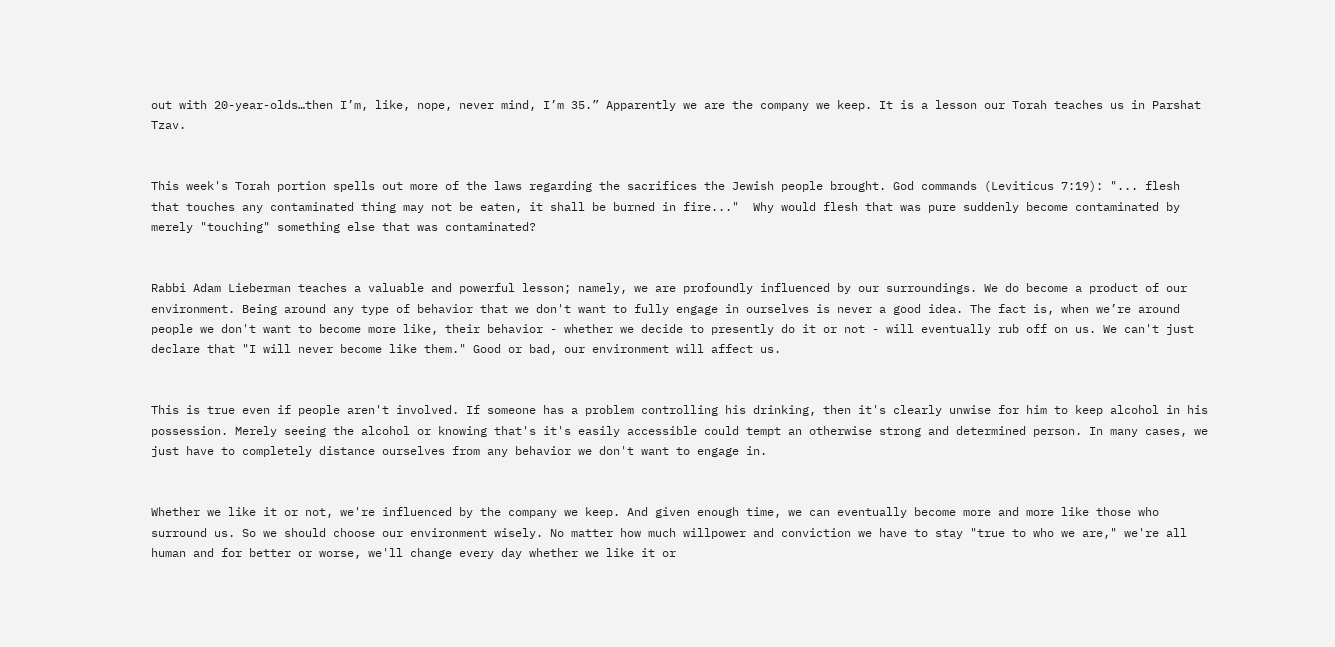out with 20-year-olds…then I’m, like, nope, never mind, I’m 35.” Apparently we are the company we keep. It is a lesson our Torah teaches us in Parshat Tzav.


This week's Torah portion spells out more of the laws regarding the sacrifices the Jewish people brought. God commands (Leviticus 7:19): "... flesh that touches any contaminated thing may not be eaten, it shall be burned in fire..."  Why would flesh that was pure suddenly become contaminated by merely "touching" something else that was contaminated?


Rabbi Adam Lieberman teaches a valuable and powerful lesson; namely, we are profoundly influenced by our surroundings. We do become a product of our environment. Being around any type of behavior that we don't want to fully engage in ourselves is never a good idea. The fact is, when we’re around people we don't want to become more like, their behavior - whether we decide to presently do it or not - will eventually rub off on us. We can't just declare that "I will never become like them." Good or bad, our environment will affect us.


This is true even if people aren't involved. If someone has a problem controlling his drinking, then it's clearly unwise for him to keep alcohol in his possession. Merely seeing the alcohol or knowing that's it's easily accessible could tempt an otherwise strong and determined person. In many cases, we just have to completely distance ourselves from any behavior we don't want to engage in.


Whether we like it or not, we're influenced by the company we keep. And given enough time, we can eventually become more and more like those who surround us. So we should choose our environment wisely. No matter how much willpower and conviction we have to stay "true to who we are," we're all human and for better or worse, we'll change every day whether we like it or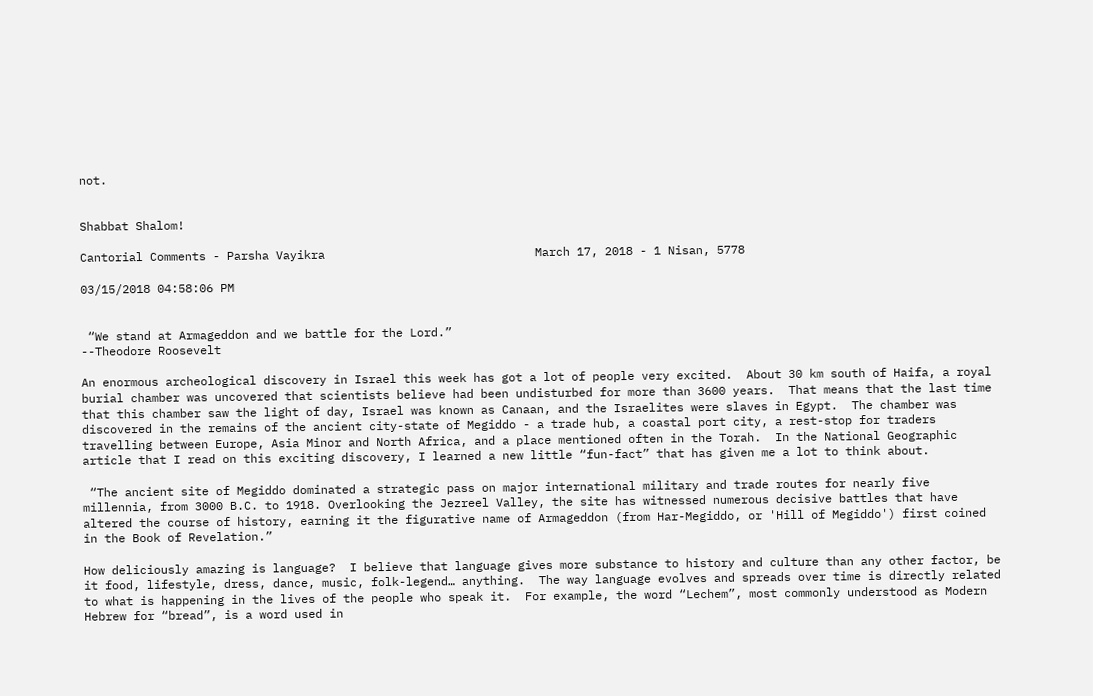not.


Shabbat Shalom!

Cantorial Comments - Parsha Vayikra                              March 17, 2018 - 1 Nisan, 5778

03/15/2018 04:58:06 PM


 “We stand at Armageddon and we battle for the Lord.”
--Theodore Roosevelt

An enormous archeological discovery in Israel this week has got a lot of people very excited.  About 30 km south of Haifa, a royal burial chamber was uncovered that scientists believe had been undisturbed for more than 3600 years.  That means that the last time that this chamber saw the light of day, Israel was known as Canaan, and the Israelites were slaves in Egypt.  The chamber was discovered in the remains of the ancient city-state of Megiddo - a trade hub, a coastal port city, a rest-stop for traders travelling between Europe, Asia Minor and North Africa, and a place mentioned often in the Torah.  In the National Geographic article that I read on this exciting discovery, I learned a new little “fun-fact” that has given me a lot to think about.

 “The ancient site of Megiddo dominated a strategic pass on major international military and trade routes for nearly five millennia, from 3000 B.C. to 1918. Overlooking the Jezreel Valley, the site has witnessed numerous decisive battles that have altered the course of history, earning it the figurative name of Armageddon (from Har-Megiddo, or 'Hill of Megiddo') first coined in the Book of Revelation.”

How deliciously amazing is language?  I believe that language gives more substance to history and culture than any other factor, be it food, lifestyle, dress, dance, music, folk-legend… anything.  The way language evolves and spreads over time is directly related to what is happening in the lives of the people who speak it.  For example, the word “Lechem”, most commonly understood as Modern Hebrew for “bread”, is a word used in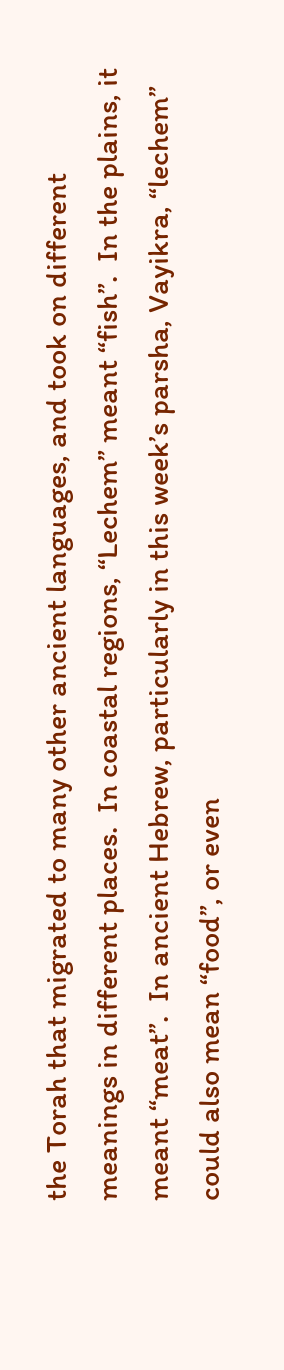the Torah that migrated to many other ancient languages, and took on different meanings in different places.  In coastal regions, “Lechem” meant “fish”.  In the plains, it meant “meat”.  In ancient Hebrew, particularly in this week’s parsha, Vayikra, “lechem” could also mean “food”, or even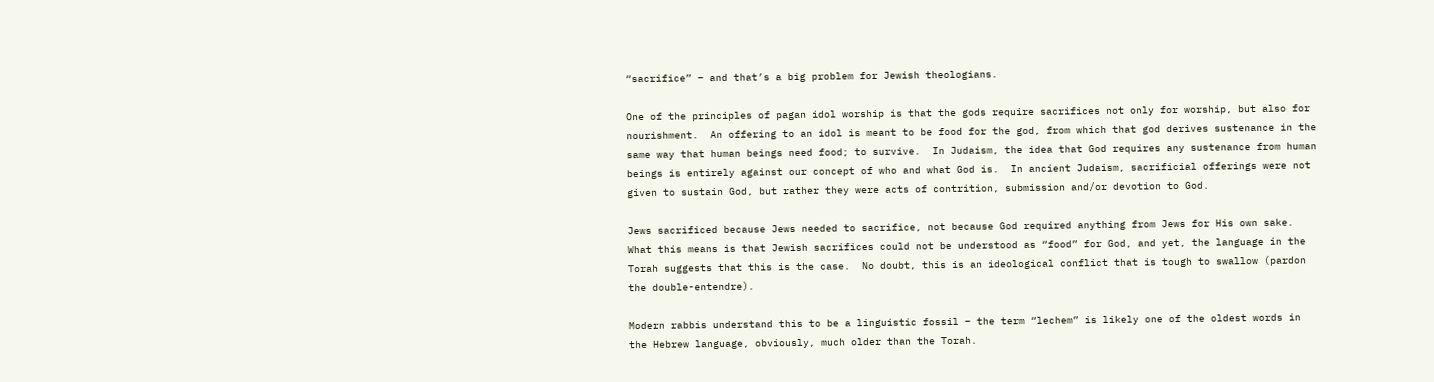“sacrifice” – and that’s a big problem for Jewish theologians.

One of the principles of pagan idol worship is that the gods require sacrifices not only for worship, but also for nourishment.  An offering to an idol is meant to be food for the god, from which that god derives sustenance in the same way that human beings need food; to survive.  In Judaism, the idea that God requires any sustenance from human beings is entirely against our concept of who and what God is.  In ancient Judaism, sacrificial offerings were not given to sustain God, but rather they were acts of contrition, submission and/or devotion to God.

Jews sacrificed because Jews needed to sacrifice, not because God required anything from Jews for His own sake.  What this means is that Jewish sacrifices could not be understood as “food” for God, and yet, the language in the Torah suggests that this is the case.  No doubt, this is an ideological conflict that is tough to swallow (pardon the double-entendre).

Modern rabbis understand this to be a linguistic fossil – the term “lechem” is likely one of the oldest words in the Hebrew language, obviously, much older than the Torah.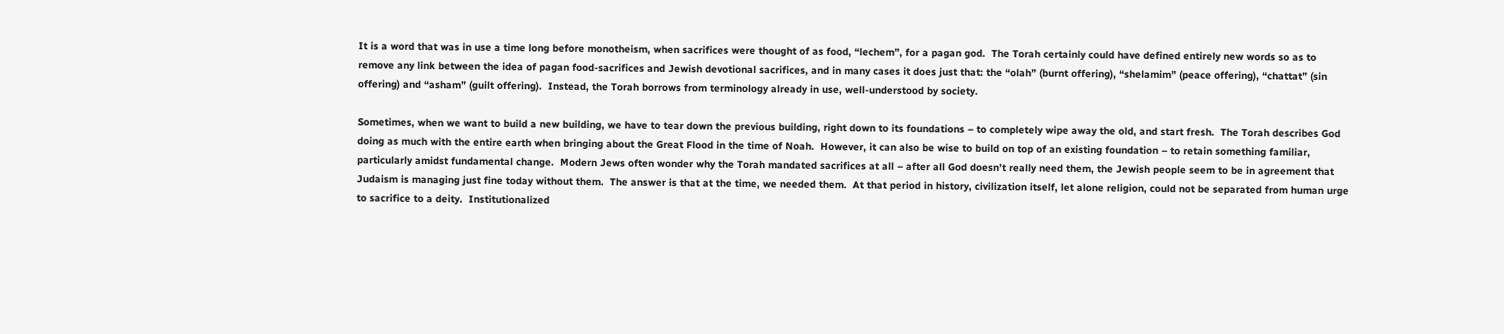It is a word that was in use a time long before monotheism, when sacrifices were thought of as food, “lechem”, for a pagan god.  The Torah certainly could have defined entirely new words so as to remove any link between the idea of pagan food-sacrifices and Jewish devotional sacrifices, and in many cases it does just that: the “olah” (burnt offering), “shelamim” (peace offering), “chattat” (sin offering) and “asham” (guilt offering).  Instead, the Torah borrows from terminology already in use, well-understood by society.

Sometimes, when we want to build a new building, we have to tear down the previous building, right down to its foundations – to completely wipe away the old, and start fresh.  The Torah describes God doing as much with the entire earth when bringing about the Great Flood in the time of Noah.  However, it can also be wise to build on top of an existing foundation – to retain something familiar, particularly amidst fundamental change.  Modern Jews often wonder why the Torah mandated sacrifices at all – after all God doesn’t really need them, the Jewish people seem to be in agreement that Judaism is managing just fine today without them.  The answer is that at the time, we needed them.  At that period in history, civilization itself, let alone religion, could not be separated from human urge to sacrifice to a deity.  Institutionalized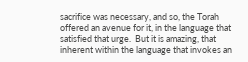sacrifice was necessary, and so, the Torah offered an avenue for it, in the language that satisfied that urge.  But it is amazing, that inherent within the language that invokes an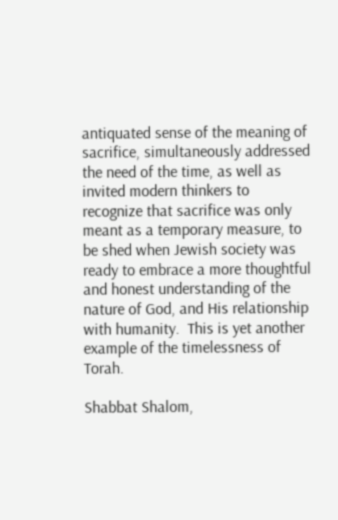antiquated sense of the meaning of sacrifice, simultaneously addressed the need of the time, as well as invited modern thinkers to recognize that sacrifice was only meant as a temporary measure, to be shed when Jewish society was ready to embrace a more thoughtful and honest understanding of the nature of God, and His relationship with humanity.  This is yet another example of the timelessness of Torah.

Shabbat Shalom,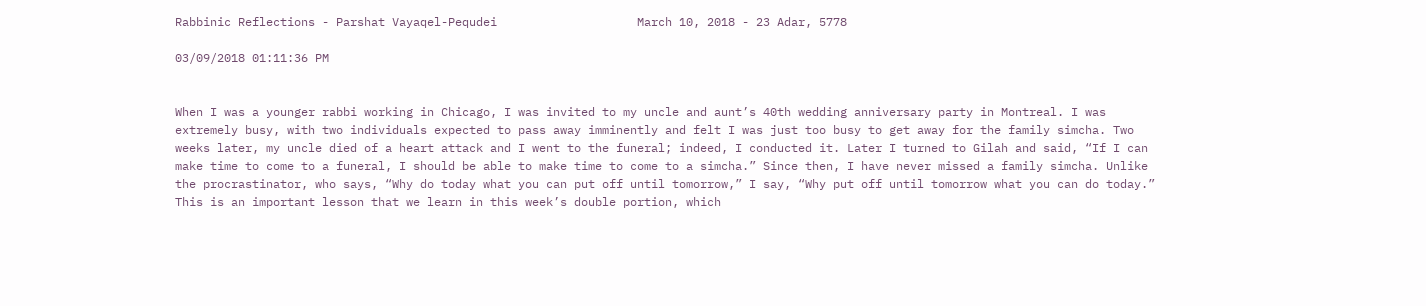Rabbinic Reflections - Parshat Vayaqel-Pequdei                    March 10, 2018 - 23 Adar, 5778

03/09/2018 01:11:36 PM


When I was a younger rabbi working in Chicago, I was invited to my uncle and aunt’s 40th wedding anniversary party in Montreal. I was extremely busy, with two individuals expected to pass away imminently and felt I was just too busy to get away for the family simcha. Two weeks later, my uncle died of a heart attack and I went to the funeral; indeed, I conducted it. Later I turned to Gilah and said, “If I can make time to come to a funeral, I should be able to make time to come to a simcha.” Since then, I have never missed a family simcha. Unlike the procrastinator, who says, “Why do today what you can put off until tomorrow,” I say, “Why put off until tomorrow what you can do today.” This is an important lesson that we learn in this week’s double portion, which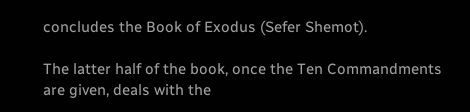concludes the Book of Exodus (Sefer Shemot).

The latter half of the book, once the Ten Commandments are given, deals with the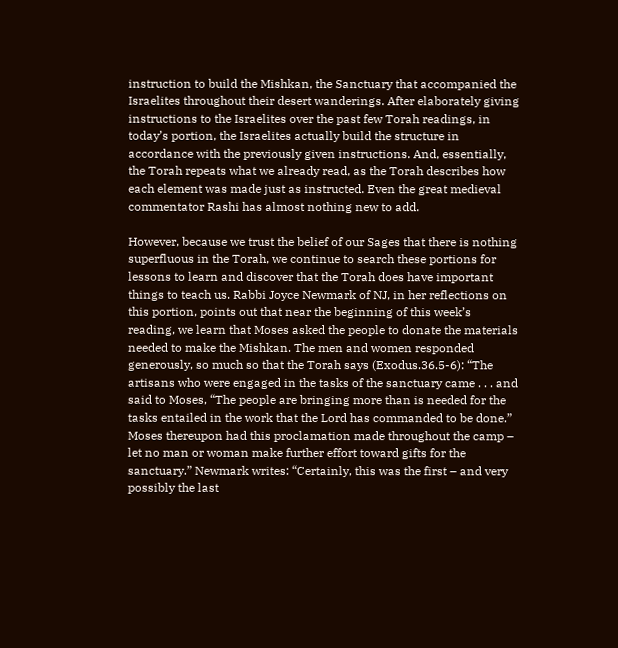instruction to build the Mishkan, the Sanctuary that accompanied the Israelites throughout their desert wanderings. After elaborately giving instructions to the Israelites over the past few Torah readings, in today’s portion, the Israelites actually build the structure in accordance with the previously given instructions. And, essentially, the Torah repeats what we already read, as the Torah describes how each element was made just as instructed. Even the great medieval commentator Rashi has almost nothing new to add.

However, because we trust the belief of our Sages that there is nothing superfluous in the Torah, we continue to search these portions for lessons to learn and discover that the Torah does have important things to teach us. Rabbi Joyce Newmark of NJ, in her reflections on this portion, points out that near the beginning of this week’s reading, we learn that Moses asked the people to donate the materials needed to make the Mishkan. The men and women responded generously, so much so that the Torah says (Exodus.36.5-6): “The artisans who were engaged in the tasks of the sanctuary came . . . and said to Moses, “The people are bringing more than is needed for the tasks entailed in the work that the Lord has commanded to be done.” Moses thereupon had this proclamation made throughout the camp – let no man or woman make further effort toward gifts for the sanctuary.” Newmark writes: “Certainly, this was the first – and very possibly the last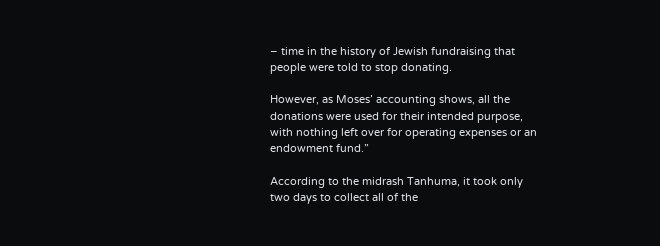– time in the history of Jewish fundraising that people were told to stop donating.

However, as Moses’ accounting shows, all the donations were used for their intended purpose, with nothing left over for operating expenses or an endowment fund.”

According to the midrash Tanhuma, it took only two days to collect all of the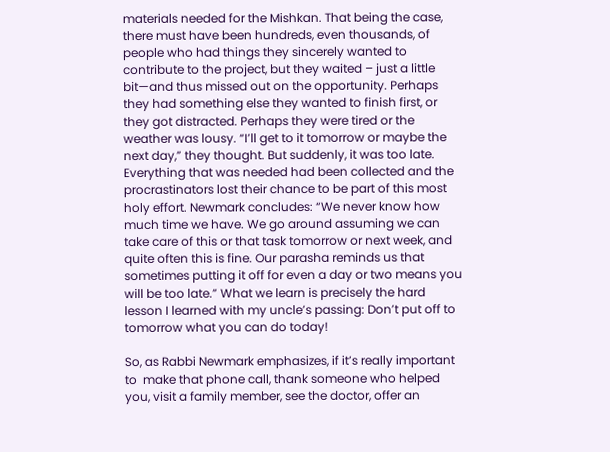materials needed for the Mishkan. That being the case,  there must have been hundreds, even thousands, of people who had things they sincerely wanted to contribute to the project, but they waited – just a little bit—and thus missed out on the opportunity. Perhaps they had something else they wanted to finish first, or they got distracted. Perhaps they were tired or the weather was lousy. “I’ll get to it tomorrow or maybe the next day,” they thought. But suddenly, it was too late. Everything that was needed had been collected and the procrastinators lost their chance to be part of this most holy effort. Newmark concludes: “We never know how much time we have. We go around assuming we can take care of this or that task tomorrow or next week, and quite often this is fine. Our parasha reminds us that sometimes putting it off for even a day or two means you will be too late.” What we learn is precisely the hard lesson I learned with my uncle’s passing: Don’t put off to tomorrow what you can do today!

So, as Rabbi Newmark emphasizes, if it’s really important to  make that phone call, thank someone who helped you, visit a family member, see the doctor, offer an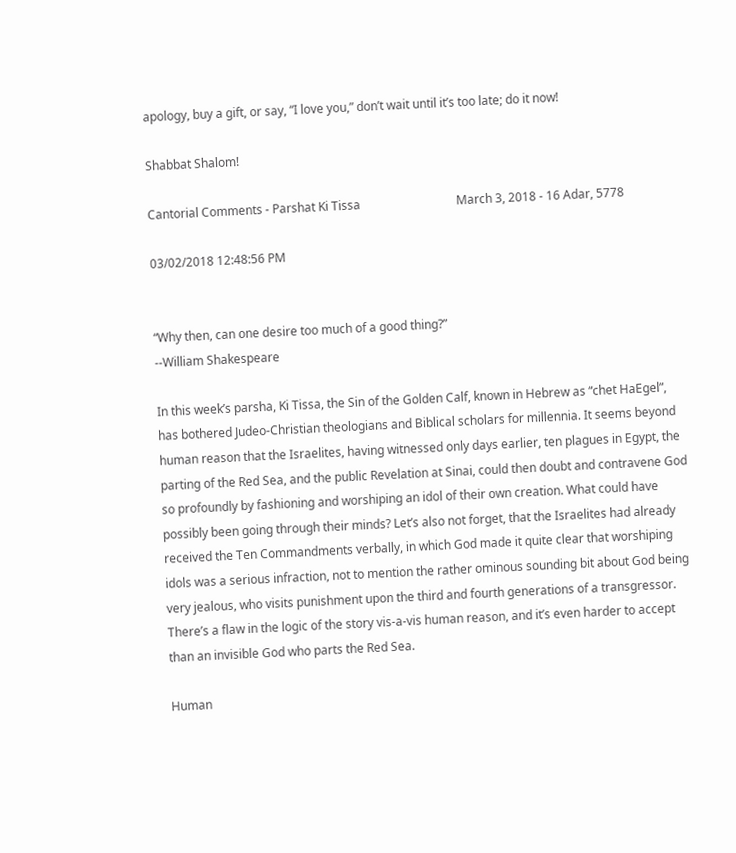apology, buy a gift, or say, “I love you,” don’t wait until it’s too late; do it now!

Shabbat Shalom!

Cantorial Comments - Parshat Ki Tissa                                March 3, 2018 - 16 Adar, 5778

03/02/2018 12:48:56 PM


“Why then, can one desire too much of a good thing?”
--William Shakespeare

In this week’s parsha, Ki Tissa, the Sin of the Golden Calf, known in Hebrew as “chet HaEgel”, has bothered Judeo-Christian theologians and Biblical scholars for millennia. It seems beyond human reason that the Israelites, having witnessed only days earlier, ten plagues in Egypt, the parting of the Red Sea, and the public Revelation at Sinai, could then doubt and contravene God so profoundly by fashioning and worshiping an idol of their own creation. What could have possibly been going through their minds? Let’s also not forget, that the Israelites had already received the Ten Commandments verbally, in which God made it quite clear that worshiping idols was a serious infraction, not to mention the rather ominous sounding bit about God being very jealous, who visits punishment upon the third and fourth generations of a transgressor. There’s a flaw in the logic of the story vis-a-vis human reason, and it’s even harder to accept than an invisible God who parts the Red Sea.

Human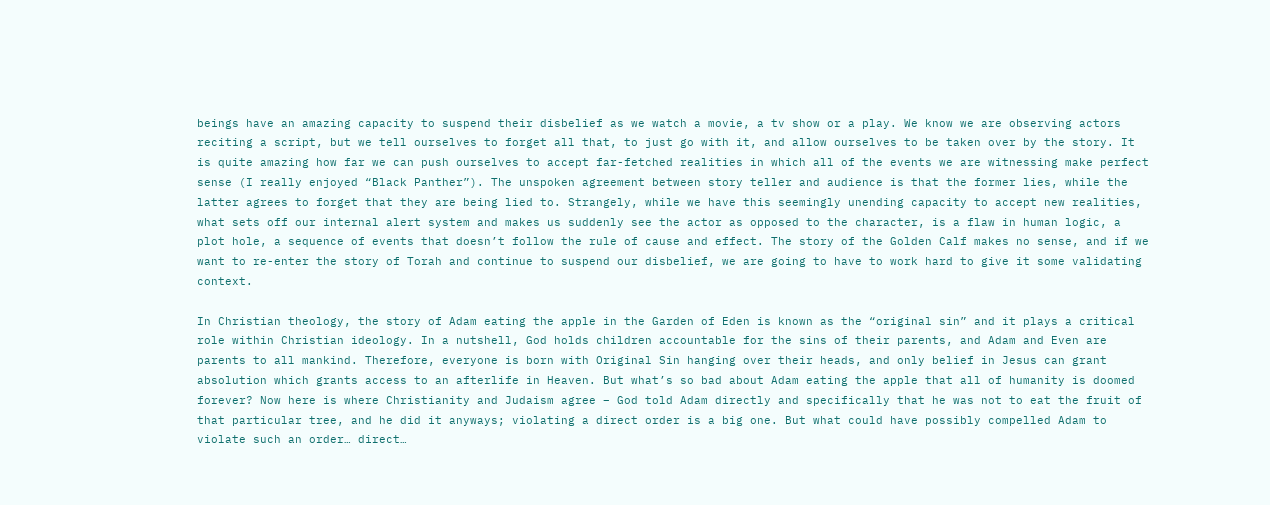beings have an amazing capacity to suspend their disbelief as we watch a movie, a tv show or a play. We know we are observing actors reciting a script, but we tell ourselves to forget all that, to just go with it, and allow ourselves to be taken over by the story. It is quite amazing how far we can push ourselves to accept far-fetched realities in which all of the events we are witnessing make perfect sense (I really enjoyed “Black Panther”). The unspoken agreement between story teller and audience is that the former lies, while the latter agrees to forget that they are being lied to. Strangely, while we have this seemingly unending capacity to accept new realities, what sets off our internal alert system and makes us suddenly see the actor as opposed to the character, is a flaw in human logic, a plot hole, a sequence of events that doesn’t follow the rule of cause and effect. The story of the Golden Calf makes no sense, and if we want to re-enter the story of Torah and continue to suspend our disbelief, we are going to have to work hard to give it some validating context.

In Christian theology, the story of Adam eating the apple in the Garden of Eden is known as the “original sin” and it plays a critical role within Christian ideology. In a nutshell, God holds children accountable for the sins of their parents, and Adam and Even are parents to all mankind. Therefore, everyone is born with Original Sin hanging over their heads, and only belief in Jesus can grant absolution which grants access to an afterlife in Heaven. But what’s so bad about Adam eating the apple that all of humanity is doomed forever? Now here is where Christianity and Judaism agree – God told Adam directly and specifically that he was not to eat the fruit of that particular tree, and he did it anyways; violating a direct order is a big one. But what could have possibly compelled Adam to violate such an order… direct…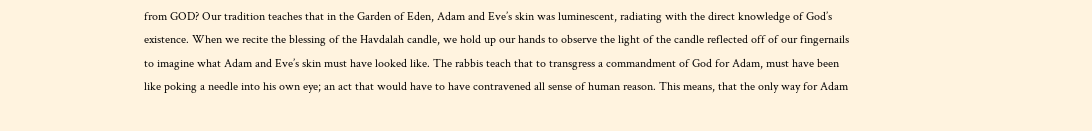from GOD? Our tradition teaches that in the Garden of Eden, Adam and Eve’s skin was luminescent, radiating with the direct knowledge of God’s existence. When we recite the blessing of the Havdalah candle, we hold up our hands to observe the light of the candle reflected off of our fingernails to imagine what Adam and Eve’s skin must have looked like. The rabbis teach that to transgress a commandment of God for Adam, must have been like poking a needle into his own eye; an act that would have to have contravened all sense of human reason. This means, that the only way for Adam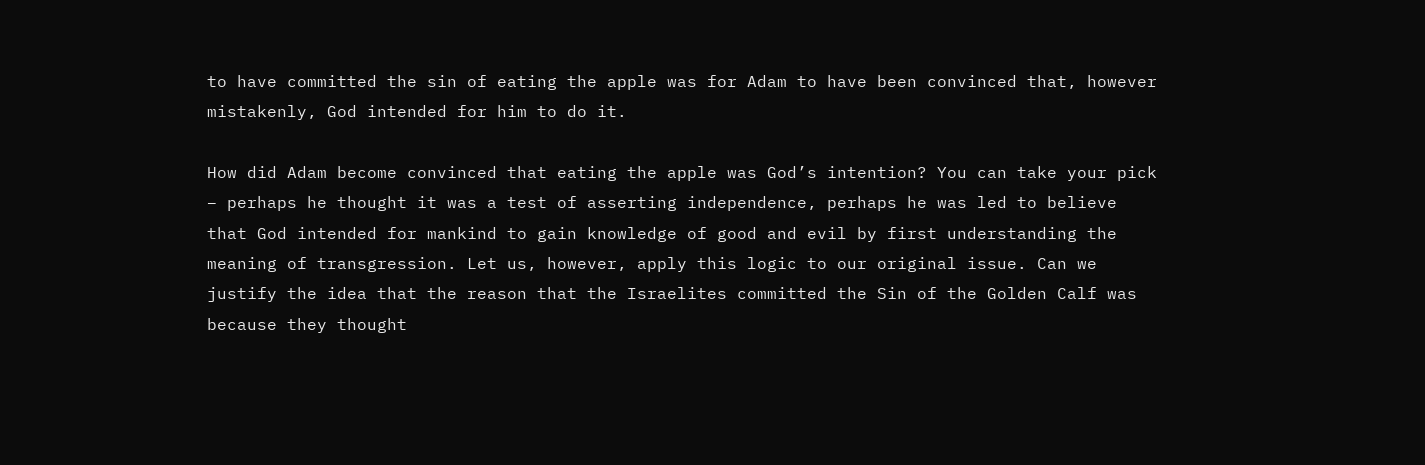to have committed the sin of eating the apple was for Adam to have been convinced that, however mistakenly, God intended for him to do it.

How did Adam become convinced that eating the apple was God’s intention? You can take your pick – perhaps he thought it was a test of asserting independence, perhaps he was led to believe that God intended for mankind to gain knowledge of good and evil by first understanding the meaning of transgression. Let us, however, apply this logic to our original issue. Can we justify the idea that the reason that the Israelites committed the Sin of the Golden Calf was because they thought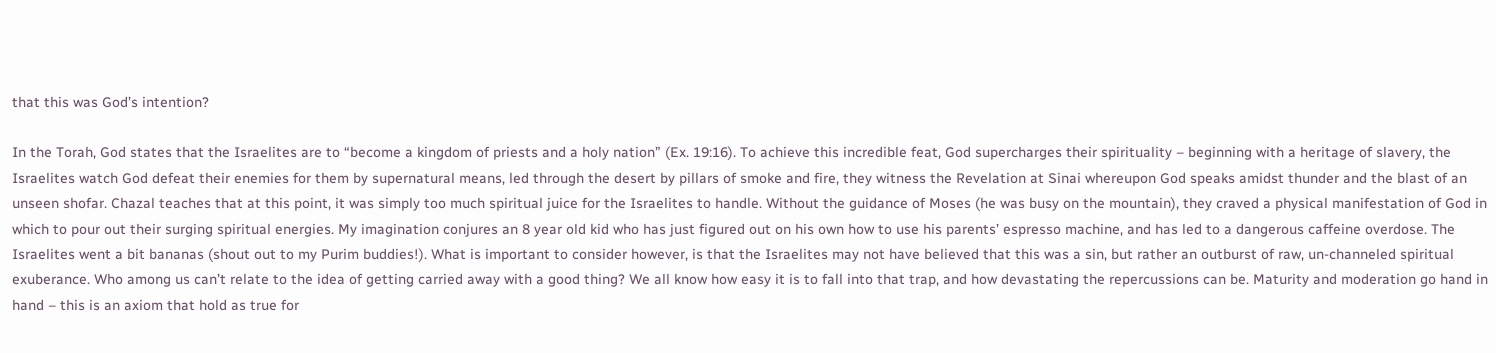that this was God’s intention?

In the Torah, God states that the Israelites are to “become a kingdom of priests and a holy nation” (Ex. 19:16). To achieve this incredible feat, God supercharges their spirituality – beginning with a heritage of slavery, the Israelites watch God defeat their enemies for them by supernatural means, led through the desert by pillars of smoke and fire, they witness the Revelation at Sinai whereupon God speaks amidst thunder and the blast of an unseen shofar. Chazal teaches that at this point, it was simply too much spiritual juice for the Israelites to handle. Without the guidance of Moses (he was busy on the mountain), they craved a physical manifestation of God in which to pour out their surging spiritual energies. My imagination conjures an 8 year old kid who has just figured out on his own how to use his parents’ espresso machine, and has led to a dangerous caffeine overdose. The Israelites went a bit bananas (shout out to my Purim buddies!). What is important to consider however, is that the Israelites may not have believed that this was a sin, but rather an outburst of raw, un-channeled spiritual exuberance. Who among us can’t relate to the idea of getting carried away with a good thing? We all know how easy it is to fall into that trap, and how devastating the repercussions can be. Maturity and moderation go hand in hand – this is an axiom that hold as true for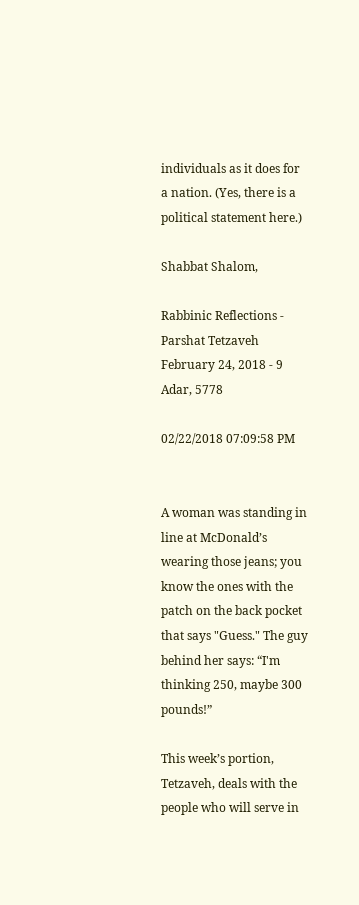individuals as it does for a nation. (Yes, there is a political statement here.)

Shabbat Shalom,

Rabbinic Reflections - Parshat Tetzaveh                      February 24, 2018 - 9 Adar, 5778

02/22/2018 07:09:58 PM


A woman was standing in line at McDonald’s wearing those jeans; you know the ones with the patch on the back pocket that says "Guess." The guy behind her says: “I'm thinking 250, maybe 300 pounds!”

This week’s portion, Tetzaveh, deals with the people who will serve in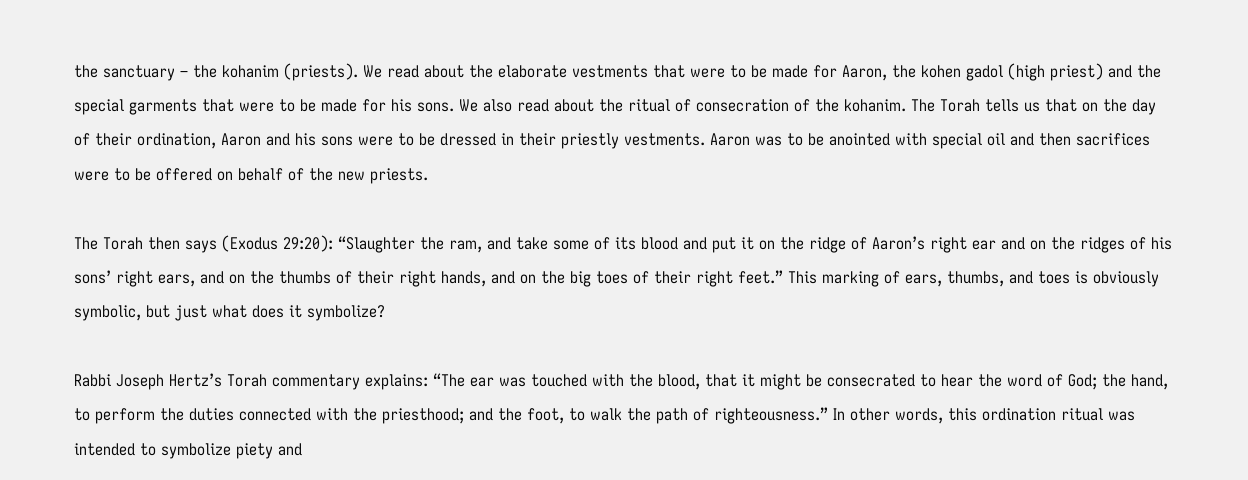the sanctuary – the kohanim (priests). We read about the elaborate vestments that were to be made for Aaron, the kohen gadol (high priest) and the special garments that were to be made for his sons. We also read about the ritual of consecration of the kohanim. The Torah tells us that on the day of their ordination, Aaron and his sons were to be dressed in their priestly vestments. Aaron was to be anointed with special oil and then sacrifices were to be offered on behalf of the new priests.

The Torah then says (Exodus 29:20): “Slaughter the ram, and take some of its blood and put it on the ridge of Aaron’s right ear and on the ridges of his sons’ right ears, and on the thumbs of their right hands, and on the big toes of their right feet.” This marking of ears, thumbs, and toes is obviously symbolic, but just what does it symbolize?

Rabbi Joseph Hertz’s Torah commentary explains: “The ear was touched with the blood, that it might be consecrated to hear the word of God; the hand, to perform the duties connected with the priesthood; and the foot, to walk the path of righteousness.” In other words, this ordination ritual was intended to symbolize piety and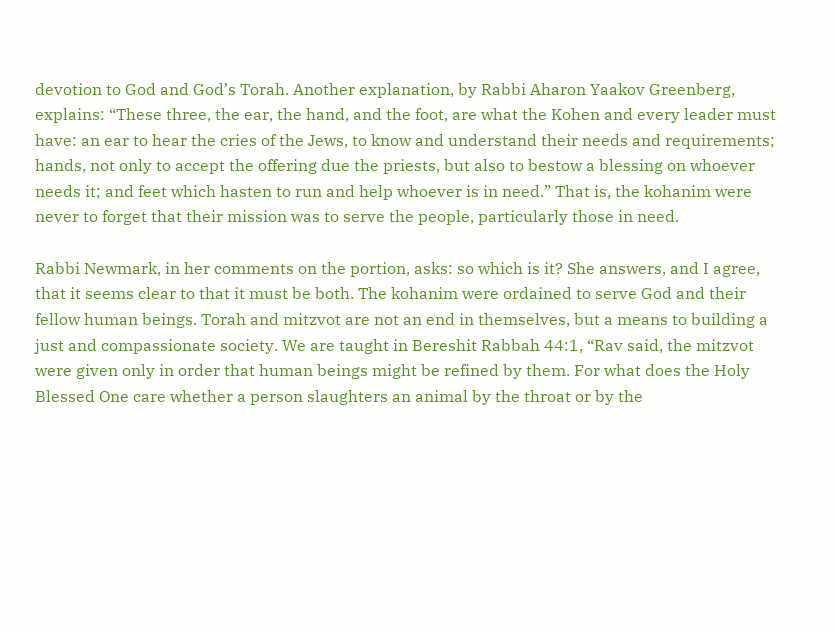devotion to God and God’s Torah. Another explanation, by Rabbi Aharon Yaakov Greenberg, explains: “These three, the ear, the hand, and the foot, are what the Kohen and every leader must have: an ear to hear the cries of the Jews, to know and understand their needs and requirements; hands, not only to accept the offering due the priests, but also to bestow a blessing on whoever needs it; and feet which hasten to run and help whoever is in need.” That is, the kohanim were never to forget that their mission was to serve the people, particularly those in need.

Rabbi Newmark, in her comments on the portion, asks: so which is it? She answers, and I agree, that it seems clear to that it must be both. The kohanim were ordained to serve God and their fellow human beings. Torah and mitzvot are not an end in themselves, but a means to building a just and compassionate society. We are taught in Bereshit Rabbah 44:1, “Rav said, the mitzvot were given only in order that human beings might be refined by them. For what does the Holy Blessed One care whether a person slaughters an animal by the throat or by the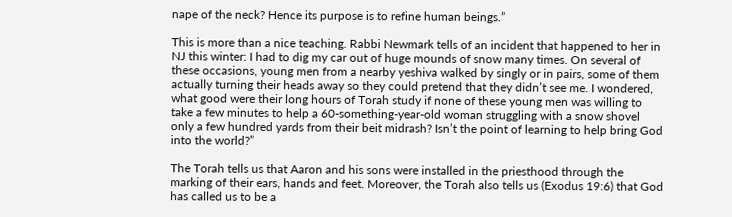nape of the neck? Hence its purpose is to refine human beings.”

This is more than a nice teaching. Rabbi Newmark tells of an incident that happened to her in NJ this winter: I had to dig my car out of huge mounds of snow many times. On several of these occasions, young men from a nearby yeshiva walked by singly or in pairs, some of them actually turning their heads away so they could pretend that they didn’t see me. I wondered, what good were their long hours of Torah study if none of these young men was willing to take a few minutes to help a 60-something-year-old woman struggling with a snow shovel only a few hundred yards from their beit midrash? Isn’t the point of learning to help bring God into the world?”

The Torah tells us that Aaron and his sons were installed in the priesthood through the marking of their ears, hands and feet. Moreover, the Torah also tells us (Exodus 19:6) that God has called us to be a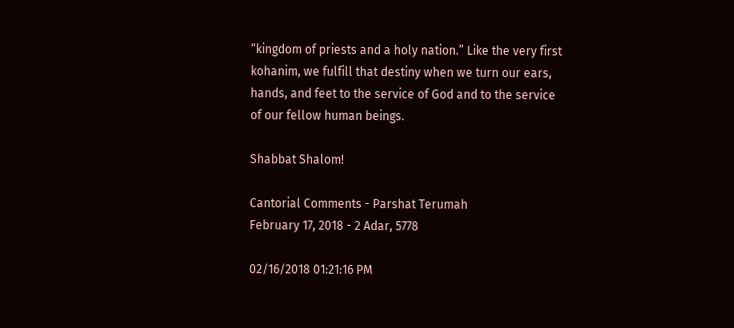“kingdom of priests and a holy nation.” Like the very first kohanim, we fulfill that destiny when we turn our ears, hands, and feet to the service of God and to the service of our fellow human beings.

Shabbat Shalom!

Cantorial Comments - Parshat Terumah                    February 17, 2018 - 2 Adar, 5778

02/16/2018 01:21:16 PM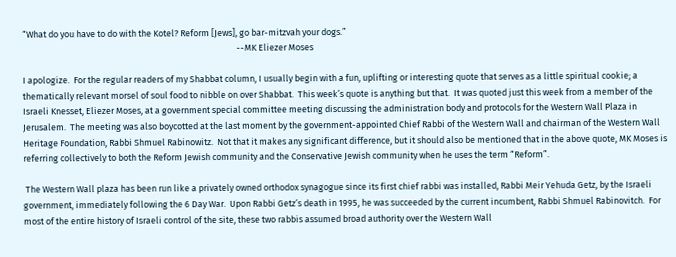“What do you have to do with the Kotel? Reform [Jews], go bar-mitzvah your dogs.”
                                                                                                           --MK Eliezer Moses

I apologize.  For the regular readers of my Shabbat column, I usually begin with a fun, uplifting or interesting quote that serves as a little spiritual cookie; a thematically relevant morsel of soul food to nibble on over Shabbat.  This week’s quote is anything but that.  It was quoted just this week from a member of the Israeli Knesset, Eliezer Moses, at a government special committee meeting discussing the administration body and protocols for the Western Wall Plaza in Jerusalem.  The meeting was also boycotted at the last moment by the government-appointed Chief Rabbi of the Western Wall and chairman of the Western Wall Heritage Foundation, Rabbi Shmuel Rabinowitz.  Not that it makes any significant difference, but it should also be mentioned that in the above quote, MK Moses is referring collectively to both the Reform Jewish community and the Conservative Jewish community when he uses the term “Reform”.

 The Western Wall plaza has been run like a privately owned orthodox synagogue since its first chief rabbi was installed, Rabbi Meir Yehuda Getz, by the Israeli government, immediately following the 6 Day War.  Upon Rabbi Getz’s death in 1995, he was succeeded by the current incumbent, Rabbi Shmuel Rabinovitch.  For most of the entire history of Israeli control of the site, these two rabbis assumed broad authority over the Western Wall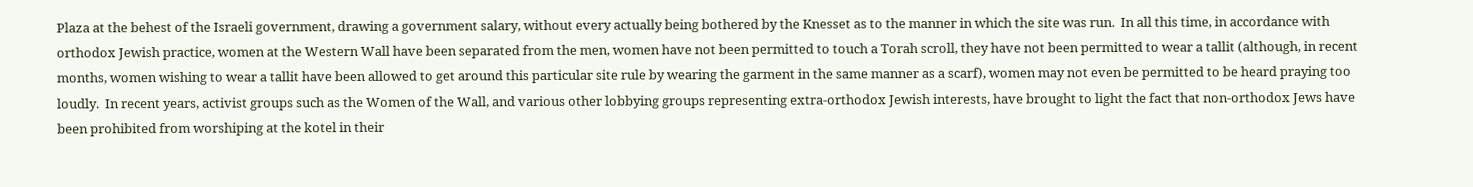Plaza at the behest of the Israeli government, drawing a government salary, without every actually being bothered by the Knesset as to the manner in which the site was run.  In all this time, in accordance with orthodox Jewish practice, women at the Western Wall have been separated from the men, women have not been permitted to touch a Torah scroll, they have not been permitted to wear a tallit (although, in recent months, women wishing to wear a tallit have been allowed to get around this particular site rule by wearing the garment in the same manner as a scarf), women may not even be permitted to be heard praying too loudly.  In recent years, activist groups such as the Women of the Wall, and various other lobbying groups representing extra-orthodox Jewish interests, have brought to light the fact that non-orthodox Jews have been prohibited from worshiping at the kotel in their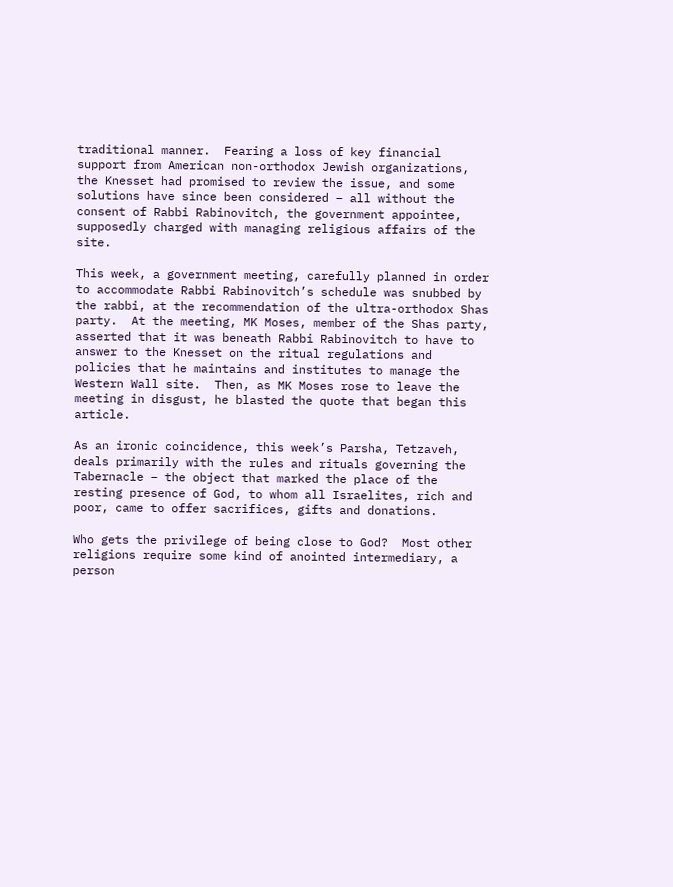traditional manner.  Fearing a loss of key financial support from American non-orthodox Jewish organizations, the Knesset had promised to review the issue, and some solutions have since been considered – all without the consent of Rabbi Rabinovitch, the government appointee, supposedly charged with managing religious affairs of the site.

This week, a government meeting, carefully planned in order to accommodate Rabbi Rabinovitch’s schedule was snubbed by the rabbi, at the recommendation of the ultra-orthodox Shas party.  At the meeting, MK Moses, member of the Shas party, asserted that it was beneath Rabbi Rabinovitch to have to answer to the Knesset on the ritual regulations and policies that he maintains and institutes to manage the Western Wall site.  Then, as MK Moses rose to leave the meeting in disgust, he blasted the quote that began this article.

As an ironic coincidence, this week’s Parsha, Tetzaveh, deals primarily with the rules and rituals governing the Tabernacle – the object that marked the place of the resting presence of God, to whom all Israelites, rich and poor, came to offer sacrifices, gifts and donations.

Who gets the privilege of being close to God?  Most other religions require some kind of anointed intermediary, a person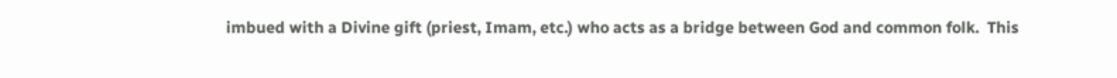imbued with a Divine gift (priest, Imam, etc.) who acts as a bridge between God and common folk.  This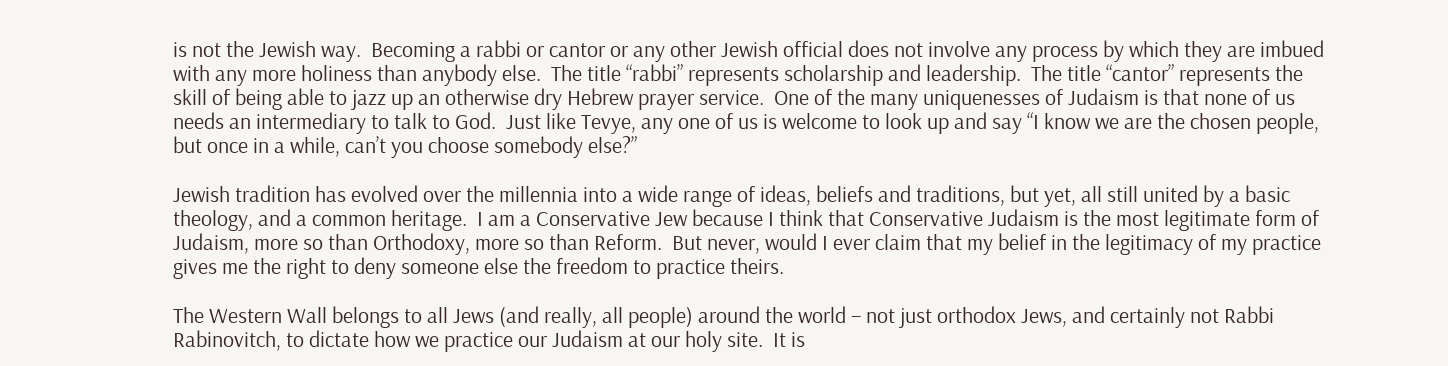is not the Jewish way.  Becoming a rabbi or cantor or any other Jewish official does not involve any process by which they are imbued with any more holiness than anybody else.  The title “rabbi” represents scholarship and leadership.  The title “cantor” represents the skill of being able to jazz up an otherwise dry Hebrew prayer service.  One of the many uniquenesses of Judaism is that none of us needs an intermediary to talk to God.  Just like Tevye, any one of us is welcome to look up and say “I know we are the chosen people, but once in a while, can’t you choose somebody else?”

Jewish tradition has evolved over the millennia into a wide range of ideas, beliefs and traditions, but yet, all still united by a basic theology, and a common heritage.  I am a Conservative Jew because I think that Conservative Judaism is the most legitimate form of Judaism, more so than Orthodoxy, more so than Reform.  But never, would I ever claim that my belief in the legitimacy of my practice gives me the right to deny someone else the freedom to practice theirs.

The Western Wall belongs to all Jews (and really, all people) around the world – not just orthodox Jews, and certainly not Rabbi Rabinovitch, to dictate how we practice our Judaism at our holy site.  It is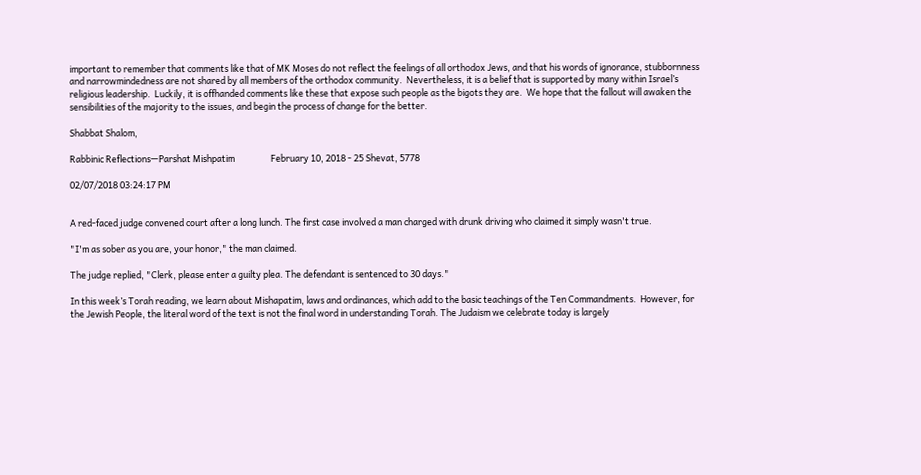important to remember that comments like that of MK Moses do not reflect the feelings of all orthodox Jews, and that his words of ignorance, stubbornness and narrowmindedness are not shared by all members of the orthodox community.  Nevertheless, it is a belief that is supported by many within Israel’s religious leadership.  Luckily, it is offhanded comments like these that expose such people as the bigots they are.  We hope that the fallout will awaken the sensibilities of the majority to the issues, and begin the process of change for the better.

Shabbat Shalom,

Rabbinic Reflections—Parshat Mishpatim                  February 10, 2018 - 25 Shevat, 5778

02/07/2018 03:24:17 PM


A red-faced judge convened court after a long lunch. The first case involved a man charged with drunk driving who claimed it simply wasn't true.

"I'm as sober as you are, your honor," the man claimed.

The judge replied, "Clerk, please enter a guilty plea. The defendant is sentenced to 30 days."

In this week’s Torah reading, we learn about Mishapatim, laws and ordinances, which add to the basic teachings of the Ten Commandments.  However, for the Jewish People, the literal word of the text is not the final word in understanding Torah. The Judaism we celebrate today is largely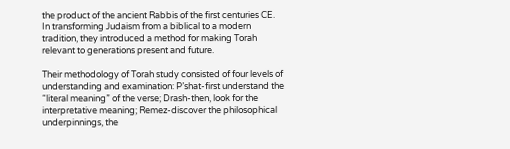the product of the ancient Rabbis of the first centuries CE.  In transforming Judaism from a biblical to a modern tradition, they introduced a method for making Torah relevant to generations present and future.

Their methodology of Torah study consisted of four levels of understanding and examination: P’shat-first understand the “literal meaning” of the verse; Drash-then, look for the interpretative meaning; Remez-discover the philosophical underpinnings, the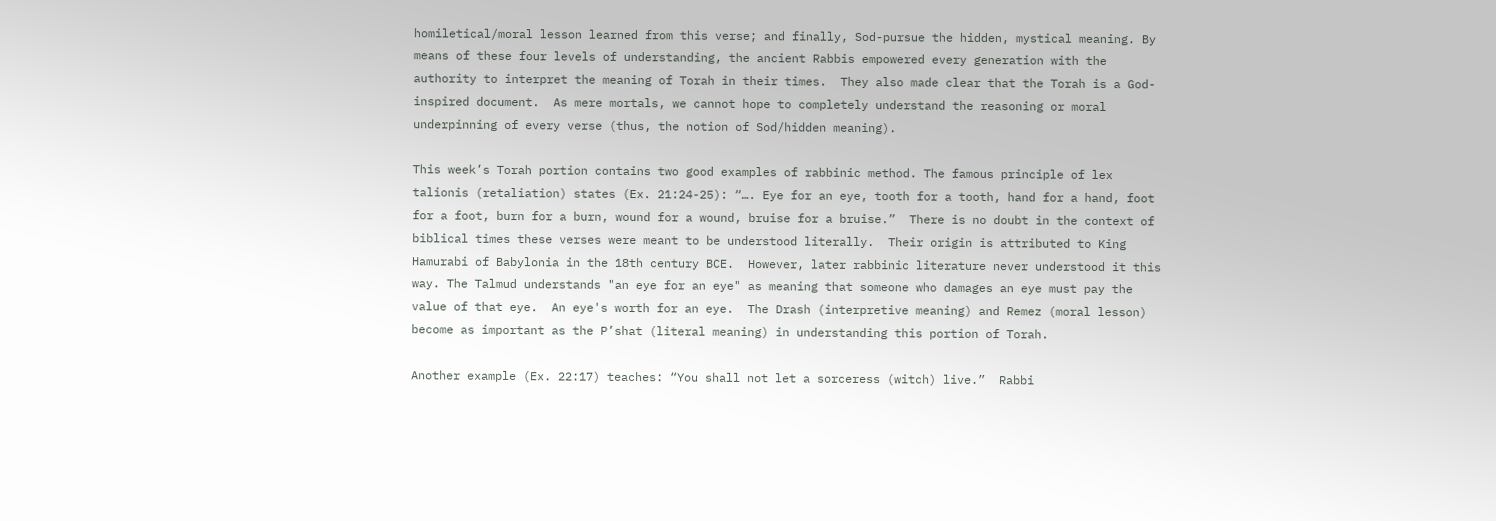homiletical/moral lesson learned from this verse; and finally, Sod-pursue the hidden, mystical meaning. By means of these four levels of understanding, the ancient Rabbis empowered every generation with the authority to interpret the meaning of Torah in their times.  They also made clear that the Torah is a God-inspired document.  As mere mortals, we cannot hope to completely understand the reasoning or moral underpinning of every verse (thus, the notion of Sod/hidden meaning).

This week’s Torah portion contains two good examples of rabbinic method. The famous principle of lex talionis (retaliation) states (Ex. 21:24-25): “…. Eye for an eye, tooth for a tooth, hand for a hand, foot for a foot, burn for a burn, wound for a wound, bruise for a bruise.”  There is no doubt in the context of biblical times these verses were meant to be understood literally.  Their origin is attributed to King Hamurabi of Babylonia in the 18th century BCE.  However, later rabbinic literature never understood it this way. The Talmud understands "an eye for an eye" as meaning that someone who damages an eye must pay the value of that eye.  An eye's worth for an eye.  The Drash (interpretive meaning) and Remez (moral lesson) become as important as the P’shat (literal meaning) in understanding this portion of Torah.

Another example (Ex. 22:17) teaches: “You shall not let a sorceress (witch) live.”  Rabbi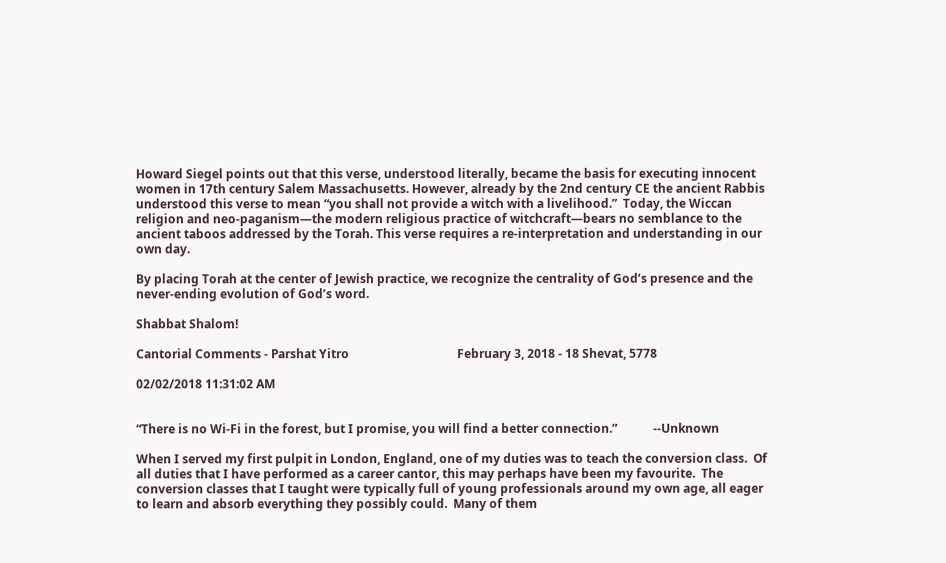Howard Siegel points out that this verse, understood literally, became the basis for executing innocent women in 17th century Salem Massachusetts. However, already by the 2nd century CE the ancient Rabbis understood this verse to mean “you shall not provide a witch with a livelihood.”  Today, the Wiccan religion and neo-paganism—the modern religious practice of witchcraft—bears no semblance to the ancient taboos addressed by the Torah. This verse requires a re-interpretation and understanding in our own day.

By placing Torah at the center of Jewish practice, we recognize the centrality of God’s presence and the never-ending evolution of God’s word.

Shabbat Shalom!

Cantorial Comments - Parshat Yitro                                    February 3, 2018 - 18 Shevat, 5778

02/02/2018 11:31:02 AM


“There is no Wi-Fi in the forest, but I promise, you will find a better connection.”            --Unknown

When I served my first pulpit in London, England, one of my duties was to teach the conversion class.  Of all duties that I have performed as a career cantor, this may perhaps have been my favourite.  The conversion classes that I taught were typically full of young professionals around my own age, all eager to learn and absorb everything they possibly could.  Many of them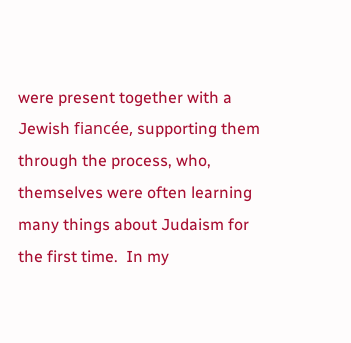were present together with a Jewish fiancée, supporting them through the process, who, themselves were often learning many things about Judaism for the first time.  In my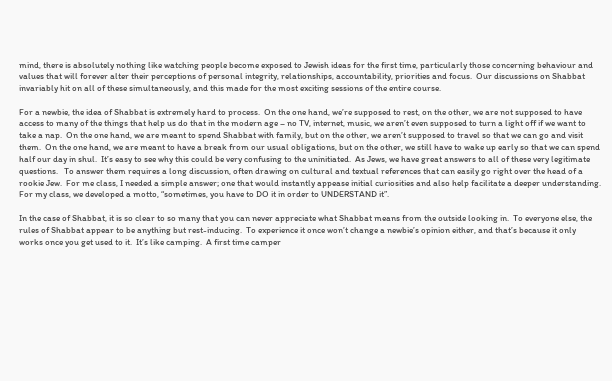mind, there is absolutely nothing like watching people become exposed to Jewish ideas for the first time, particularly those concerning behaviour and values that will forever alter their perceptions of personal integrity, relationships, accountability, priorities and focus.  Our discussions on Shabbat invariably hit on all of these simultaneously, and this made for the most exciting sessions of the entire course.

For a newbie, the idea of Shabbat is extremely hard to process.  On the one hand, we’re supposed to rest, on the other, we are not supposed to have access to many of the things that help us do that in the modern age – no TV, internet, music, we aren’t even supposed to turn a light off if we want to take a nap.  On the one hand, we are meant to spend Shabbat with family, but on the other, we aren’t supposed to travel so that we can go and visit them.  On the one hand, we are meant to have a break from our usual obligations, but on the other, we still have to wake up early so that we can spend half our day in shul.  It’s easy to see why this could be very confusing to the uninitiated.  As Jews, we have great answers to all of these very legitimate questions.   To answer them requires a long discussion, often drawing on cultural and textual references that can easily go right over the head of a rookie Jew.  For me class, I needed a simple answer; one that would instantly appease initial curiosities and also help facilitate a deeper understanding.  For my class, we developed a motto, “sometimes, you have to DO it in order to UNDERSTAND it”.

In the case of Shabbat, it is so clear to so many that you can never appreciate what Shabbat means from the outside looking in.  To everyone else, the rules of Shabbat appear to be anything but rest-inducing.  To experience it once won’t change a newbie’s opinion either, and that’s because it only works once you get used to it.  It’s like camping.  A first time camper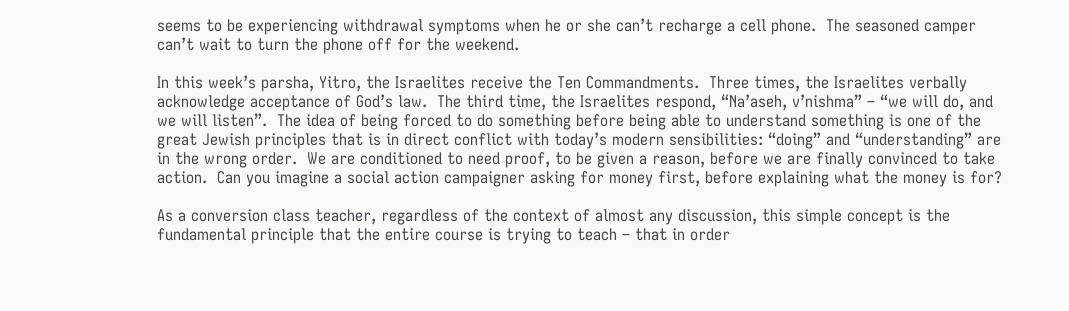seems to be experiencing withdrawal symptoms when he or she can’t recharge a cell phone.  The seasoned camper can’t wait to turn the phone off for the weekend.

In this week’s parsha, Yitro, the Israelites receive the Ten Commandments.  Three times, the Israelites verbally acknowledge acceptance of God’s law.  The third time, the Israelites respond, “Na’aseh, v’nishma” – “we will do, and we will listen”.  The idea of being forced to do something before being able to understand something is one of the great Jewish principles that is in direct conflict with today’s modern sensibilities: “doing” and “understanding” are in the wrong order.  We are conditioned to need proof, to be given a reason, before we are finally convinced to take action.  Can you imagine a social action campaigner asking for money first, before explaining what the money is for?

As a conversion class teacher, regardless of the context of almost any discussion, this simple concept is the fundamental principle that the entire course is trying to teach – that in order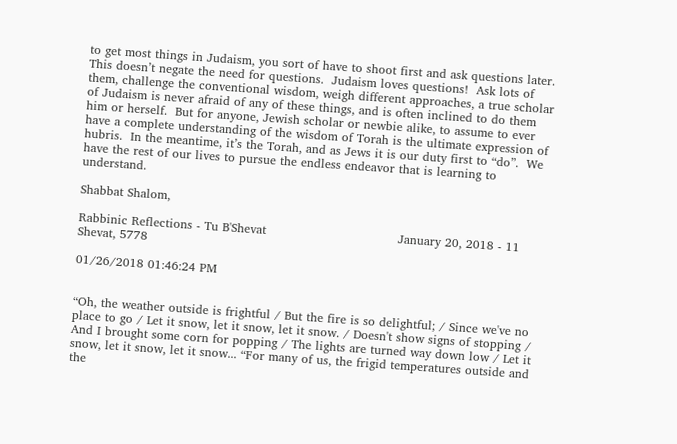to get most things in Judaism, you sort of have to shoot first and ask questions later.  This doesn’t negate the need for questions.  Judaism loves questions!  Ask lots of them, challenge the conventional wisdom, weigh different approaches, a true scholar of Judaism is never afraid of any of these things, and is often inclined to do them him or herself.  But for anyone, Jewish scholar or newbie alike, to assume to ever have a complete understanding of the wisdom of Torah is the ultimate expression of hubris.  In the meantime, it’s the Torah, and as Jews it is our duty first to “do”.  We have the rest of our lives to pursue the endless endeavor that is learning to understand.

Shabbat Shalom,

Rabbinic Reflections - Tu B'Shevat                                 January 20, 2018 - 11 Shevat, 5778

01/26/2018 01:46:24 PM


“Oh, the weather outside is frightful / But the fire is so delightful; / Since we've no place to go / Let it snow, let it snow, let it snow. / Doesn't show signs of stopping / And I brought some corn for popping / The lights are turned way down low / Let it snow, let it snow, let it snow... “For many of us, the frigid temperatures outside and the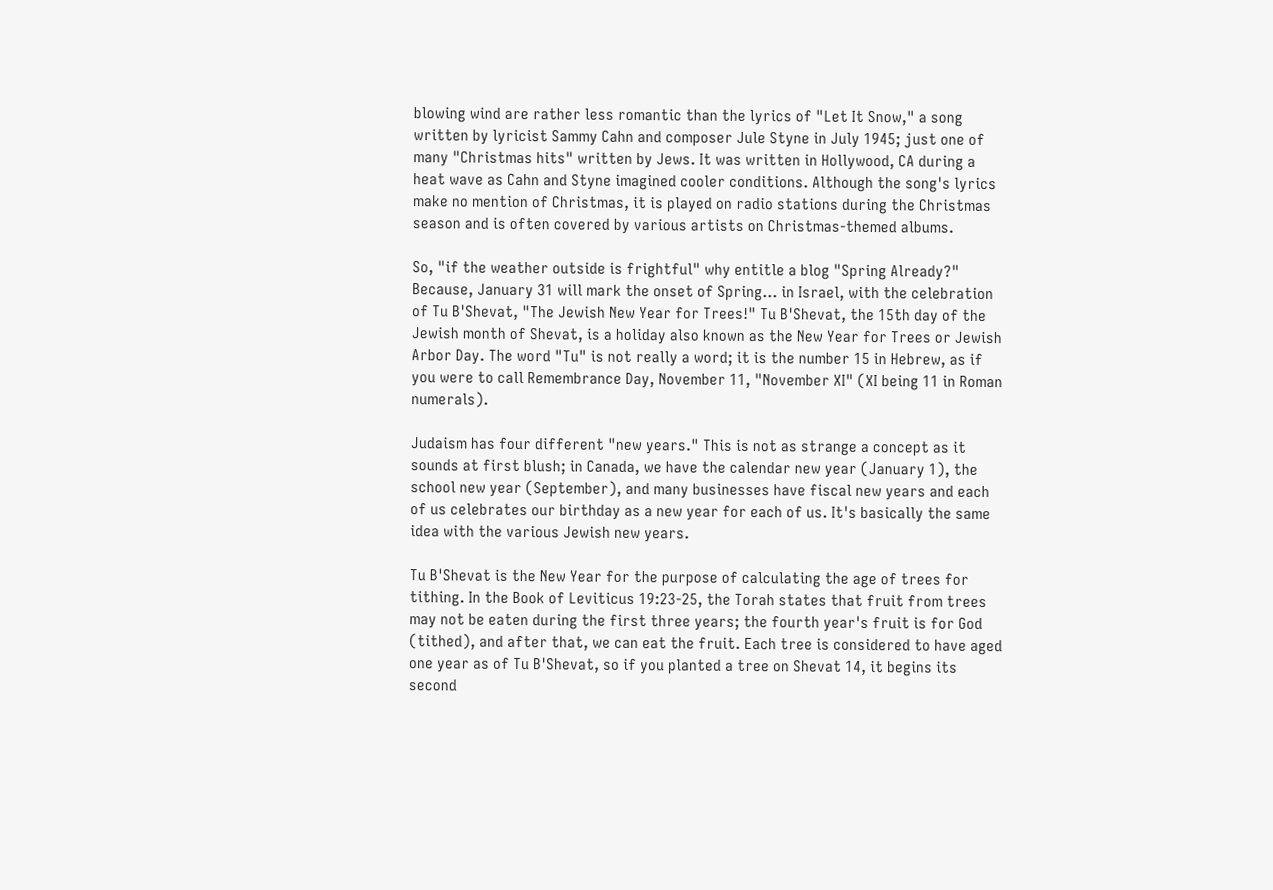blowing wind are rather less romantic than the lyrics of "Let It Snow," a song written by lyricist Sammy Cahn and composer Jule Styne in July 1945; just one of many "Christmas hits" written by Jews. It was written in Hollywood, CA during a heat wave as Cahn and Styne imagined cooler conditions. Although the song's lyrics make no mention of Christmas, it is played on radio stations during the Christmas season and is often covered by various artists on Christmas-themed albums.

So, "if the weather outside is frightful" why entitle a blog "Spring Already?" Because, January 31 will mark the onset of Spring... in Israel, with the celebration of Tu B'Shevat, "The Jewish New Year for Trees!" Tu B'Shevat, the 15th day of the Jewish month of Shevat, is a holiday also known as the New Year for Trees or Jewish Arbor Day. The word "Tu" is not really a word; it is the number 15 in Hebrew, as if you were to call Remembrance Day, November 11, "November XI" (XI being 11 in Roman numerals).

Judaism has four different "new years." This is not as strange a concept as it sounds at first blush; in Canada, we have the calendar new year (January 1), the school new year (September), and many businesses have fiscal new years and each of us celebrates our birthday as a new year for each of us. It's basically the same idea with the various Jewish new years.

Tu B'Shevat is the New Year for the purpose of calculating the age of trees for tithing. In the Book of Leviticus 19:23-25, the Torah states that fruit from trees may not be eaten during the first three years; the fourth year's fruit is for God (tithed), and after that, we can eat the fruit. Each tree is considered to have aged one year as of Tu B'Shevat, so if you planted a tree on Shevat 14, it begins its second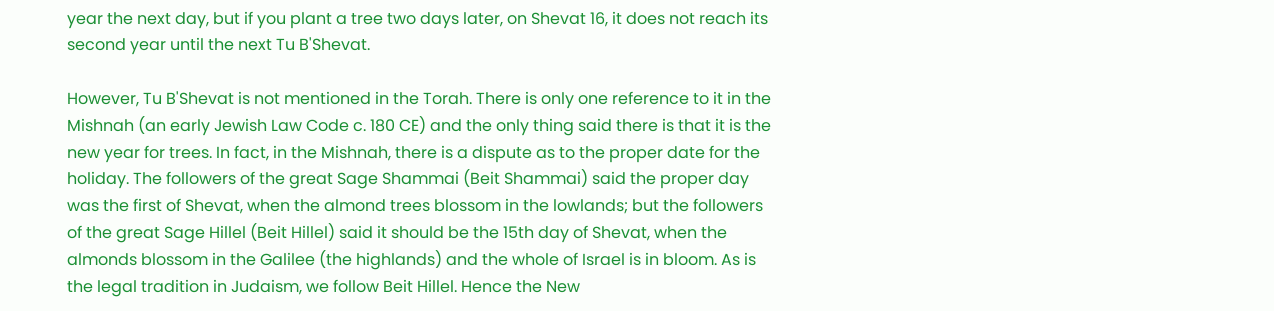year the next day, but if you plant a tree two days later, on Shevat 16, it does not reach its second year until the next Tu B'Shevat.

However, Tu B'Shevat is not mentioned in the Torah. There is only one reference to it in the Mishnah (an early Jewish Law Code c. 180 CE) and the only thing said there is that it is the new year for trees. In fact, in the Mishnah, there is a dispute as to the proper date for the holiday. The followers of the great Sage Shammai (Beit Shammai) said the proper day was the first of Shevat, when the almond trees blossom in the lowlands; but the followers of the great Sage Hillel (Beit Hillel) said it should be the 15th day of Shevat, when the almonds blossom in the Galilee (the highlands) and the whole of Israel is in bloom. As is the legal tradition in Judaism, we follow Beit Hillel. Hence the New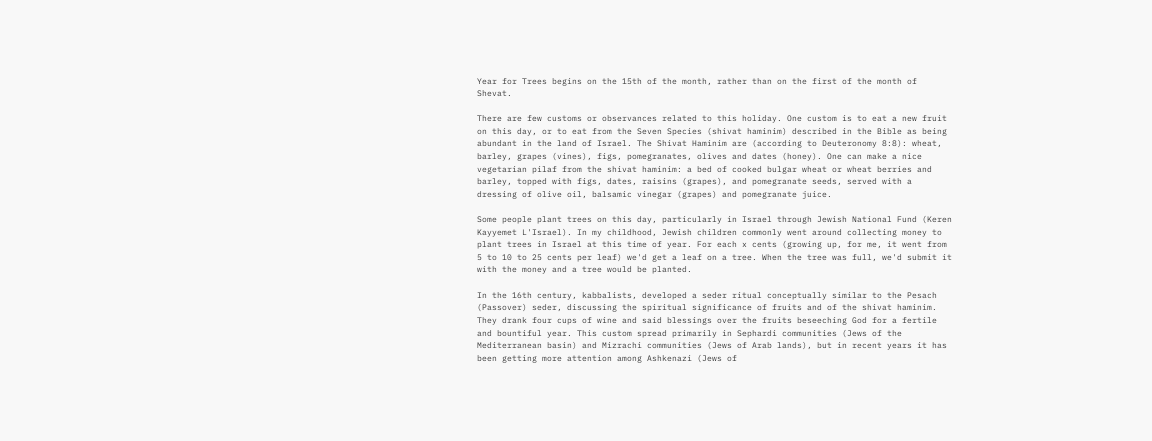Year for Trees begins on the 15th of the month, rather than on the first of the month of Shevat.

There are few customs or observances related to this holiday. One custom is to eat a new fruit on this day, or to eat from the Seven Species (shivat haminim) described in the Bible as being abundant in the land of Israel. The Shivat Haminim are (according to Deuteronomy 8:8): wheat, barley, grapes (vines), figs, pomegranates, olives and dates (honey). One can make a nice vegetarian pilaf from the shivat haminim: a bed of cooked bulgar wheat or wheat berries and barley, topped with figs, dates, raisins (grapes), and pomegranate seeds, served with a dressing of olive oil, balsamic vinegar (grapes) and pomegranate juice.

Some people plant trees on this day, particularly in Israel through Jewish National Fund (Keren Kayyemet L'Israel). In my childhood, Jewish children commonly went around collecting money to plant trees in Israel at this time of year. For each x cents (growing up, for me, it went from 5 to 10 to 25 cents per leaf) we'd get a leaf on a tree. When the tree was full, we'd submit it with the money and a tree would be planted.

In the 16th century, kabbalists, developed a seder ritual conceptually similar to the Pesach (Passover) seder, discussing the spiritual significance of fruits and of the shivat haminim. They drank four cups of wine and said blessings over the fruits beseeching God for a fertile and bountiful year. This custom spread primarily in Sephardi communities (Jews of the Mediterranean basin) and Mizrachi communities (Jews of Arab lands), but in recent years it has been getting more attention among Ashkenazi (Jews of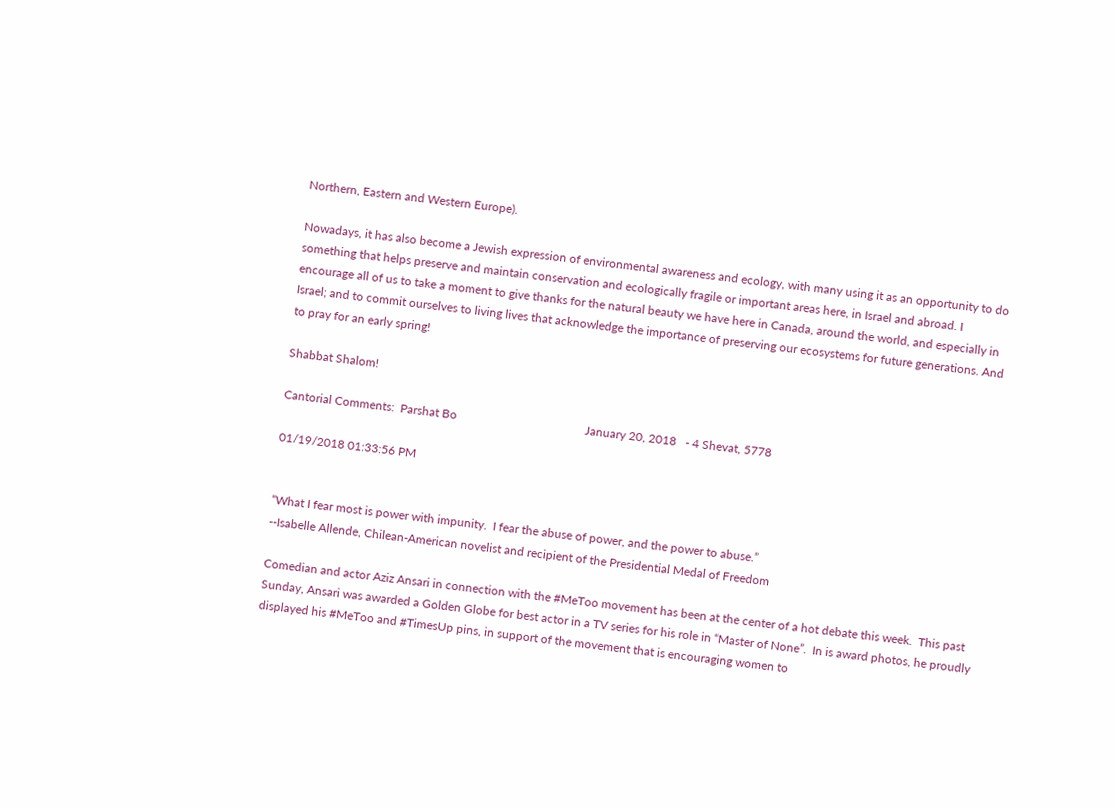Northern, Eastern and Western Europe).

Nowadays, it has also become a Jewish expression of environmental awareness and ecology, with many using it as an opportunity to do something that helps preserve and maintain conservation and ecologically fragile or important areas here, in Israel and abroad. I encourage all of us to take a moment to give thanks for the natural beauty we have here in Canada, around the world, and especially in Israel; and to commit ourselves to living lives that acknowledge the importance of preserving our ecosystems for future generations. And to pray for an early spring!

Shabbat Shalom!

Cantorial Comments:  Parshat Bo                                           January 20, 2018   - 4 Shevat, 5778

01/19/2018 01:33:56 PM


“What I fear most is power with impunity.  I fear the abuse of power, and the power to abuse.”
--Isabelle Allende, Chilean-American novelist and recipient of the Presidential Medal of Freedom

Comedian and actor Aziz Ansari in connection with the #MeToo movement has been at the center of a hot debate this week.  This past Sunday, Ansari was awarded a Golden Globe for best actor in a TV series for his role in “Master of None”.  In is award photos, he proudly displayed his #MeToo and #TimesUp pins, in support of the movement that is encouraging women to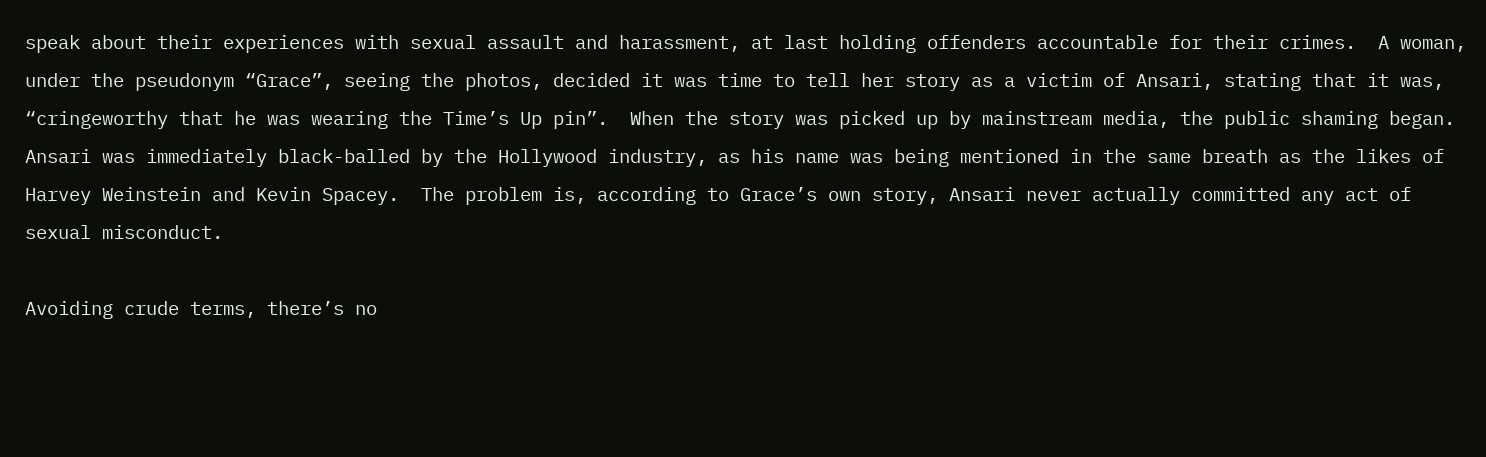speak about their experiences with sexual assault and harassment, at last holding offenders accountable for their crimes.  A woman, under the pseudonym “Grace”, seeing the photos, decided it was time to tell her story as a victim of Ansari, stating that it was, “cringeworthy that he was wearing the Time’s Up pin”.  When the story was picked up by mainstream media, the public shaming began.  Ansari was immediately black-balled by the Hollywood industry, as his name was being mentioned in the same breath as the likes of Harvey Weinstein and Kevin Spacey.  The problem is, according to Grace’s own story, Ansari never actually committed any act of sexual misconduct.

Avoiding crude terms, there’s no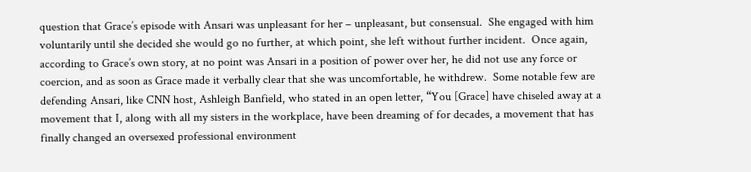question that Grace’s episode with Ansari was unpleasant for her – unpleasant, but consensual.  She engaged with him voluntarily until she decided she would go no further, at which point, she left without further incident.  Once again, according to Grace’s own story, at no point was Ansari in a position of power over her, he did not use any force or coercion, and as soon as Grace made it verbally clear that she was uncomfortable, he withdrew.  Some notable few are defending Ansari, like CNN host, Ashleigh Banfield, who stated in an open letter, “You [Grace] have chiseled away at a movement that I, along with all my sisters in the workplace, have been dreaming of for decades, a movement that has finally changed an oversexed professional environment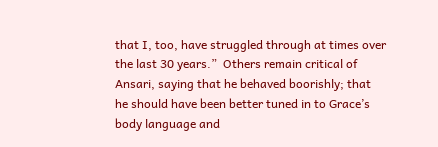that I, too, have struggled through at times over the last 30 years.”  Others remain critical of Ansari, saying that he behaved boorishly; that he should have been better tuned in to Grace’s body language and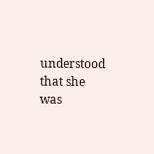understood that she was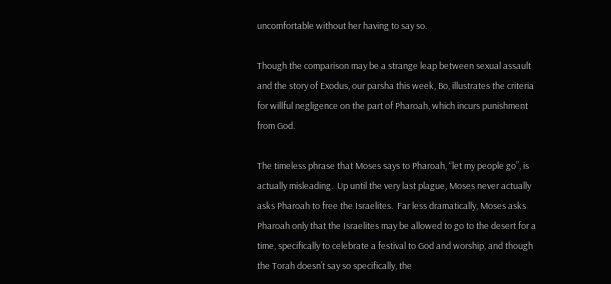uncomfortable without her having to say so.

Though the comparison may be a strange leap between sexual assault and the story of Exodus, our parsha this week, Bo, illustrates the criteria for willful negligence on the part of Pharoah, which incurs punishment from God.

The timeless phrase that Moses says to Pharoah, “let my people go”, is actually misleading.  Up until the very last plague, Moses never actually asks Pharoah to free the Israelites.  Far less dramatically, Moses asks Pharoah only that the Israelites may be allowed to go to the desert for a time, specifically to celebrate a festival to God and worship, and though the Torah doesn’t say so specifically, the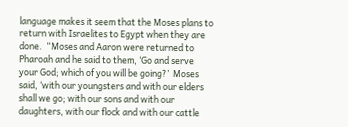language makes it seem that the Moses plans to return with Israelites to Egypt when they are done.  “Moses and Aaron were returned to Pharoah and he said to them, ‘Go and serve your God; which of you will be going?’  Moses said, ‘with our youngsters and with our elders shall we go; with our sons and with our daughters, with our flock and with our cattle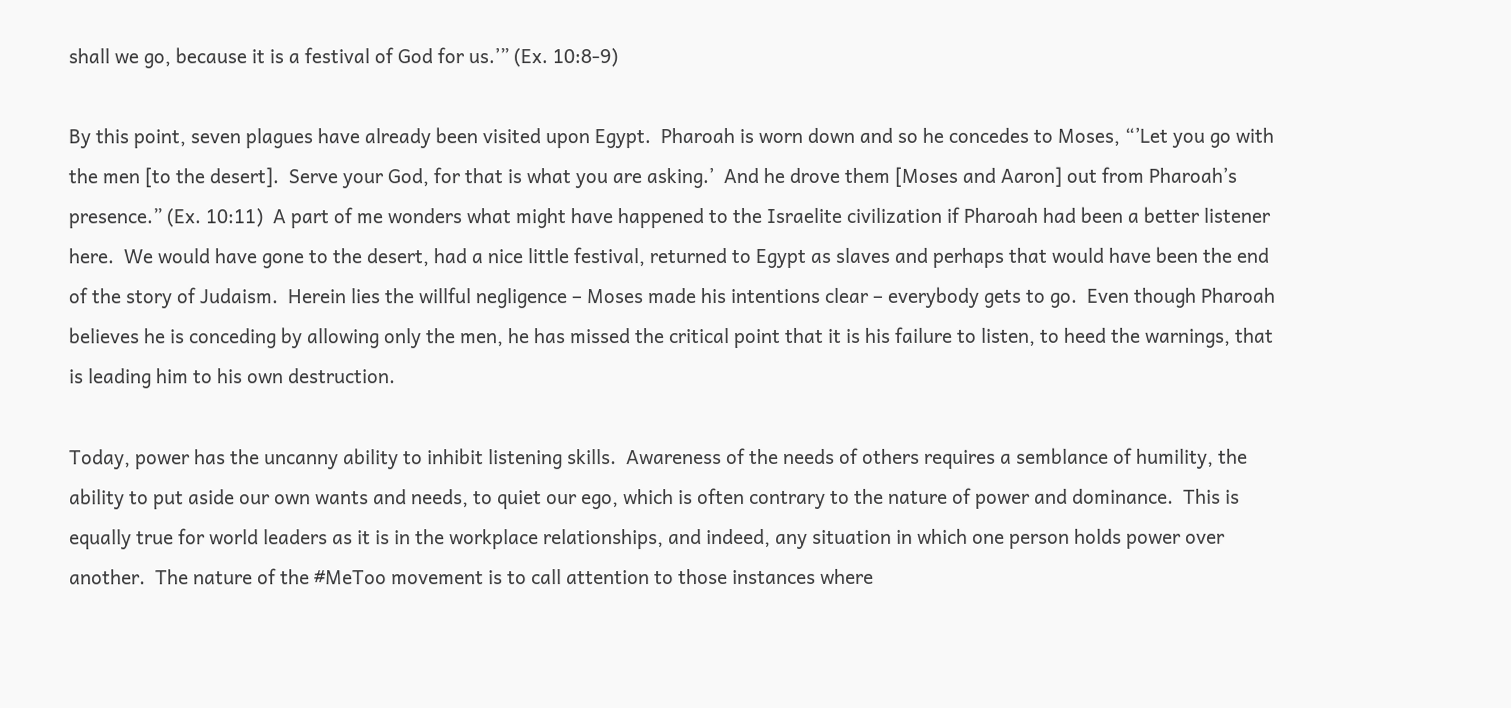shall we go, because it is a festival of God for us.’” (Ex. 10:8-9)

By this point, seven plagues have already been visited upon Egypt.  Pharoah is worn down and so he concedes to Moses, “’Let you go with the men [to the desert].  Serve your God, for that is what you are asking.’  And he drove them [Moses and Aaron] out from Pharoah’s presence.” (Ex. 10:11)  A part of me wonders what might have happened to the Israelite civilization if Pharoah had been a better listener here.  We would have gone to the desert, had a nice little festival, returned to Egypt as slaves and perhaps that would have been the end of the story of Judaism.  Herein lies the willful negligence – Moses made his intentions clear – everybody gets to go.  Even though Pharoah believes he is conceding by allowing only the men, he has missed the critical point that it is his failure to listen, to heed the warnings, that is leading him to his own destruction.

Today, power has the uncanny ability to inhibit listening skills.  Awareness of the needs of others requires a semblance of humility, the ability to put aside our own wants and needs, to quiet our ego, which is often contrary to the nature of power and dominance.  This is equally true for world leaders as it is in the workplace relationships, and indeed, any situation in which one person holds power over another.  The nature of the #MeToo movement is to call attention to those instances where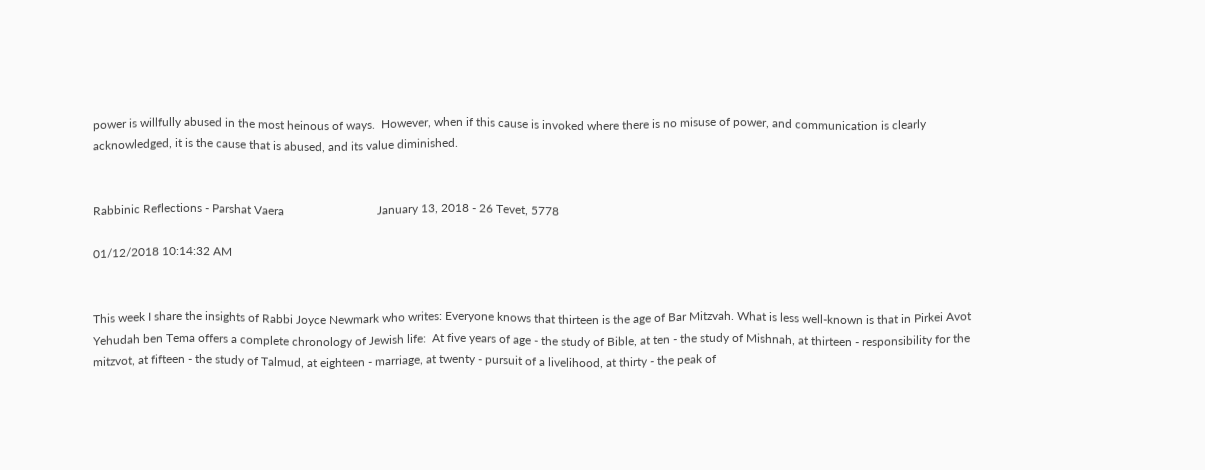power is willfully abused in the most heinous of ways.  However, when if this cause is invoked where there is no misuse of power, and communication is clearly acknowledged, it is the cause that is abused, and its value diminished.


Rabbinic Reflections - Parshat Vaera                               January 13, 2018 - 26 Tevet, 5778

01/12/2018 10:14:32 AM


This week I share the insights of Rabbi Joyce Newmark who writes: Everyone knows that thirteen is the age of Bar Mitzvah. What is less well-known is that in Pirkei Avot Yehudah ben Tema offers a complete chronology of Jewish life:  At five years of age - the study of Bible, at ten - the study of Mishnah, at thirteen - responsibility for the mitzvot, at fifteen - the study of Talmud, at eighteen - marriage, at twenty - pursuit of a livelihood, at thirty - the peak of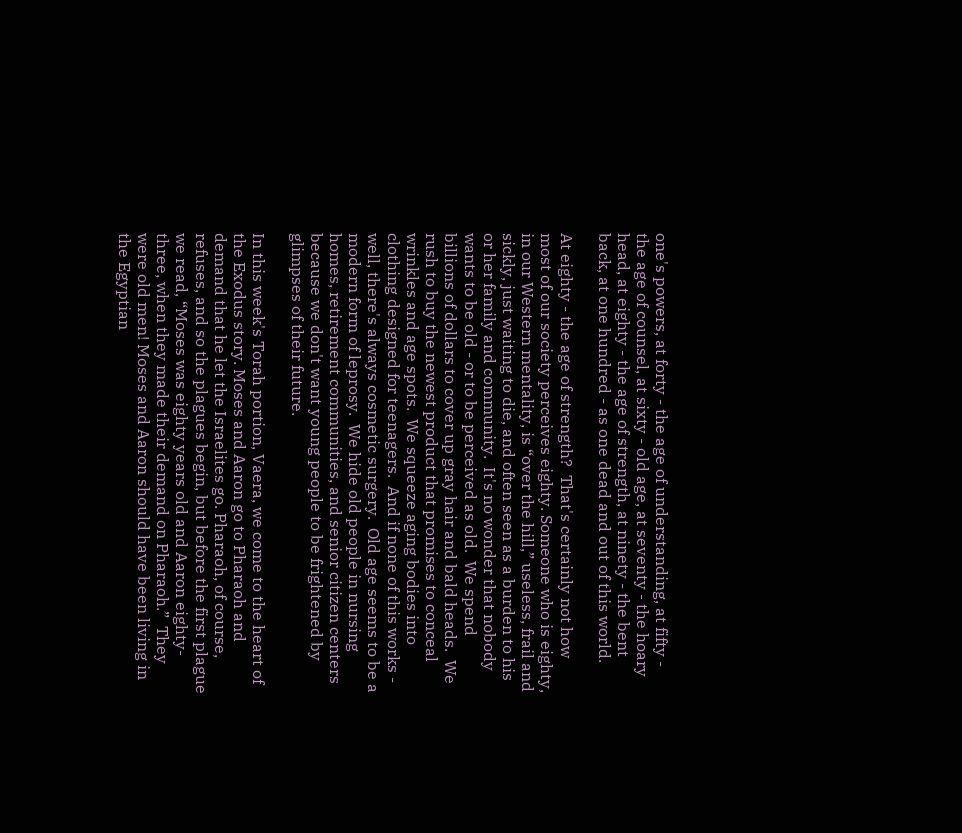one's powers, at forty - the age of understanding, at fifty - the age of counsel, at sixty - old age, at seventy - the hoary head, at eighty - the age of strength, at ninety - the bent back, at one hundred - as one dead and out of this world.

At eighty - the age of strength?  That's certainly not how most of our society perceives eighty. Someone who is eighty, in our Western mentality, is “over the hill,” useless, frail and sickly, just waiting to die, and often seen as a burden to his or her family and community.  It's no wonder that nobody wants to be old - or to be perceived as old.  We spend billions of dollars to cover up gray hair and bald heads.  We rush to buy the newest product that promises to conceal wrinkles and age spots.  We squeeze aging bodies into clothing designed for teenagers.  And if none of this works - well, there's always cosmetic surgery.  Old age seems to be a modern form of leprosy.  We hide old people in nursing homes, retirement communities, and senior citizen centers because we don't want young people to be frightened by glimpses of their future.

In this week's Torah portion, Vaera, we come to the heart of the Exodus story. Moses and Aaron go to Pharaoh and demand that he let the Israelites go. Pharaoh, of course, refuses, and so the plagues begin, but before the first plague we read, “Moses was eighty years old and Aaron eighty-three, when they made their demand on Pharaoh.”  They were old men! Moses and Aaron should have been living in the Egyptian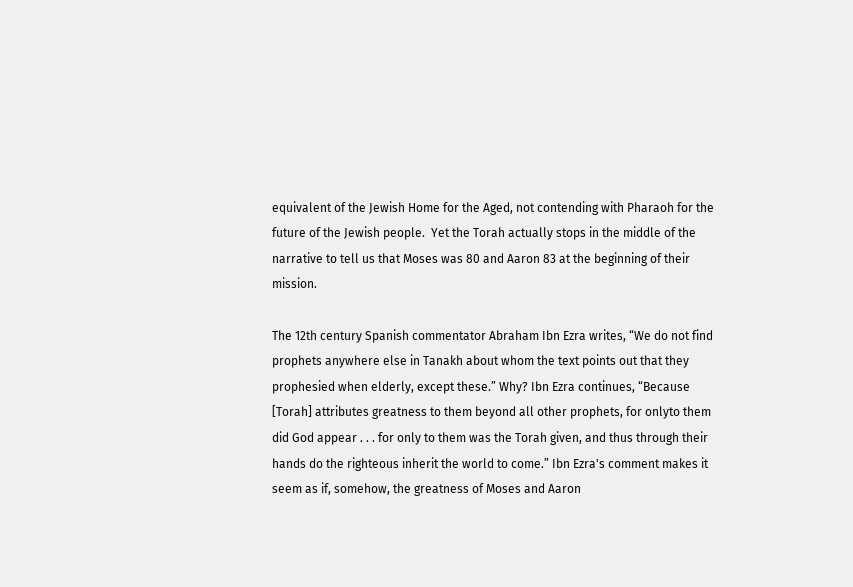equivalent of the Jewish Home for the Aged, not contending with Pharaoh for the future of the Jewish people.  Yet the Torah actually stops in the middle of the narrative to tell us that Moses was 80 and Aaron 83 at the beginning of their mission.

The 12th century Spanish commentator Abraham Ibn Ezra writes, “We do not find prophets anywhere else in Tanakh about whom the text points out that they prophesied when elderly, except these.” Why? Ibn Ezra continues, “Because [Torah] attributes greatness to them beyond all other prophets, for onlyto them did God appear . . . for only to them was the Torah given, and thus through their hands do the righteous inherit the world to come.” Ibn Ezra's comment makes it seem as if, somehow, the greatness of Moses and Aaron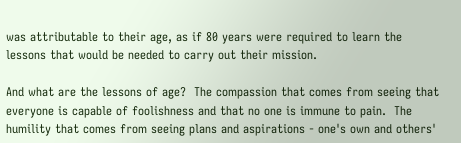was attributable to their age, as if 80 years were required to learn the lessons that would be needed to carry out their mission.

And what are the lessons of age?  The compassion that comes from seeing that everyone is capable of foolishness and that no one is immune to pain.  The humility that comes from seeing plans and aspirations - one's own and others'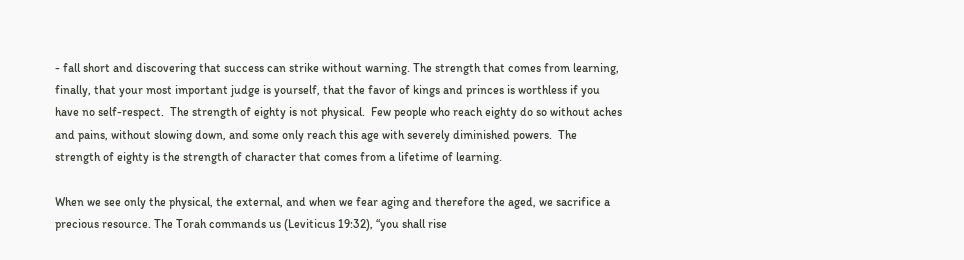- fall short and discovering that success can strike without warning. The strength that comes from learning, finally, that your most important judge is yourself, that the favor of kings and princes is worthless if you have no self-respect.  The strength of eighty is not physical.  Few people who reach eighty do so without aches and pains, without slowing down, and some only reach this age with severely diminished powers.  The strength of eighty is the strength of character that comes from a lifetime of learning.

When we see only the physical, the external, and when we fear aging and therefore the aged, we sacrifice a precious resource. The Torah commands us (Leviticus 19:32), “you shall rise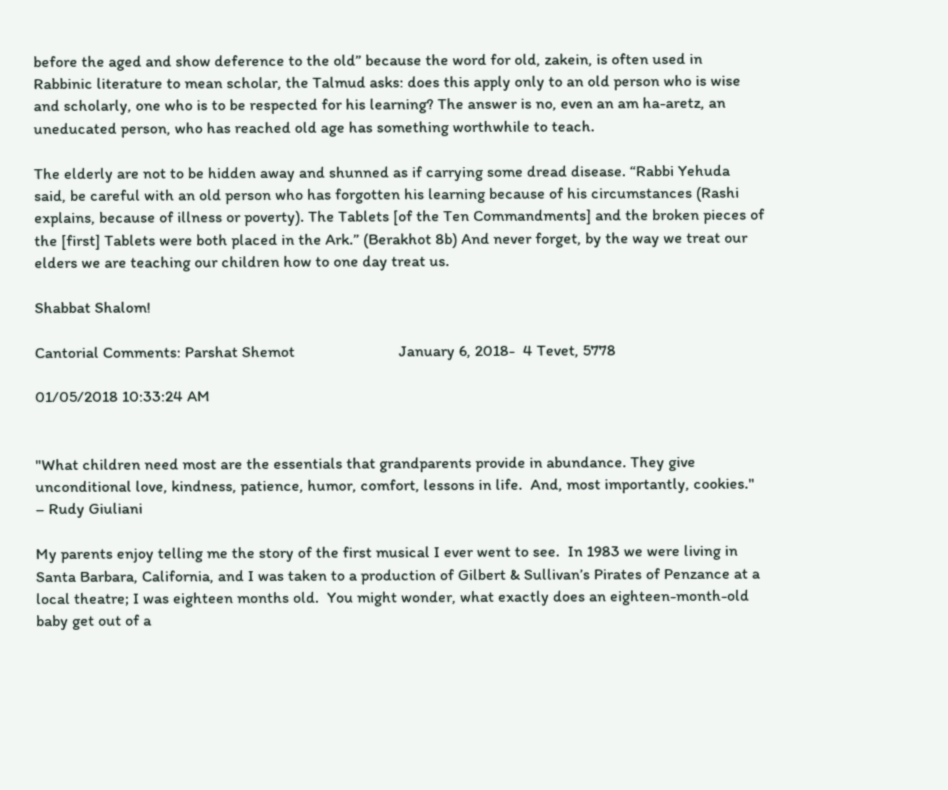before the aged and show deference to the old” because the word for old, zakein, is often used in Rabbinic literature to mean scholar, the Talmud asks: does this apply only to an old person who is wise and scholarly, one who is to be respected for his learning? The answer is no, even an am ha-aretz, an uneducated person, who has reached old age has something worthwhile to teach.

The elderly are not to be hidden away and shunned as if carrying some dread disease. “Rabbi Yehuda said, be careful with an old person who has forgotten his learning because of his circumstances (Rashi explains, because of illness or poverty). The Tablets [of the Ten Commandments] and the broken pieces of the [first] Tablets were both placed in the Ark.” (Berakhot 8b) And never forget, by the way we treat our elders we are teaching our children how to one day treat us.

Shabbat Shalom!

Cantorial Comments: Parshat Shemot                          January 6, 2018-  4 Tevet, 5778

01/05/2018 10:33:24 AM


"What children need most are the essentials that grandparents provide in abundance. They give unconditional love, kindness, patience, humor, comfort, lessons in life.  And, most importantly, cookies." – Rudy Giuliani

My parents enjoy telling me the story of the first musical I ever went to see.  In 1983 we were living in Santa Barbara, California, and I was taken to a production of Gilbert & Sullivan’s Pirates of Penzance at a local theatre; I was eighteen months old.  You might wonder, what exactly does an eighteen-month-old baby get out of a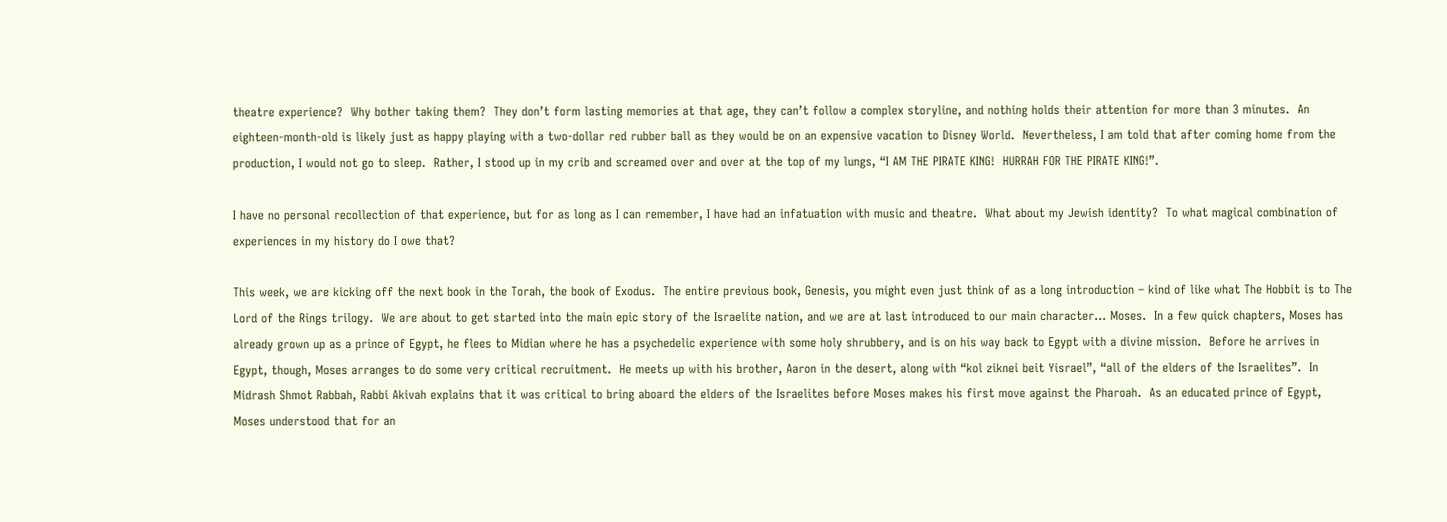theatre experience?  Why bother taking them?  They don’t form lasting memories at that age, they can’t follow a complex storyline, and nothing holds their attention for more than 3 minutes.  An eighteen-month-old is likely just as happy playing with a two-dollar red rubber ball as they would be on an expensive vacation to Disney World.  Nevertheless, I am told that after coming home from the production, I would not go to sleep.  Rather, I stood up in my crib and screamed over and over at the top of my lungs, “I AM THE PIRATE KING!  HURRAH FOR THE PIRATE KING!”.

I have no personal recollection of that experience, but for as long as I can remember, I have had an infatuation with music and theatre.  What about my Jewish identity?  To what magical combination of experiences in my history do I owe that?

This week, we are kicking off the next book in the Torah, the book of Exodus.  The entire previous book, Genesis, you might even just think of as a long introduction – kind of like what The Hobbit is to The Lord of the Rings trilogy.  We are about to get started into the main epic story of the Israelite nation, and we are at last introduced to our main character… Moses.  In a few quick chapters, Moses has already grown up as a prince of Egypt, he flees to Midian where he has a psychedelic experience with some holy shrubbery, and is on his way back to Egypt with a divine mission.  Before he arrives in Egypt, though, Moses arranges to do some very critical recruitment.  He meets up with his brother, Aaron in the desert, along with “kol ziknei beit Yisrael”, “all of the elders of the Israelites”.  In Midrash Shmot Rabbah, Rabbi Akivah explains that it was critical to bring aboard the elders of the Israelites before Moses makes his first move against the Pharoah.  As an educated prince of Egypt, Moses understood that for an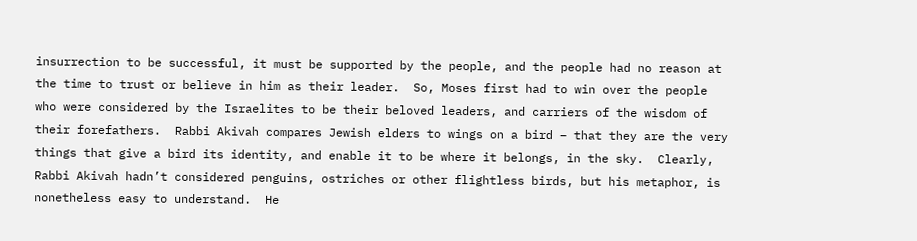insurrection to be successful, it must be supported by the people, and the people had no reason at the time to trust or believe in him as their leader.  So, Moses first had to win over the people who were considered by the Israelites to be their beloved leaders, and carriers of the wisdom of their forefathers.  Rabbi Akivah compares Jewish elders to wings on a bird – that they are the very things that give a bird its identity, and enable it to be where it belongs, in the sky.  Clearly, Rabbi Akivah hadn’t considered penguins, ostriches or other flightless birds, but his metaphor, is nonetheless easy to understand.  He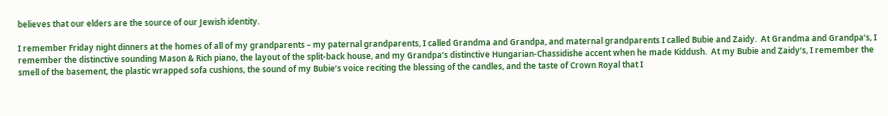believes that our elders are the source of our Jewish identity.

I remember Friday night dinners at the homes of all of my grandparents – my paternal grandparents, I called Grandma and Grandpa, and maternal grandparents I called Bubie and Zaidy.  At Grandma and Grandpa’s, I remember the distinctive sounding Mason & Rich piano, the layout of the split-back house, and my Grandpa’s distinctive Hungarian-Chassidishe accent when he made Kiddush.  At my Bubie and Zaidy’s, I remember the smell of the basement, the plastic wrapped sofa cushions, the sound of my Bubie’s voice reciting the blessing of the candles, and the taste of Crown Royal that I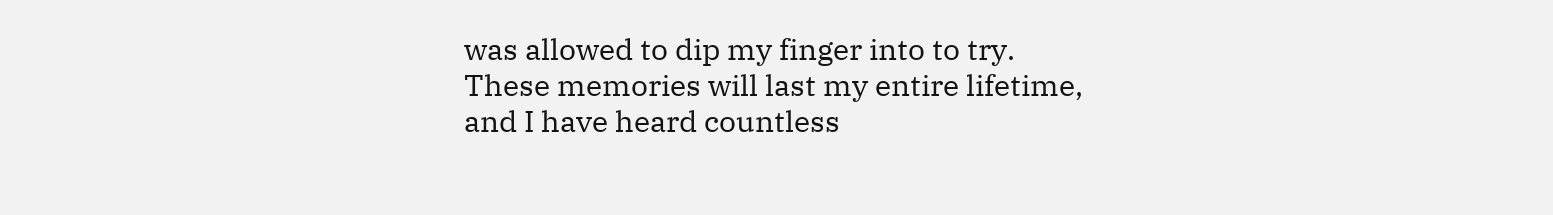was allowed to dip my finger into to try.  These memories will last my entire lifetime, and I have heard countless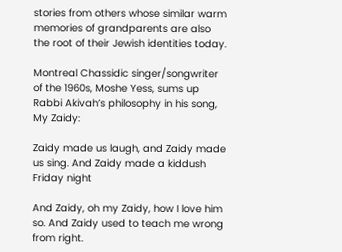stories from others whose similar warm memories of grandparents are also the root of their Jewish identities today.

Montreal Chassidic singer/songwriter of the 1960s, Moshe Yess, sums up Rabbi Akivah’s philosophy in his song, My Zaidy:

Zaidy made us laugh, and Zaidy made us sing. And Zaidy made a kiddush Friday night

And Zaidy, oh my Zaidy, how I love him so. And Zaidy used to teach me wrong from right.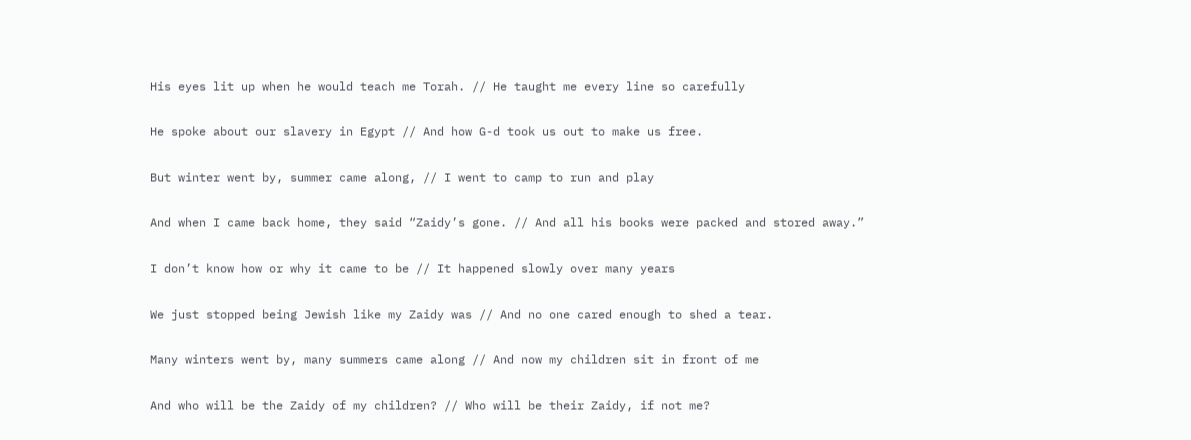His eyes lit up when he would teach me Torah. // He taught me every line so carefully

He spoke about our slavery in Egypt // And how G-d took us out to make us free.

But winter went by, summer came along, // I went to camp to run and play

And when I came back home, they said “Zaidy’s gone. // And all his books were packed and stored away.”

I don’t know how or why it came to be // It happened slowly over many years

We just stopped being Jewish like my Zaidy was // And no one cared enough to shed a tear.

Many winters went by, many summers came along // And now my children sit in front of me

And who will be the Zaidy of my children? // Who will be their Zaidy, if not me?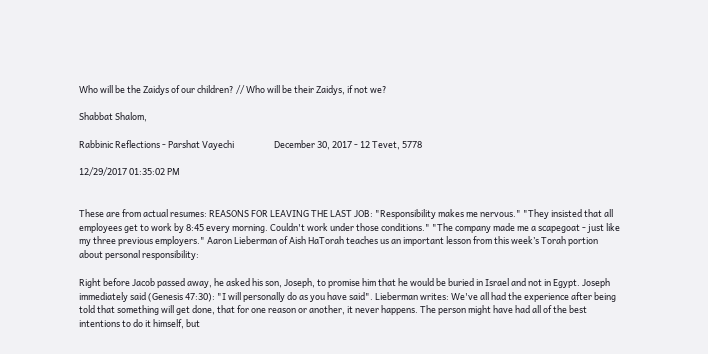Who will be the Zaidys of our children? // Who will be their Zaidys, if not we?

Shabbat Shalom,

Rabbinic Reflections - Parshat Vayechi                    December 30, 2017 - 12 Tevet, 5778

12/29/2017 01:35:02 PM


These are from actual resumes: REASONS FOR LEAVING THE LAST JOB: "Responsibility makes me nervous." "They insisted that all employees get to work by 8:45 every morning. Couldn't work under those conditions." "The company made me a scapegoat - just like my three previous employers." Aaron Lieberman of Aish HaTorah teaches us an important lesson from this week’s Torah portion about personal responsibility:

Right before Jacob passed away, he asked his son, Joseph, to promise him that he would be buried in Israel and not in Egypt. Joseph immediately said (Genesis 47:30): "I will personally do as you have said". Lieberman writes: We've all had the experience after being told that something will get done, that for one reason or another, it never happens. The person might have had all of the best intentions to do it himself, but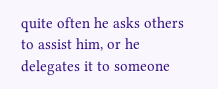quite often he asks others to assist him, or he delegates it to someone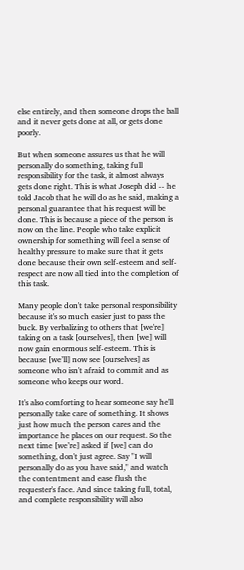else entirely, and then someone drops the ball and it never gets done at all, or gets done poorly.

But when someone assures us that he will personally do something, taking full responsibility for the task, it almost always gets done right. This is what Joseph did -- he told Jacob that he will do as he said, making a personal guarantee that his request will be done. This is because a piece of the person is now on the line. People who take explicit ownership for something will feel a sense of healthy pressure to make sure that it gets done because their own self-esteem and self-respect are now all tied into the completion of this task.

Many people don't take personal responsibility because it's so much easier just to pass the buck. By verbalizing to others that [we're] taking on a task [ourselves], then [we] will now gain enormous self-esteem. This is because [we’ll] now see [ourselves] as someone who isn't afraid to commit and as someone who keeps our word.

It's also comforting to hear someone say he'll personally take care of something. It shows just how much the person cares and the importance he places on our request. So the next time [we’re] asked if [we] can do something, don't just agree. Say "I will personally do as you have said," and watch the contentment and ease flush the requester's face. And since taking full, total, and complete responsibility will also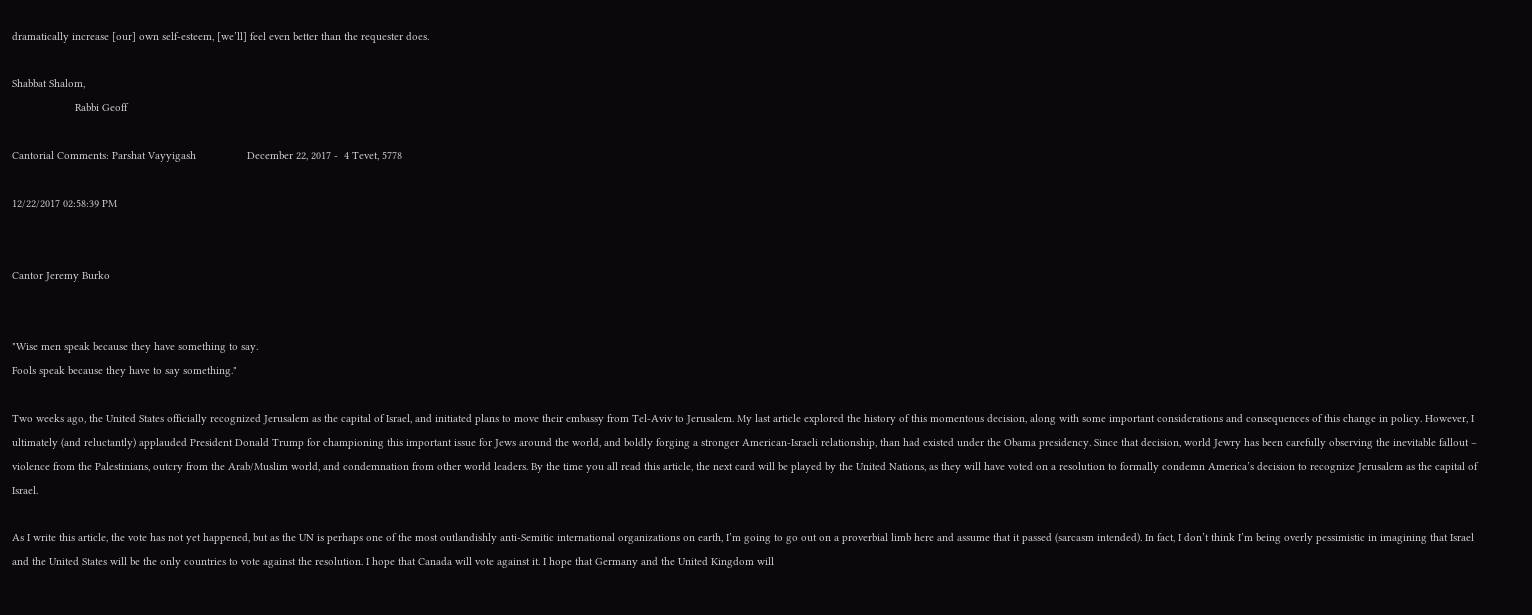dramatically increase [our] own self-esteem, [we’ll] feel even better than the requester does.

Shabbat Shalom,
                     Rabbi Geoff

Cantorial Comments: Parshat Vayyigash                 December 22, 2017 -  4 Tevet, 5778

12/22/2017 02:58:39 PM


Cantor Jeremy Burko


"Wise men speak because they have something to say.
Fools speak because they have to say something."

Two weeks ago, the United States officially recognized Jerusalem as the capital of Israel, and initiated plans to move their embassy from Tel-Aviv to Jerusalem. My last article explored the history of this momentous decision, along with some important considerations and consequences of this change in policy. However, I ultimately (and reluctantly) applauded President Donald Trump for championing this important issue for Jews around the world, and boldly forging a stronger American-Israeli relationship, than had existed under the Obama presidency. Since that decision, world Jewry has been carefully observing the inevitable fallout – violence from the Palestinians, outcry from the Arab/Muslim world, and condemnation from other world leaders. By the time you all read this article, the next card will be played by the United Nations, as they will have voted on a resolution to formally condemn America’s decision to recognize Jerusalem as the capital of Israel.

As I write this article, the vote has not yet happened, but as the UN is perhaps one of the most outlandishly anti-Semitic international organizations on earth, I’m going to go out on a proverbial limb here and assume that it passed (sarcasm intended). In fact, I don’t think I’m being overly pessimistic in imagining that Israel and the United States will be the only countries to vote against the resolution. I hope that Canada will vote against it. I hope that Germany and the United Kingdom will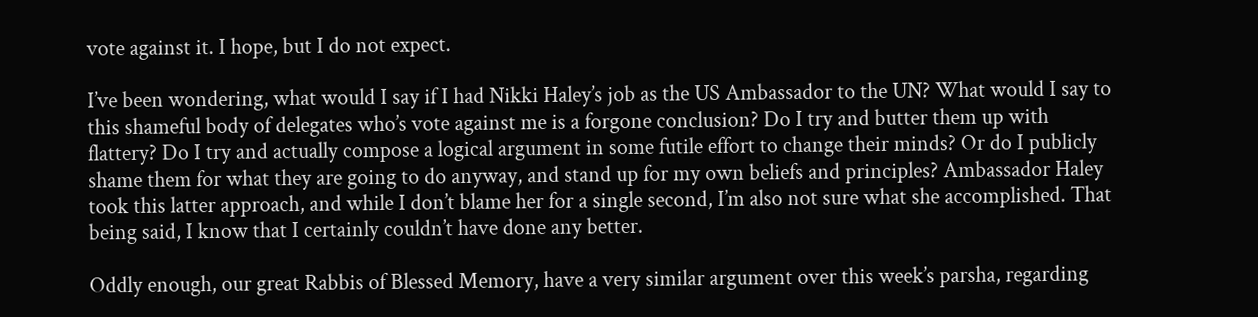vote against it. I hope, but I do not expect.

I’ve been wondering, what would I say if I had Nikki Haley’s job as the US Ambassador to the UN? What would I say to this shameful body of delegates who’s vote against me is a forgone conclusion? Do I try and butter them up with flattery? Do I try and actually compose a logical argument in some futile effort to change their minds? Or do I publicly shame them for what they are going to do anyway, and stand up for my own beliefs and principles? Ambassador Haley took this latter approach, and while I don’t blame her for a single second, I’m also not sure what she accomplished. That being said, I know that I certainly couldn’t have done any better.

Oddly enough, our great Rabbis of Blessed Memory, have a very similar argument over this week’s parsha, regarding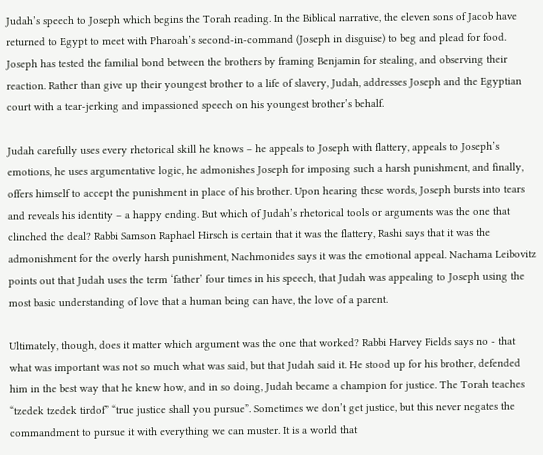Judah’s speech to Joseph which begins the Torah reading. In the Biblical narrative, the eleven sons of Jacob have returned to Egypt to meet with Pharoah’s second-in-command (Joseph in disguise) to beg and plead for food. Joseph has tested the familial bond between the brothers by framing Benjamin for stealing, and observing their reaction. Rather than give up their youngest brother to a life of slavery, Judah, addresses Joseph and the Egyptian court with a tear-jerking and impassioned speech on his youngest brother’s behalf.

Judah carefully uses every rhetorical skill he knows – he appeals to Joseph with flattery, appeals to Joseph’s emotions, he uses argumentative logic, he admonishes Joseph for imposing such a harsh punishment, and finally, offers himself to accept the punishment in place of his brother. Upon hearing these words, Joseph bursts into tears and reveals his identity – a happy ending. But which of Judah’s rhetorical tools or arguments was the one that clinched the deal? Rabbi Samson Raphael Hirsch is certain that it was the flattery, Rashi says that it was the admonishment for the overly harsh punishment, Nachmonides says it was the emotional appeal. Nachama Leibovitz points out that Judah uses the term ‘father’ four times in his speech, that Judah was appealing to Joseph using the most basic understanding of love that a human being can have, the love of a parent.

Ultimately, though, does it matter which argument was the one that worked? Rabbi Harvey Fields says no - that what was important was not so much what was said, but that Judah said it. He stood up for his brother, defended him in the best way that he knew how, and in so doing, Judah became a champion for justice. The Torah teaches “tzedek tzedek tirdof” “true justice shall you pursue”. Sometimes we don’t get justice, but this never negates the commandment to pursue it with everything we can muster. It is a world that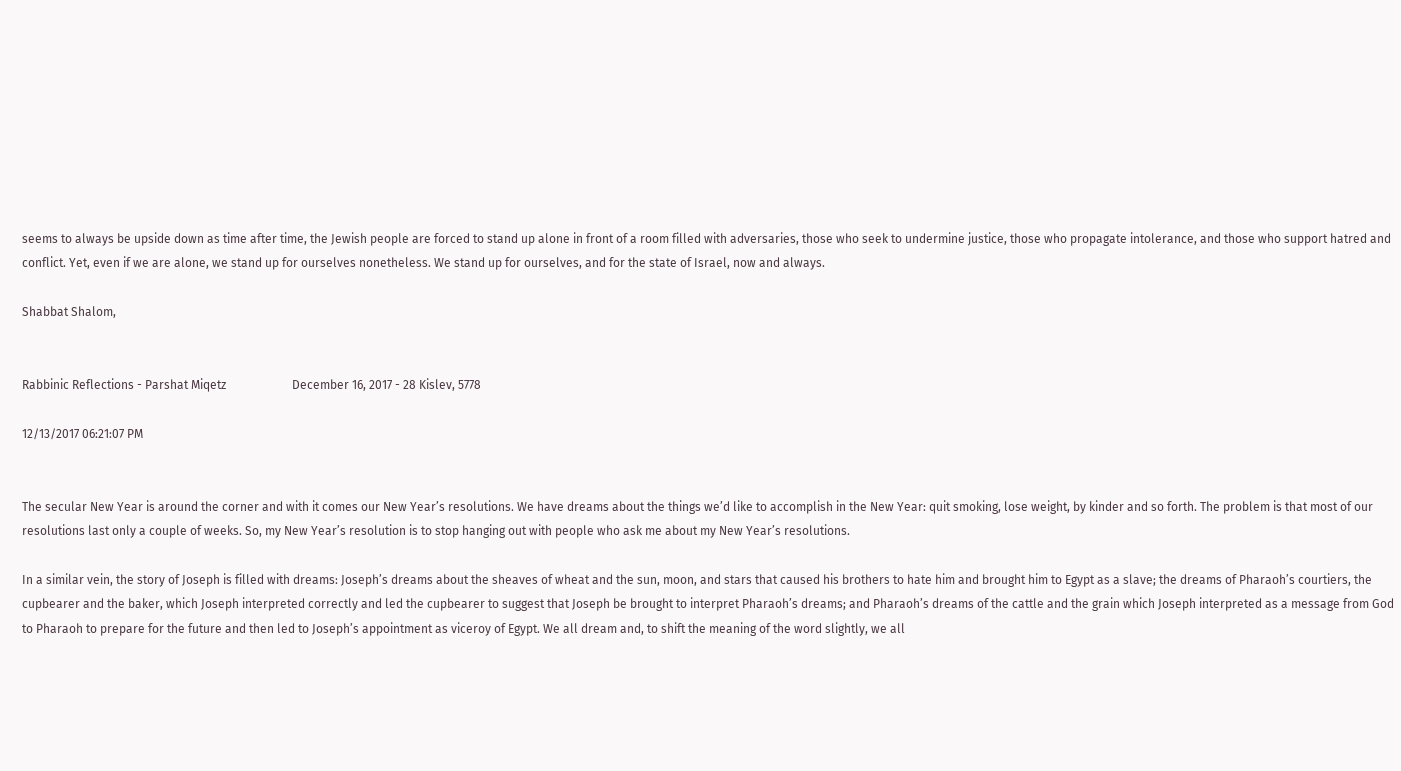seems to always be upside down as time after time, the Jewish people are forced to stand up alone in front of a room filled with adversaries, those who seek to undermine justice, those who propagate intolerance, and those who support hatred and conflict. Yet, even if we are alone, we stand up for ourselves nonetheless. We stand up for ourselves, and for the state of Israel, now and always.

Shabbat Shalom,


Rabbinic Reflections - Parshat Miqetz                      December 16, 2017 - 28 Kislev, 5778

12/13/2017 06:21:07 PM


The secular New Year is around the corner and with it comes our New Year’s resolutions. We have dreams about the things we’d like to accomplish in the New Year: quit smoking, lose weight, by kinder and so forth. The problem is that most of our resolutions last only a couple of weeks. So, my New Year’s resolution is to stop hanging out with people who ask me about my New Year’s resolutions.

In a similar vein, the story of Joseph is filled with dreams: Joseph’s dreams about the sheaves of wheat and the sun, moon, and stars that caused his brothers to hate him and brought him to Egypt as a slave; the dreams of Pharaoh’s courtiers, the cupbearer and the baker, which Joseph interpreted correctly and led the cupbearer to suggest that Joseph be brought to interpret Pharaoh’s dreams; and Pharaoh’s dreams of the cattle and the grain which Joseph interpreted as a message from God to Pharaoh to prepare for the future and then led to Joseph’s appointment as viceroy of Egypt. We all dream and, to shift the meaning of the word slightly, we all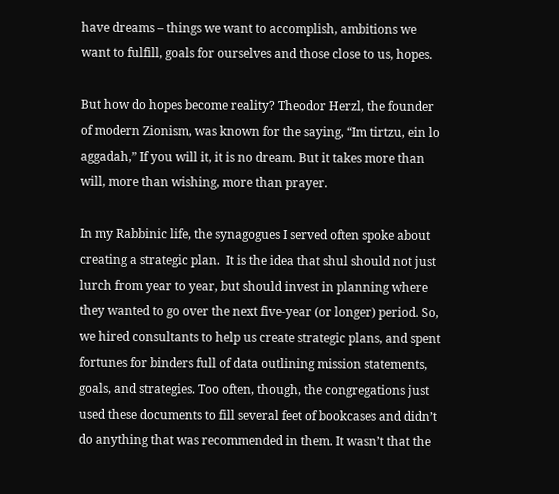have dreams – things we want to accomplish, ambitions we want to fulfill, goals for ourselves and those close to us, hopes.

But how do hopes become reality? Theodor Herzl, the founder of modern Zionism, was known for the saying, “Im tirtzu, ein lo aggadah,” If you will it, it is no dream. But it takes more than will, more than wishing, more than prayer.

In my Rabbinic life, the synagogues I served often spoke about creating a strategic plan.  It is the idea that shul should not just lurch from year to year, but should invest in planning where they wanted to go over the next five-year (or longer) period. So, we hired consultants to help us create strategic plans, and spent fortunes for binders full of data outlining mission statements, goals, and strategies. Too often, though, the congregations just used these documents to fill several feet of bookcases and didn’t do anything that was recommended in them. It wasn’t that the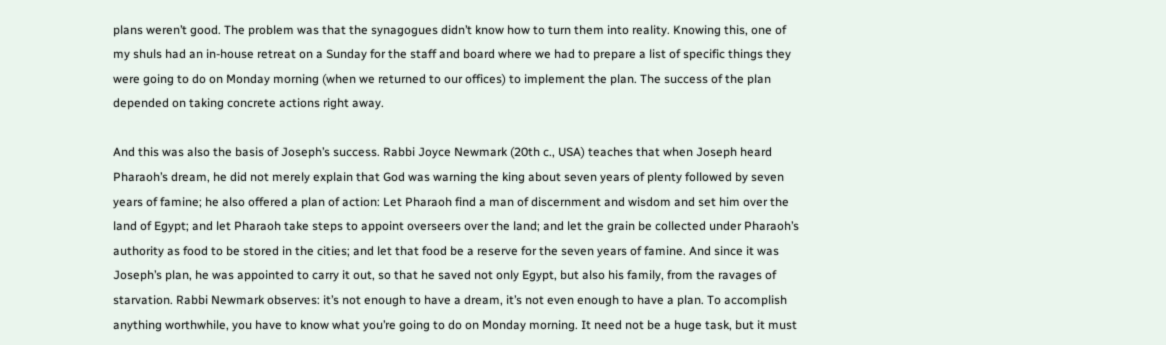plans weren’t good. The problem was that the synagogues didn’t know how to turn them into reality. Knowing this, one of my shuls had an in-house retreat on a Sunday for the staff and board where we had to prepare a list of specific things they were going to do on Monday morning (when we returned to our offices) to implement the plan. The success of the plan depended on taking concrete actions right away.

And this was also the basis of Joseph’s success. Rabbi Joyce Newmark (20th c., USA) teaches that when Joseph heard Pharaoh’s dream, he did not merely explain that God was warning the king about seven years of plenty followed by seven years of famine; he also offered a plan of action: Let Pharaoh find a man of discernment and wisdom and set him over the land of Egypt; and let Pharaoh take steps to appoint overseers over the land; and let the grain be collected under Pharaoh’s authority as food to be stored in the cities; and let that food be a reserve for the seven years of famine. And since it was Joseph’s plan, he was appointed to carry it out, so that he saved not only Egypt, but also his family, from the ravages of starvation. Rabbi Newmark observes: it’s not enough to have a dream, it’s not even enough to have a plan. To accomplish anything worthwhile, you have to know what you’re going to do on Monday morning. It need not be a huge task, but it must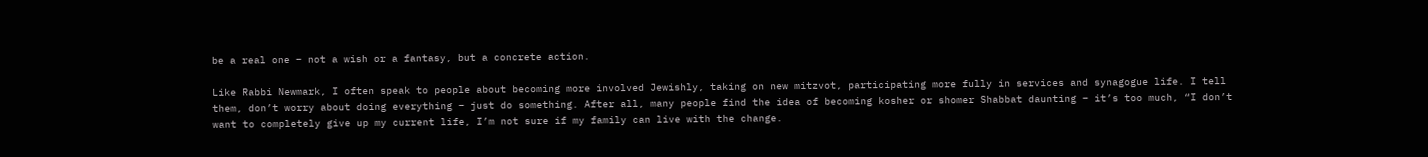be a real one – not a wish or a fantasy, but a concrete action.

Like Rabbi Newmark, I often speak to people about becoming more involved Jewishly, taking on new mitzvot, participating more fully in services and synagogue life. I tell them, don’t worry about doing everything – just do something. After all, many people find the idea of becoming kosher or shomer Shabbat daunting – it’s too much, “I don’t want to completely give up my current life, I’m not sure if my family can live with the change.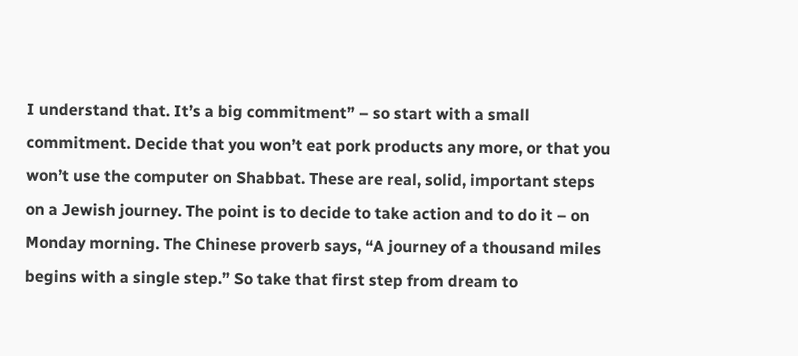I understand that. It’s a big commitment” – so start with a small commitment. Decide that you won’t eat pork products any more, or that you won’t use the computer on Shabbat. These are real, solid, important steps on a Jewish journey. The point is to decide to take action and to do it – on Monday morning. The Chinese proverb says, “A journey of a thousand miles begins with a single step.” So take that first step from dream to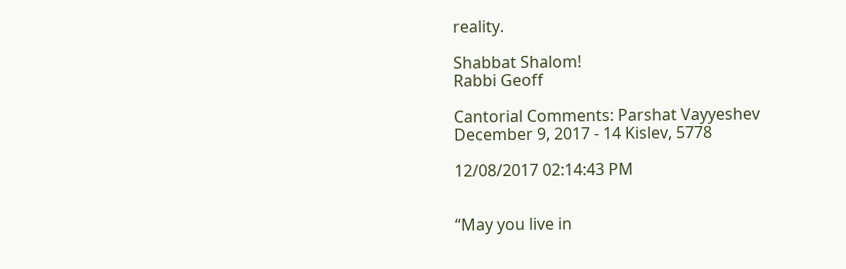reality.

Shabbat Shalom!
Rabbi Geoff

Cantorial Comments: Parshat Vayyeshev                December 9, 2017 - 14 Kislev, 5778

12/08/2017 02:14:43 PM


“May you live in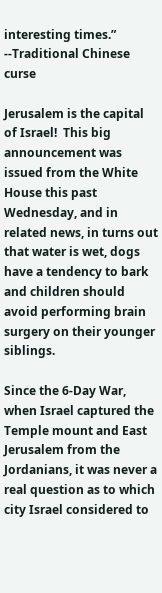interesting times.”
--Traditional Chinese curse

Jerusalem is the capital of Israel!  This big announcement was issued from the White House this past Wednesday, and in related news, in turns out that water is wet, dogs have a tendency to bark and children should avoid performing brain surgery on their younger siblings.

Since the 6-Day War, when Israel captured the Temple mount and East Jerusalem from the Jordanians, it was never a real question as to which city Israel considered to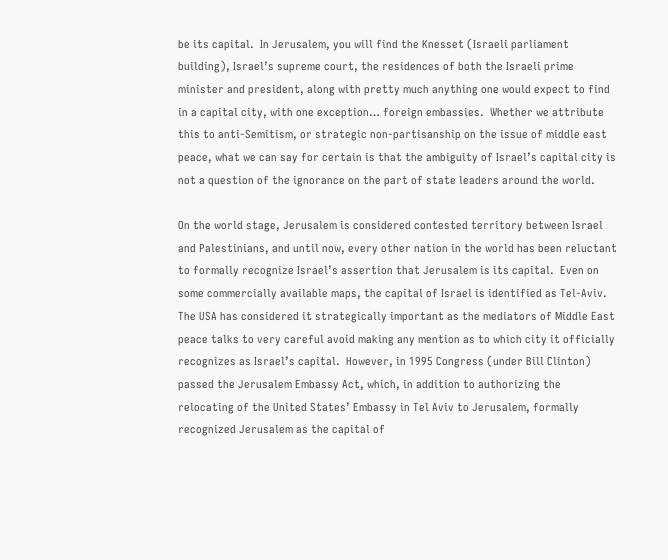be its capital.  In Jerusalem, you will find the Knesset (Israeli parliament building), Israel’s supreme court, the residences of both the Israeli prime minister and president, along with pretty much anything one would expect to find in a capital city, with one exception… foreign embassies.  Whether we attribute this to anti-Semitism, or strategic non-partisanship on the issue of middle east peace, what we can say for certain is that the ambiguity of Israel’s capital city is not a question of the ignorance on the part of state leaders around the world.

On the world stage, Jerusalem is considered contested territory between Israel and Palestinians, and until now, every other nation in the world has been reluctant to formally recognize Israel’s assertion that Jerusalem is its capital.  Even on some commercially available maps, the capital of Israel is identified as Tel-Aviv.  The USA has considered it strategically important as the mediators of Middle East peace talks to very careful avoid making any mention as to which city it officially recognizes as Israel’s capital.  However, in 1995 Congress (under Bill Clinton) passed the Jerusalem Embassy Act, which, in addition to authorizing the relocating of the United States’ Embassy in Tel Aviv to Jerusalem, formally recognized Jerusalem as the capital of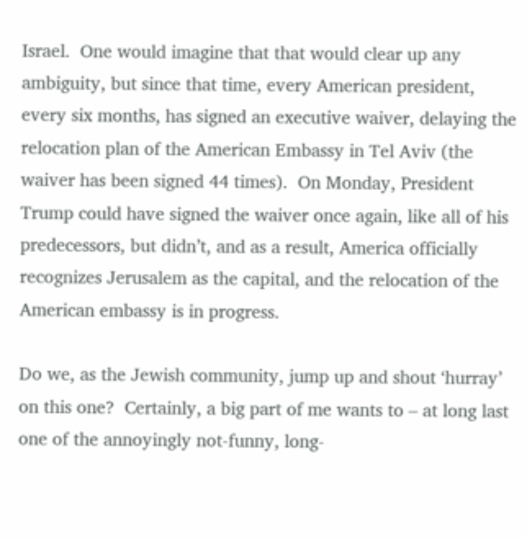Israel.  One would imagine that that would clear up any ambiguity, but since that time, every American president, every six months, has signed an executive waiver, delaying the relocation plan of the American Embassy in Tel Aviv (the waiver has been signed 44 times).  On Monday, President Trump could have signed the waiver once again, like all of his predecessors, but didn’t, and as a result, America officially recognizes Jerusalem as the capital, and the relocation of the American embassy is in progress.

Do we, as the Jewish community, jump up and shout ‘hurray’ on this one?  Certainly, a big part of me wants to – at long last one of the annoyingly not-funny, long-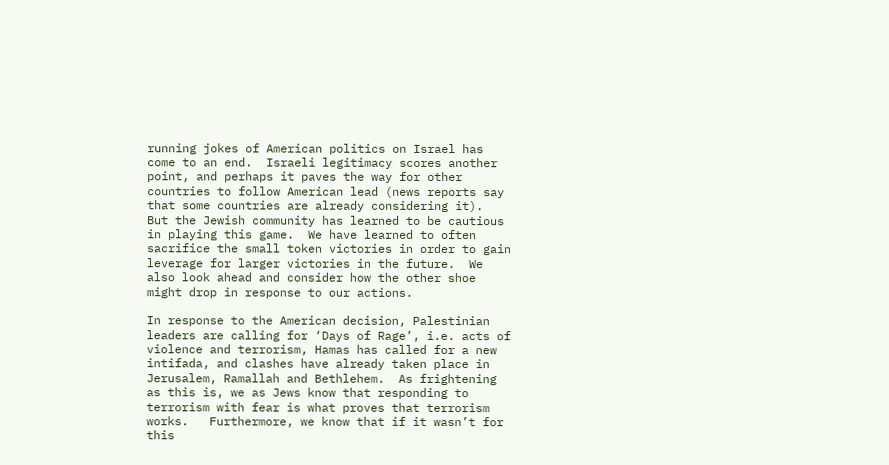running jokes of American politics on Israel has come to an end.  Israeli legitimacy scores another point, and perhaps it paves the way for other countries to follow American lead (news reports say that some countries are already considering it).  But the Jewish community has learned to be cautious in playing this game.  We have learned to often sacrifice the small token victories in order to gain leverage for larger victories in the future.  We also look ahead and consider how the other shoe might drop in response to our actions.

In response to the American decision, Palestinian leaders are calling for ‘Days of Rage’, i.e. acts of violence and terrorism, Hamas has called for a new intifada, and clashes have already taken place in Jerusalem, Ramallah and Bethlehem.  As frightening as this is, we as Jews know that responding to terrorism with fear is what proves that terrorism works.   Furthermore, we know that if it wasn’t for this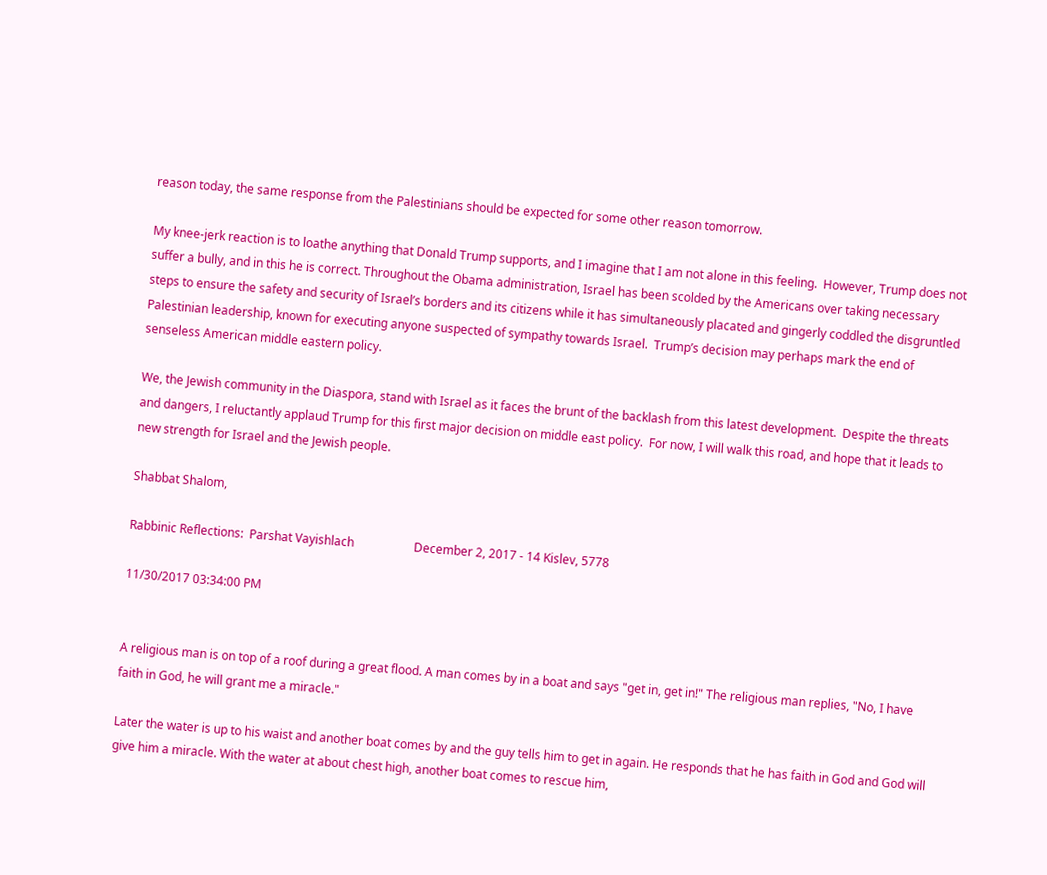reason today, the same response from the Palestinians should be expected for some other reason tomorrow.

My knee-jerk reaction is to loathe anything that Donald Trump supports, and I imagine that I am not alone in this feeling.  However, Trump does not suffer a bully, and in this he is correct. Throughout the Obama administration, Israel has been scolded by the Americans over taking necessary steps to ensure the safety and security of Israel’s borders and its citizens while it has simultaneously placated and gingerly coddled the disgruntled Palestinian leadership, known for executing anyone suspected of sympathy towards Israel.  Trump’s decision may perhaps mark the end of senseless American middle eastern policy.

We, the Jewish community in the Diaspora, stand with Israel as it faces the brunt of the backlash from this latest development.  Despite the threats and dangers, I reluctantly applaud Trump for this first major decision on middle east policy.  For now, I will walk this road, and hope that it leads to new strength for Israel and the Jewish people.

Shabbat Shalom,

Rabbinic Reflections:  Parshat Vayishlach                    December 2, 2017 - 14 Kislev, 5778

11/30/2017 03:34:00 PM


A religious man is on top of a roof during a great flood. A man comes by in a boat and says "get in, get in!" The religious man replies, "No, I have faith in God, he will grant me a miracle."

Later the water is up to his waist and another boat comes by and the guy tells him to get in again. He responds that he has faith in God and God will give him a miracle. With the water at about chest high, another boat comes to rescue him,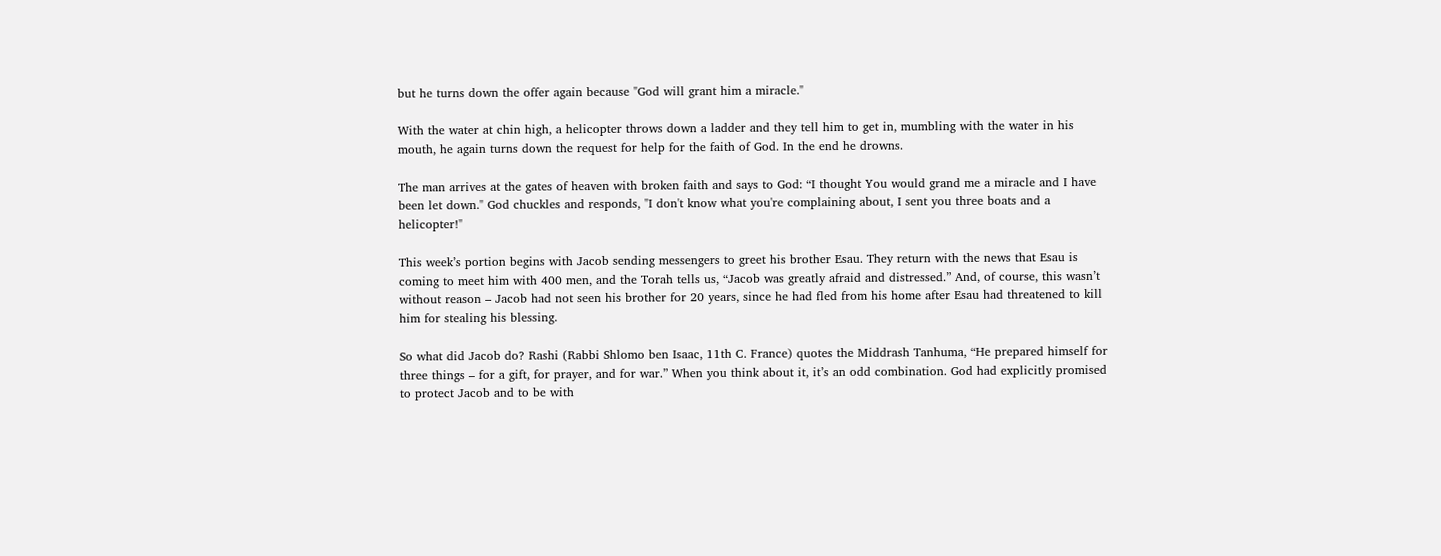but he turns down the offer again because "God will grant him a miracle."

With the water at chin high, a helicopter throws down a ladder and they tell him to get in, mumbling with the water in his mouth, he again turns down the request for help for the faith of God. In the end he drowns.

The man arrives at the gates of heaven with broken faith and says to God: “I thought You would grand me a miracle and I have been let down." God chuckles and responds, "I don't know what you're complaining about, I sent you three boats and a helicopter!"

This week’s portion begins with Jacob sending messengers to greet his brother Esau. They return with the news that Esau is coming to meet him with 400 men, and the Torah tells us, “Jacob was greatly afraid and distressed.” And, of course, this wasn’t without reason – Jacob had not seen his brother for 20 years, since he had fled from his home after Esau had threatened to kill him for stealing his blessing.

So what did Jacob do? Rashi (Rabbi Shlomo ben Isaac, 11th C. France) quotes the Middrash Tanhuma, “He prepared himself for three things – for a gift, for prayer, and for war.” When you think about it, it’s an odd combination. God had explicitly promised to protect Jacob and to be with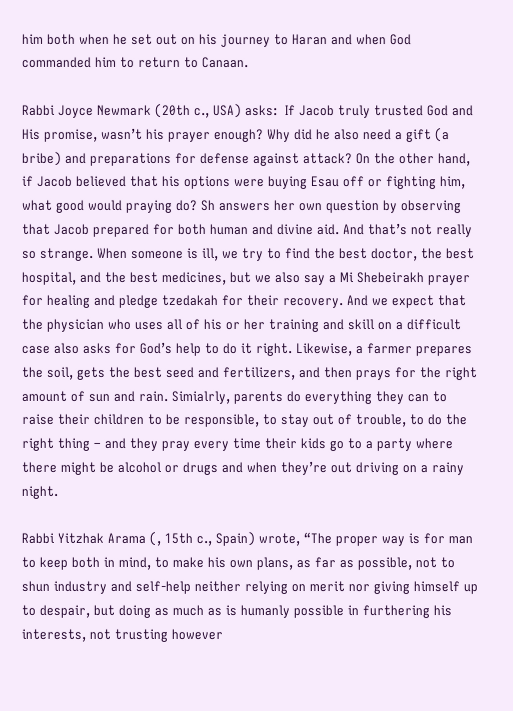him both when he set out on his journey to Haran and when God commanded him to return to Canaan.

Rabbi Joyce Newmark (20th c., USA) asks:  If Jacob truly trusted God and His promise, wasn’t his prayer enough? Why did he also need a gift (a bribe) and preparations for defense against attack? On the other hand, if Jacob believed that his options were buying Esau off or fighting him, what good would praying do? Sh answers her own question by observing that Jacob prepared for both human and divine aid. And that’s not really so strange. When someone is ill, we try to find the best doctor, the best hospital, and the best medicines, but we also say a Mi Shebeirakh prayer for healing and pledge tzedakah for their recovery. And we expect that the physician who uses all of his or her training and skill on a difficult case also asks for God’s help to do it right. Likewise, a farmer prepares the soil, gets the best seed and fertilizers, and then prays for the right amount of sun and rain. Simialrly, parents do everything they can to raise their children to be responsible, to stay out of trouble, to do the right thing – and they pray every time their kids go to a party where there might be alcohol or drugs and when they’re out driving on a rainy night.

Rabbi Yitzhak Arama (, 15th c., Spain) wrote, “The proper way is for man to keep both in mind, to make his own plans, as far as possible, not to shun industry and self-help neither relying on merit nor giving himself up to despair, but doing as much as is humanly possible in furthering his interests, not trusting however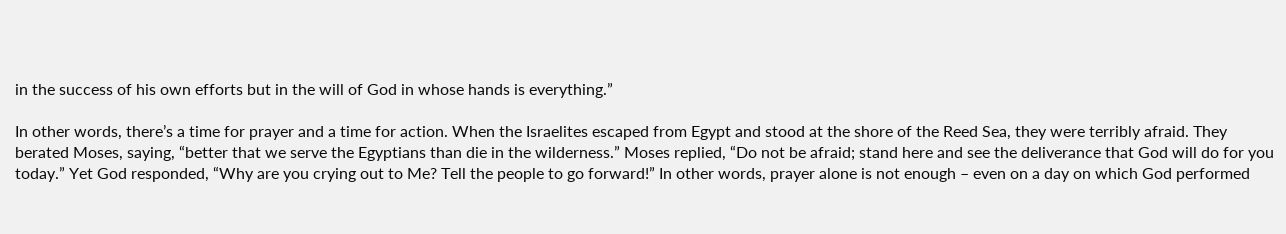in the success of his own efforts but in the will of God in whose hands is everything.”

In other words, there’s a time for prayer and a time for action. When the Israelites escaped from Egypt and stood at the shore of the Reed Sea, they were terribly afraid. They berated Moses, saying, “better that we serve the Egyptians than die in the wilderness.” Moses replied, “Do not be afraid; stand here and see the deliverance that God will do for you today.” Yet God responded, “Why are you crying out to Me? Tell the people to go forward!” In other words, prayer alone is not enough – even on a day on which God performed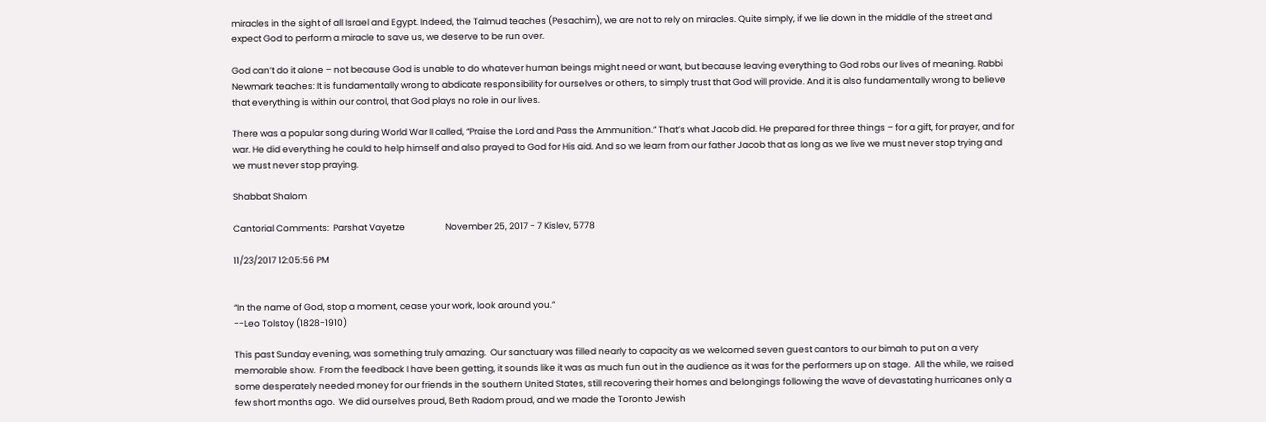miracles in the sight of all Israel and Egypt. Indeed, the Talmud teaches (Pesachim), we are not to rely on miracles. Quite simply, if we lie down in the middle of the street and expect God to perform a miracle to save us, we deserve to be run over.

God can’t do it alone – not because God is unable to do whatever human beings might need or want, but because leaving everything to God robs our lives of meaning. Rabbi Newmark teaches: It is fundamentally wrong to abdicate responsibility for ourselves or others, to simply trust that God will provide. And it is also fundamentally wrong to believe that everything is within our control, that God plays no role in our lives.

There was a popular song during World War II called, “Praise the Lord and Pass the Ammunition.” That’s what Jacob did. He prepared for three things – for a gift, for prayer, and for war. He did everything he could to help himself and also prayed to God for His aid. And so we learn from our father Jacob that as long as we live we must never stop trying and we must never stop praying.

Shabbat Shalom

Cantorial Comments:  Parshat Vayetze                    November 25, 2017 - 7 Kislev, 5778

11/23/2017 12:05:56 PM


“In the name of God, stop a moment, cease your work, look around you.”
--Leo Tolstoy (1828-1910)

This past Sunday evening, was something truly amazing.  Our sanctuary was filled nearly to capacity as we welcomed seven guest cantors to our bimah to put on a very memorable show.  From the feedback I have been getting, it sounds like it was as much fun out in the audience as it was for the performers up on stage.  All the while, we raised some desperately needed money for our friends in the southern United States, still recovering their homes and belongings following the wave of devastating hurricanes only a few short months ago.  We did ourselves proud, Beth Radom proud, and we made the Toronto Jewish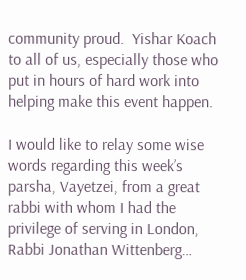community proud.  Yishar Koach to all of us, especially those who put in hours of hard work into helping make this event happen.

I would like to relay some wise words regarding this week’s parsha, Vayetzei, from a great rabbi with whom I had the privilege of serving in London, Rabbi Jonathan Wittenberg…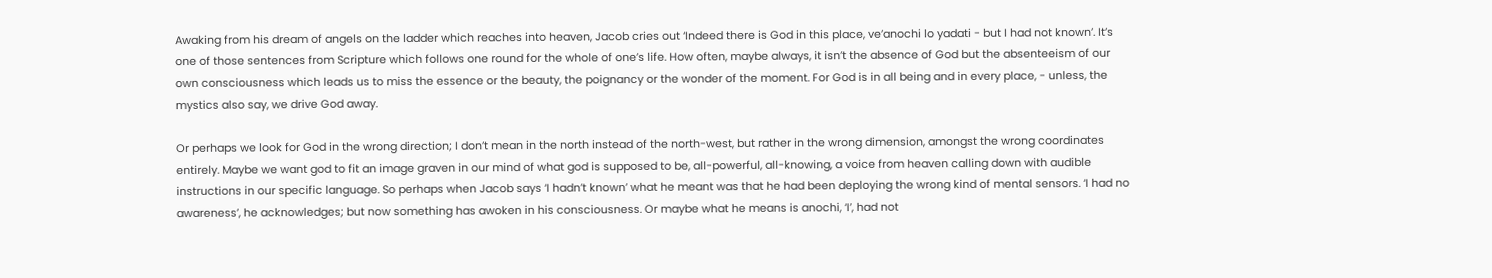Awaking from his dream of angels on the ladder which reaches into heaven, Jacob cries out ‘Indeed there is God in this place, ve’anochi lo yadati - but I had not known’. It’s one of those sentences from Scripture which follows one round for the whole of one’s life. How often, maybe always, it isn’t the absence of God but the absenteeism of our own consciousness which leads us to miss the essence or the beauty, the poignancy or the wonder of the moment. For God is in all being and in every place, - unless, the mystics also say, we drive God away.

Or perhaps we look for God in the wrong direction; I don’t mean in the north instead of the north-west, but rather in the wrong dimension, amongst the wrong coordinates entirely. Maybe we want god to fit an image graven in our mind of what god is supposed to be, all-powerful, all-knowing, a voice from heaven calling down with audible instructions in our specific language. So perhaps when Jacob says ‘I hadn’t known’ what he meant was that he had been deploying the wrong kind of mental sensors. ‘I had no awareness’, he acknowledges; but now something has awoken in his consciousness. Or maybe what he means is anochi, ‘I’, had not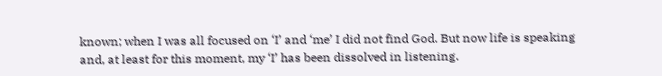known; when I was all focused on ‘I’ and ‘me’ I did not find God. But now life is speaking and, at least for this moment, my ‘I’ has been dissolved in listening.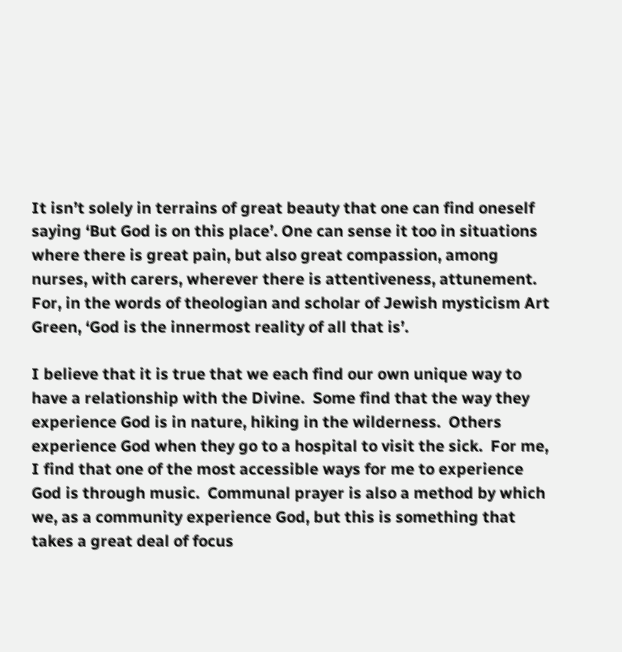It isn’t solely in terrains of great beauty that one can find oneself saying ‘But God is on this place’. One can sense it too in situations where there is great pain, but also great compassion, among nurses, with carers, wherever there is attentiveness, attunement. For, in the words of theologian and scholar of Jewish mysticism Art Green, ‘God is the innermost reality of all that is’.

I believe that it is true that we each find our own unique way to have a relationship with the Divine.  Some find that the way they experience God is in nature, hiking in the wilderness.  Others experience God when they go to a hospital to visit the sick.  For me, I find that one of the most accessible ways for me to experience God is through music.  Communal prayer is also a method by which we, as a community experience God, but this is something that takes a great deal of focus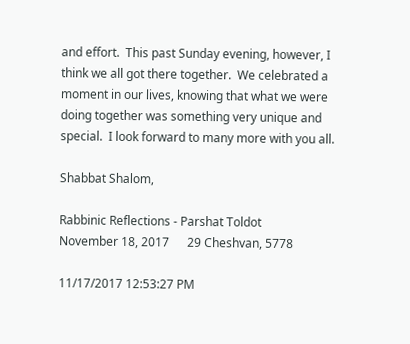and effort.  This past Sunday evening, however, I think we all got there together.  We celebrated a moment in our lives, knowing that what we were doing together was something very unique and special.  I look forward to many more with you all.

Shabbat Shalom,

Rabbinic Reflections - Parshat Toldot                      November 18, 2017      29 Cheshvan, 5778

11/17/2017 12:53:27 PM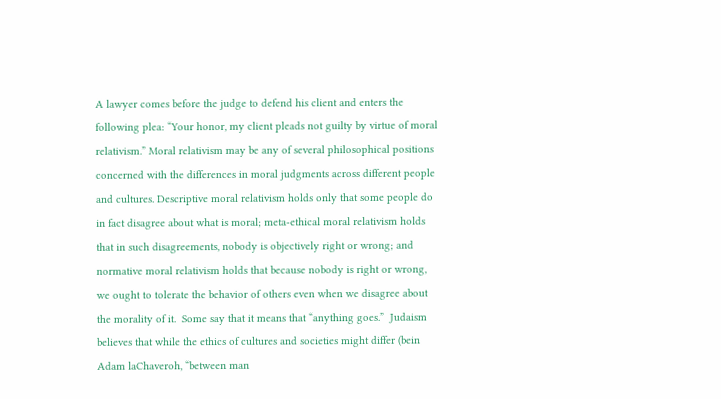A lawyer comes before the judge to defend his client and enters the following plea: “Your honor, my client pleads not guilty by virtue of moral relativism.” Moral relativism may be any of several philosophical positions concerned with the differences in moral judgments across different people and cultures. Descriptive moral relativism holds only that some people do in fact disagree about what is moral; meta-ethical moral relativism holds that in such disagreements, nobody is objectively right or wrong; and normative moral relativism holds that because nobody is right or wrong, we ought to tolerate the behavior of others even when we disagree about the morality of it.  Some say that it means that “anything goes.”  Judaism believes that while the ethics of cultures and societies might differ (bein Adam laChaveroh, “between man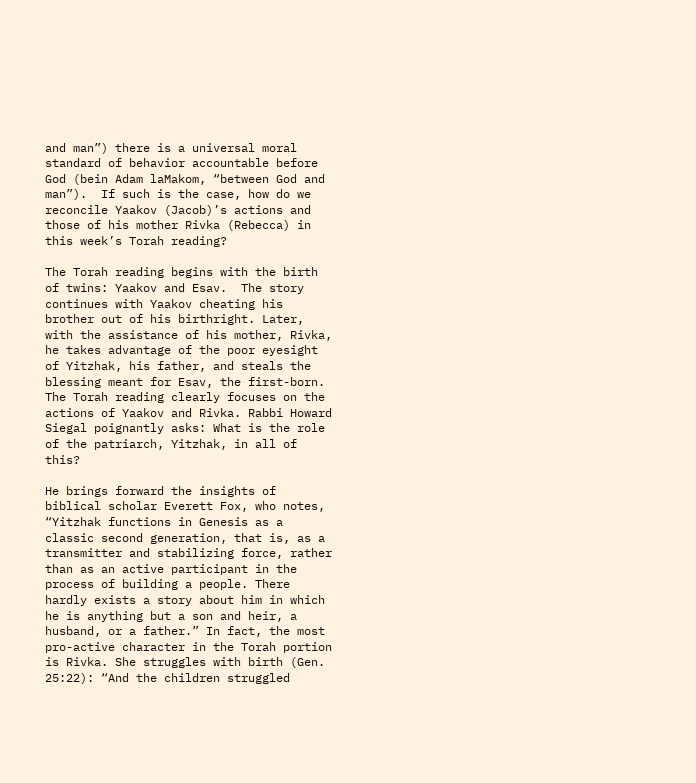and man”) there is a universal moral standard of behavior accountable before God (bein Adam laMakom, “between God and man”).  If such is the case, how do we reconcile Yaakov (Jacob)’s actions and those of his mother Rivka (Rebecca) in this week’s Torah reading?

The Torah reading begins with the birth of twins: Yaakov and Esav.  The story continues with Yaakov cheating his brother out of his birthright. Later, with the assistance of his mother, Rivka, he takes advantage of the poor eyesight of Yitzhak, his father, and steals the blessing meant for Esav, the first-born. The Torah reading clearly focuses on the actions of Yaakov and Rivka. Rabbi Howard Siegal poignantly asks: What is the role of the patriarch, Yitzhak, in all of this?

He brings forward the insights of biblical scholar Everett Fox, who notes, “Yitzhak functions in Genesis as a classic second generation, that is, as a transmitter and stabilizing force, rather than as an active participant in the process of building a people. There hardly exists a story about him in which he is anything but a son and heir, a husband, or a father.” In fact, the most pro-active character in the Torah portion is Rivka. She struggles with birth (Gen. 25:22): “And the children struggled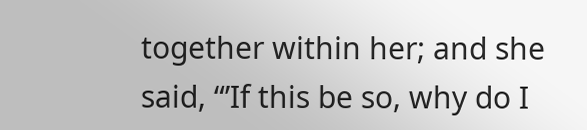together within her; and she said, “’If this be so, why do I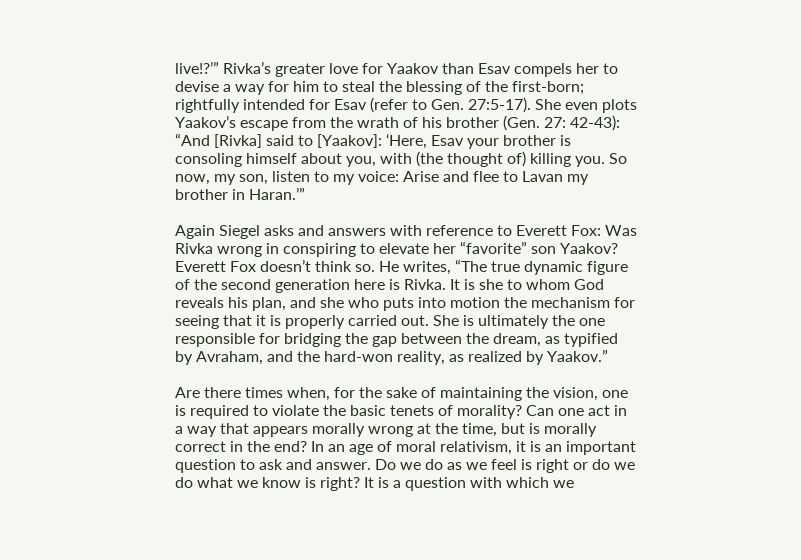live!?’” Rivka’s greater love for Yaakov than Esav compels her to devise a way for him to steal the blessing of the first-born; rightfully intended for Esav (refer to Gen. 27:5-17). She even plots Yaakov’s escape from the wrath of his brother (Gen. 27: 42-43): “And [Rivka] said to [Yaakov]: ‘Here, Esav your brother is consoling himself about you, with (the thought of) killing you. So now, my son, listen to my voice: Arise and flee to Lavan my brother in Haran.’”

Again Siegel asks and answers with reference to Everett Fox: Was Rivka wrong in conspiring to elevate her “favorite” son Yaakov? Everett Fox doesn’t think so. He writes, “The true dynamic figure of the second generation here is Rivka. It is she to whom God reveals his plan, and she who puts into motion the mechanism for seeing that it is properly carried out. She is ultimately the one responsible for bridging the gap between the dream, as typified by Avraham, and the hard-won reality, as realized by Yaakov.”

Are there times when, for the sake of maintaining the vision, one is required to violate the basic tenets of morality? Can one act in a way that appears morally wrong at the time, but is morally correct in the end? In an age of moral relativism, it is an important question to ask and answer. Do we do as we feel is right or do we do what we know is right? It is a question with which we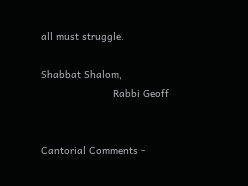all must struggle.

Shabbat Shalom,
                        Rabbi Geoff


Cantorial Comments -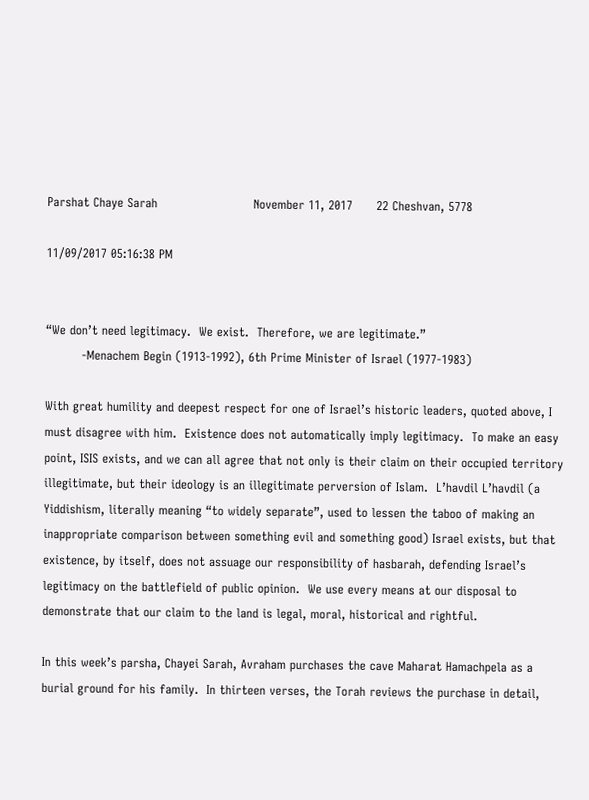Parshat Chaye Sarah                        November 11, 2017      22 Cheshvan, 5778

11/09/2017 05:16:38 PM


“We don’t need legitimacy.  We exist.  Therefore, we are legitimate.”
         -Menachem Begin (1913-1992), 6th Prime Minister of Israel (1977-1983)

With great humility and deepest respect for one of Israel’s historic leaders, quoted above, I must disagree with him.  Existence does not automatically imply legitimacy.  To make an easy point, ISIS exists, and we can all agree that not only is their claim on their occupied territory illegitimate, but their ideology is an illegitimate perversion of Islam.  L’havdil L’havdil (a Yiddishism, literally meaning “to widely separate”, used to lessen the taboo of making an inappropriate comparison between something evil and something good) Israel exists, but that existence, by itself, does not assuage our responsibility of hasbarah, defending Israel’s legitimacy on the battlefield of public opinion.  We use every means at our disposal to demonstrate that our claim to the land is legal, moral, historical and rightful.

In this week’s parsha, Chayei Sarah, Avraham purchases the cave Maharat Hamachpela as a burial ground for his family.  In thirteen verses, the Torah reviews the purchase in detail,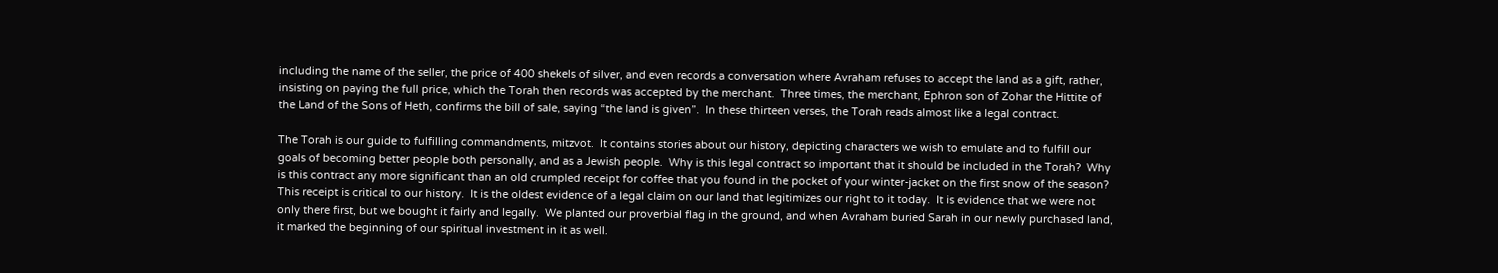including the name of the seller, the price of 400 shekels of silver, and even records a conversation where Avraham refuses to accept the land as a gift, rather, insisting on paying the full price, which the Torah then records was accepted by the merchant.  Three times, the merchant, Ephron son of Zohar the Hittite of the Land of the Sons of Heth, confirms the bill of sale, saying “the land is given”.  In these thirteen verses, the Torah reads almost like a legal contract.

The Torah is our guide to fulfilling commandments, mitzvot.  It contains stories about our history, depicting characters we wish to emulate and to fulfill our goals of becoming better people both personally, and as a Jewish people.  Why is this legal contract so important that it should be included in the Torah?  Why is this contract any more significant than an old crumpled receipt for coffee that you found in the pocket of your winter-jacket on the first snow of the season?  This receipt is critical to our history.  It is the oldest evidence of a legal claim on our land that legitimizes our right to it today.  It is evidence that we were not only there first, but we bought it fairly and legally.  We planted our proverbial flag in the ground, and when Avraham buried Sarah in our newly purchased land, it marked the beginning of our spiritual investment in it as well.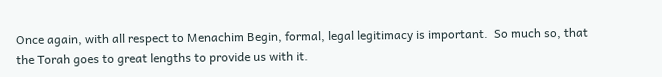Once again, with all respect to Menachim Begin, formal, legal legitimacy is important.  So much so, that the Torah goes to great lengths to provide us with it.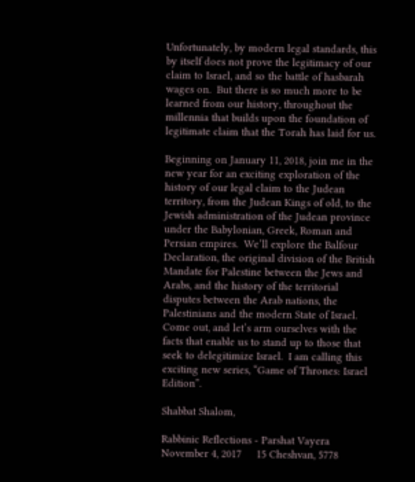Unfortunately, by modern legal standards, this by itself does not prove the legitimacy of our claim to Israel, and so the battle of hasbarah wages on.  But there is so much more to be learned from our history, throughout the millennia that builds upon the foundation of legitimate claim that the Torah has laid for us.

Beginning on January 11, 2018, join me in the new year for an exciting exploration of the history of our legal claim to the Judean territory, from the Judean Kings of old, to the Jewish administration of the Judean province under the Babylonian, Greek, Roman and Persian empires.  We’ll explore the Balfour Declaration, the original division of the British Mandate for Palestine between the Jews and Arabs, and the history of the territorial disputes between the Arab nations, the Palestinians and the modern State of Israel.  Come out, and let’s arm ourselves with the facts that enable us to stand up to those that seek to delegitimize Israel.  I am calling this exciting new series, “Game of Thrones: Israel Edition”.

Shabbat Shalom,

Rabbinic Reflections - Parshat Vayera                        November 4, 2017     15 Cheshvan, 5778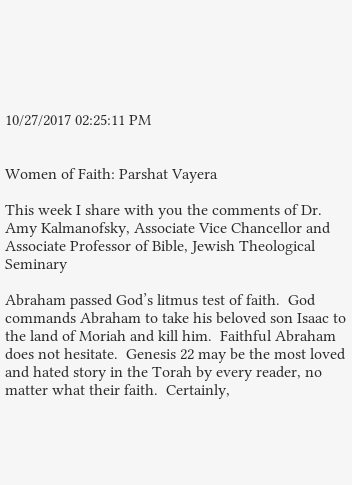10/27/2017 02:25:11 PM


Women of Faith: Parshat Vayera

This week I share with you the comments of Dr. Amy Kalmanofsky, Associate Vice Chancellor and Associate Professor of Bible, Jewish Theological Seminary

Abraham passed God’s litmus test of faith.  God commands Abraham to take his beloved son Isaac to the land of Moriah and kill him.  Faithful Abraham does not hesitate.  Genesis 22 may be the most loved and hated story in the Torah by every reader, no matter what their faith.  Certainly,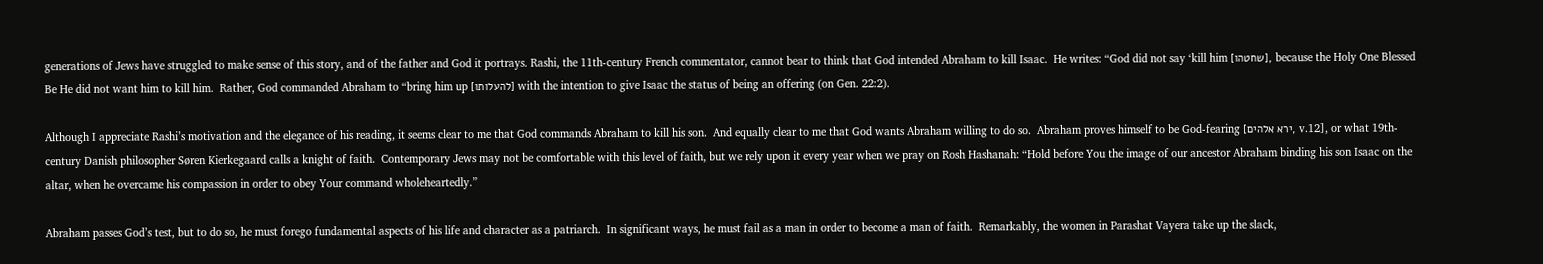generations of Jews have struggled to make sense of this story, and of the father and God it portrays. Rashi, the 11th-century French commentator, cannot bear to think that God intended Abraham to kill Isaac.  He writes: “God did not say ‘kill him [שחטהו], because the Holy One Blessed Be He did not want him to kill him.  Rather, God commanded Abraham to “bring him up [להעלותו] with the intention to give Isaac the status of being an offering (on Gen. 22:2).

Although I appreciate Rashi’s motivation and the elegance of his reading, it seems clear to me that God commands Abraham to kill his son.  And equally clear to me that God wants Abraham willing to do so.  Abraham proves himself to be God-fearing [ירא אלהים, v.12], or what 19th-century Danish philosopher Søren Kierkegaard calls a knight of faith.  Contemporary Jews may not be comfortable with this level of faith, but we rely upon it every year when we pray on Rosh Hashanah: “Hold before You the image of our ancestor Abraham binding his son Isaac on the altar, when he overcame his compassion in order to obey Your command wholeheartedly.”

Abraham passes God’s test, but to do so, he must forego fundamental aspects of his life and character as a patriarch.  In significant ways, he must fail as a man in order to become a man of faith.  Remarkably, the women in Parashat Vayera take up the slack,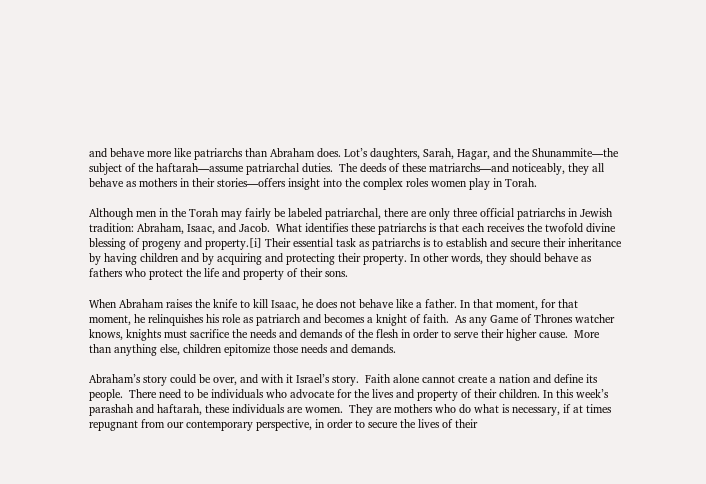and behave more like patriarchs than Abraham does. Lot’s daughters, Sarah, Hagar, and the Shunammite—the subject of the haftarah—assume patriarchal duties.  The deeds of these matriarchs—and noticeably, they all behave as mothers in their stories—offers insight into the complex roles women play in Torah.

Although men in the Torah may fairly be labeled patriarchal, there are only three official patriarchs in Jewish tradition: Abraham, Isaac, and Jacob.  What identifies these patriarchs is that each receives the twofold divine blessing of progeny and property.[i] Their essential task as patriarchs is to establish and secure their inheritance by having children and by acquiring and protecting their property. In other words, they should behave as fathers who protect the life and property of their sons.

When Abraham raises the knife to kill Isaac, he does not behave like a father. In that moment, for that moment, he relinquishes his role as patriarch and becomes a knight of faith.  As any Game of Thrones watcher knows, knights must sacrifice the needs and demands of the flesh in order to serve their higher cause.  More than anything else, children epitomize those needs and demands.

Abraham’s story could be over, and with it Israel’s story.  Faith alone cannot create a nation and define its people.  There need to be individuals who advocate for the lives and property of their children. In this week’s parashah and haftarah, these individuals are women.  They are mothers who do what is necessary, if at times repugnant from our contemporary perspective, in order to secure the lives of their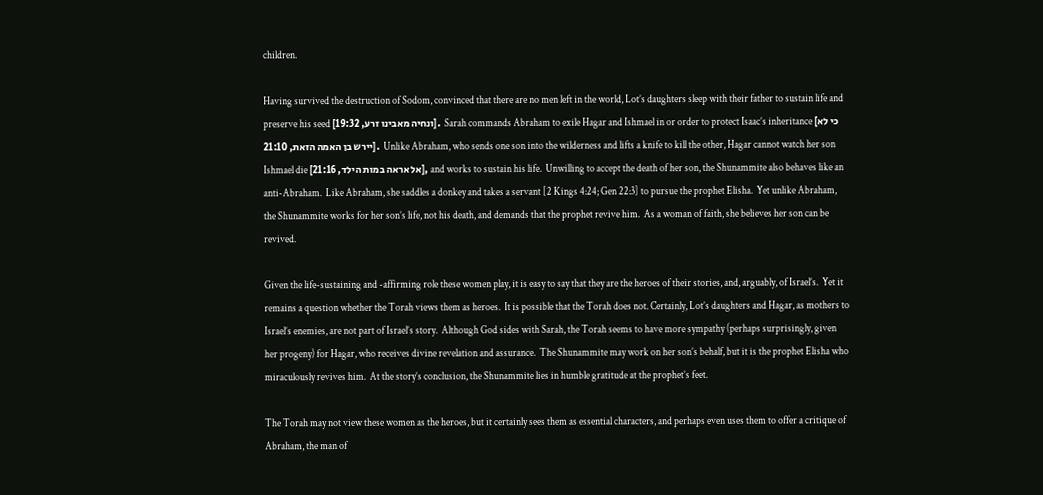children.

Having survived the destruction of Sodom, convinced that there are no men left in the world, Lot’s daughters sleep with their father to sustain life and preserve his seed [ונחיה מאבינו זרע, 19:32].  Sarah commands Abraham to exile Hagar and Ishmael in or order to protect Isaac’s inheritance [כי לא יירש בן האמה הזאת, 21:10].  Unlike Abraham, who sends one son into the wilderness and lifts a knife to kill the other, Hagar cannot watch her son Ishmael die [אל אראה במות הילד, 21:16], and works to sustain his life.  Unwilling to accept the death of her son, the Shunammite also behaves like an anti-Abraham.  Like Abraham, she saddles a donkey and takes a servant [2 Kings 4:24; Gen 22:3] to pursue the prophet Elisha.  Yet unlike Abraham, the Shunammite works for her son’s life, not his death, and demands that the prophet revive him.  As a woman of faith, she believes her son can be revived.

Given the life-sustaining and -affirming role these women play, it is easy to say that they are the heroes of their stories, and, arguably, of Israel’s.  Yet it remains a question whether the Torah views them as heroes.  It is possible that the Torah does not. Certainly, Lot’s daughters and Hagar, as mothers to Israel’s enemies, are not part of Israel’s story.  Although God sides with Sarah, the Torah seems to have more sympathy (perhaps surprisingly, given her progeny) for Hagar, who receives divine revelation and assurance.  The Shunammite may work on her son’s behalf, but it is the prophet Elisha who miraculously revives him.  At the story’s conclusion, the Shunammite lies in humble gratitude at the prophet’s feet.

The Torah may not view these women as the heroes, but it certainly sees them as essential characters, and perhaps even uses them to offer a critique of Abraham, the man of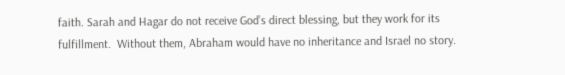faith. Sarah and Hagar do not receive God’s direct blessing, but they work for its fulfillment.  Without them, Abraham would have no inheritance and Israel no story.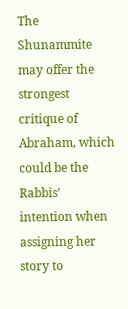The Shunammite may offer the strongest critique of Abraham, which could be the Rabbis’ intention when assigning her story to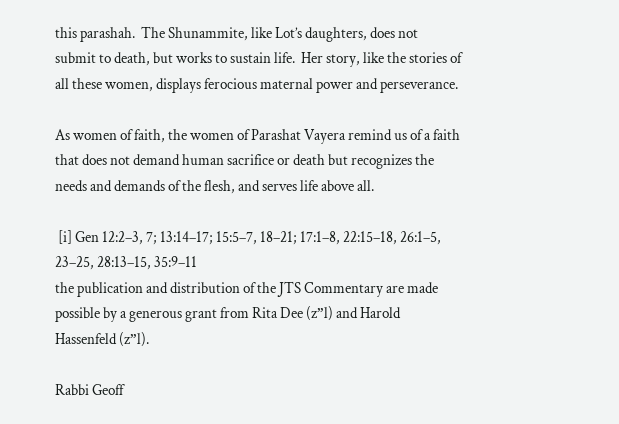this parashah.  The Shunammite, like Lot’s daughters, does not submit to death, but works to sustain life.  Her story, like the stories of all these women, displays ferocious maternal power and perseverance.

As women of faith, the women of Parashat Vayera remind us of a faith that does not demand human sacrifice or death but recognizes the needs and demands of the flesh, and serves life above all.

 [i] Gen 12:2–3, 7; 13:14–17; 15:5–7, 18–21; 17:1–8, 22:15–18, 26:1–5, 23–25, 28:13–15, 35:9–11
the publication and distribution of the JTS Commentary are made possible by a generous grant from Rita Dee (z”l) and Harold Hassenfeld (z”l).

Rabbi Geoff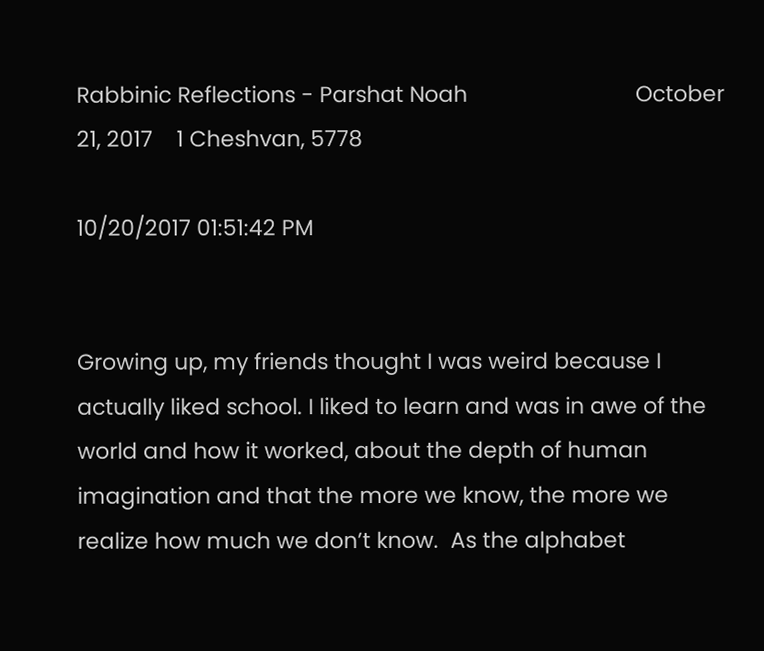Rabbinic Reflections - Parshat Noah                            October 21, 2017    1 Cheshvan, 5778

10/20/2017 01:51:42 PM


Growing up, my friends thought I was weird because I actually liked school. I liked to learn and was in awe of the world and how it worked, about the depth of human imagination and that the more we know, the more we realize how much we don’t know.  As the alphabet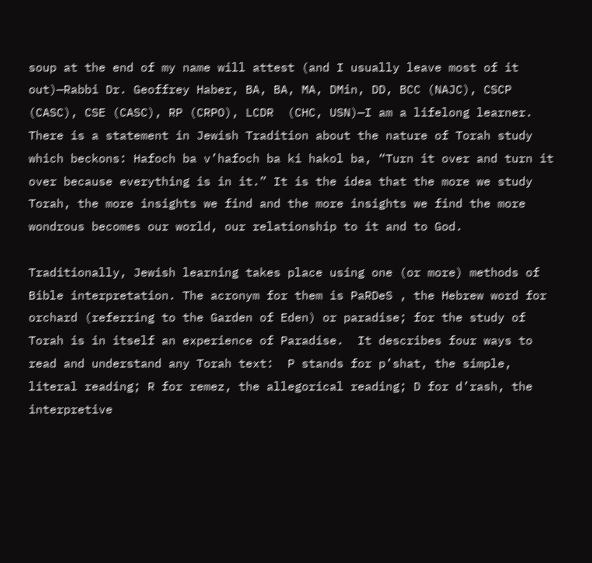soup at the end of my name will attest (and I usually leave most of it out)—Rabbi Dr. Geoffrey Haber, BA, BA, MA, DMin, DD, BCC (NAJC), CSCP (CASC), CSE (CASC), RP (CRPO), LCDR  (CHC, USN)—I am a lifelong learner.  There is a statement in Jewish Tradition about the nature of Torah study which beckons: Hafoch ba v’hafoch ba ki hakol ba, “Turn it over and turn it over because everything is in it.” It is the idea that the more we study Torah, the more insights we find and the more insights we find the more wondrous becomes our world, our relationship to it and to God.

Traditionally, Jewish learning takes place using one (or more) methods of Bible interpretation. The acronym for them is PaRDeS , the Hebrew word for orchard (referring to the Garden of Eden) or paradise; for the study of Torah is in itself an experience of Paradise.  It describes four ways to read and understand any Torah text:  P stands for p’shat, the simple, literal reading; R for remez, the allegorical reading; D for d’rash, the interpretive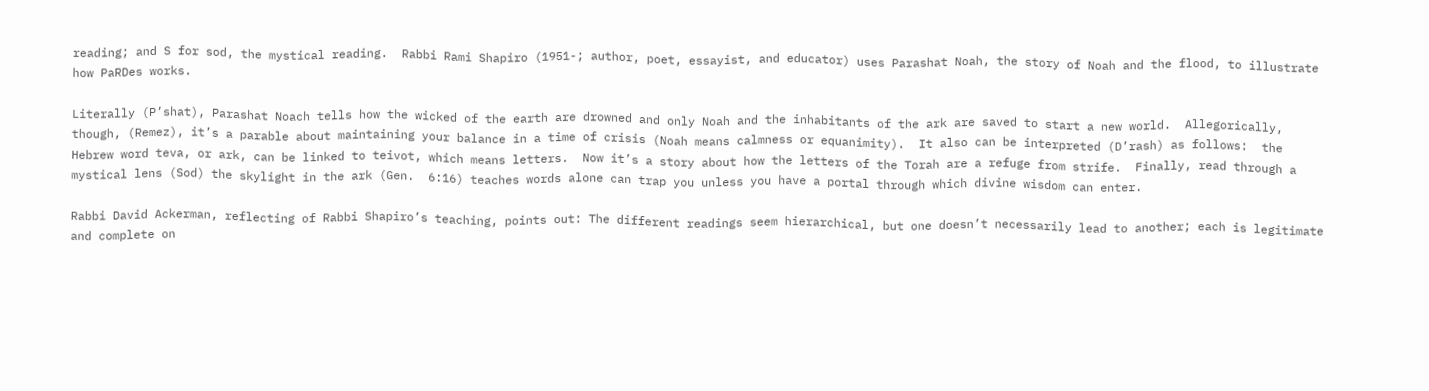reading; and S for sod, the mystical reading.  Rabbi Rami Shapiro (1951-; author, poet, essayist, and educator) uses Parashat Noah, the story of Noah and the flood, to illustrate how PaRDes works.

Literally (P’shat), Parashat Noach tells how the wicked of the earth are drowned and only Noah and the inhabitants of the ark are saved to start a new world.  Allegorically, though, (Remez), it’s a parable about maintaining your balance in a time of crisis (Noah means calmness or equanimity).  It also can be interpreted (D’rash) as follows:  the Hebrew word teva, or ark, can be linked to teivot, which means letters.  Now it’s a story about how the letters of the Torah are a refuge from strife.  Finally, read through a mystical lens (Sod) the skylight in the ark (Gen.  6:16) teaches words alone can trap you unless you have a portal through which divine wisdom can enter.

Rabbi David Ackerman, reflecting of Rabbi Shapiro’s teaching, points out: The different readings seem hierarchical, but one doesn’t necessarily lead to another; each is legitimate and complete on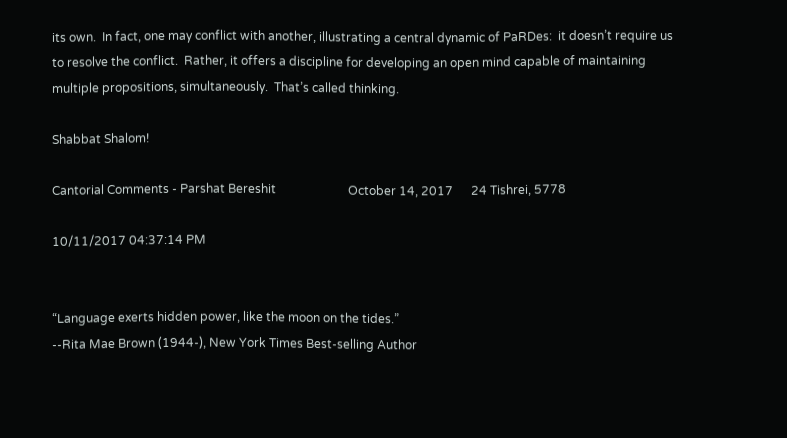its own.  In fact, one may conflict with another, illustrating a central dynamic of PaRDes:  it doesn’t require us to resolve the conflict.  Rather, it offers a discipline for developing an open mind capable of maintaining multiple propositions, simultaneously.  That’s called thinking.

Shabbat Shalom!

Cantorial Comments - Parshat Bereshit                        October 14, 2017      24 Tishrei, 5778

10/11/2017 04:37:14 PM


“Language exerts hidden power, like the moon on the tides.”
--Rita Mae Brown (1944-), New York Times Best-selling Author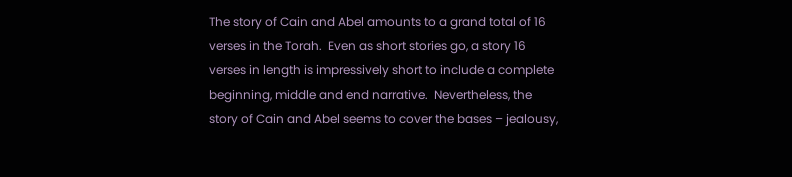The story of Cain and Abel amounts to a grand total of 16 verses in the Torah.  Even as short stories go, a story 16 verses in length is impressively short to include a complete beginning, middle and end narrative.  Nevertheless, the story of Cain and Abel seems to cover the bases – jealousy,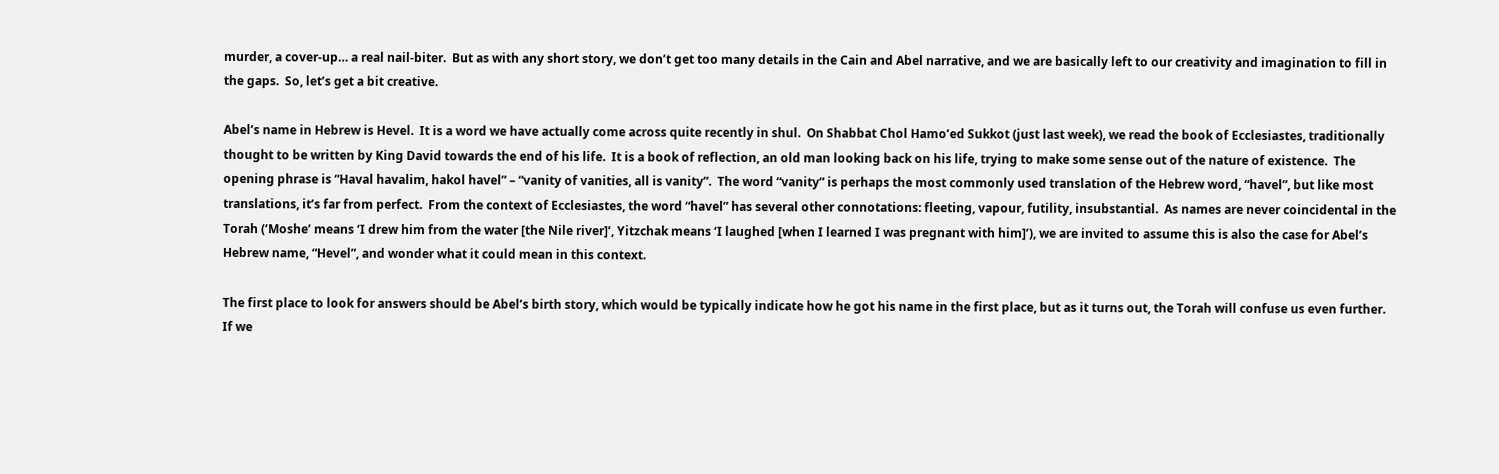murder, a cover-up… a real nail-biter.  But as with any short story, we don’t get too many details in the Cain and Abel narrative, and we are basically left to our creativity and imagination to fill in the gaps.  So, let’s get a bit creative.

Abel’s name in Hebrew is Hevel.  It is a word we have actually come across quite recently in shul.  On Shabbat Chol Hamo’ed Sukkot (just last week), we read the book of Ecclesiastes, traditionally thought to be written by King David towards the end of his life.  It is a book of reflection, an old man looking back on his life, trying to make some sense out of the nature of existence.  The opening phrase is “Haval havalim, hakol havel” – “vanity of vanities, all is vanity”.  The word “vanity” is perhaps the most commonly used translation of the Hebrew word, “havel”, but like most translations, it’s far from perfect.  From the context of Ecclesiastes, the word “havel” has several other connotations: fleeting, vapour, futility, insubstantial.  As names are never coincidental in the Torah (‘Moshe’ means ‘I drew him from the water [the Nile river]’, Yitzchak means ‘I laughed [when I learned I was pregnant with him]’), we are invited to assume this is also the case for Abel’s Hebrew name, “Hevel”, and wonder what it could mean in this context.

The first place to look for answers should be Abel’s birth story, which would be typically indicate how he got his name in the first place, but as it turns out, the Torah will confuse us even further.  If we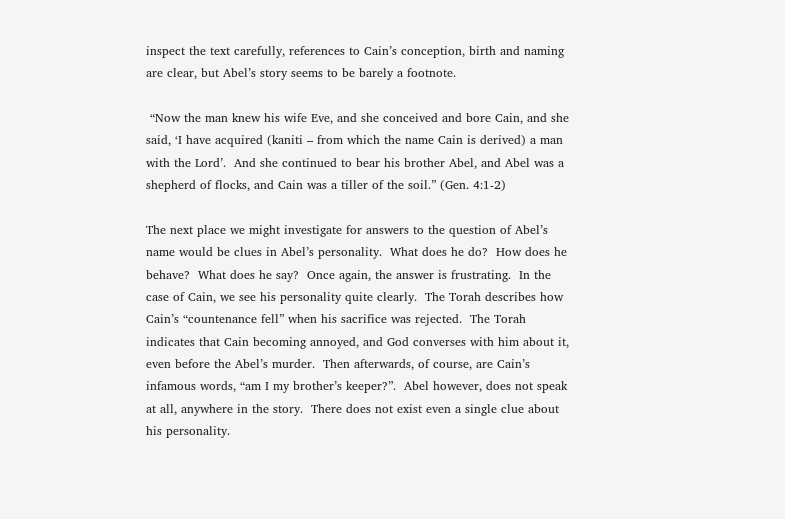inspect the text carefully, references to Cain’s conception, birth and naming are clear, but Abel’s story seems to be barely a footnote.

 “Now the man knew his wife Eve, and she conceived and bore Cain, and she said, ‘I have acquired (kaniti – from which the name Cain is derived) a man with the Lord’.  And she continued to bear his brother Abel, and Abel was a shepherd of flocks, and Cain was a tiller of the soil.” (Gen. 4:1-2)

The next place we might investigate for answers to the question of Abel’s name would be clues in Abel’s personality.  What does he do?  How does he behave?  What does he say?  Once again, the answer is frustrating.  In the case of Cain, we see his personality quite clearly.  The Torah describes how Cain’s “countenance fell” when his sacrifice was rejected.  The Torah indicates that Cain becoming annoyed, and God converses with him about it, even before the Abel’s murder.  Then afterwards, of course, are Cain’s infamous words, “am I my brother’s keeper?”.  Abel however, does not speak at all, anywhere in the story.  There does not exist even a single clue about his personality.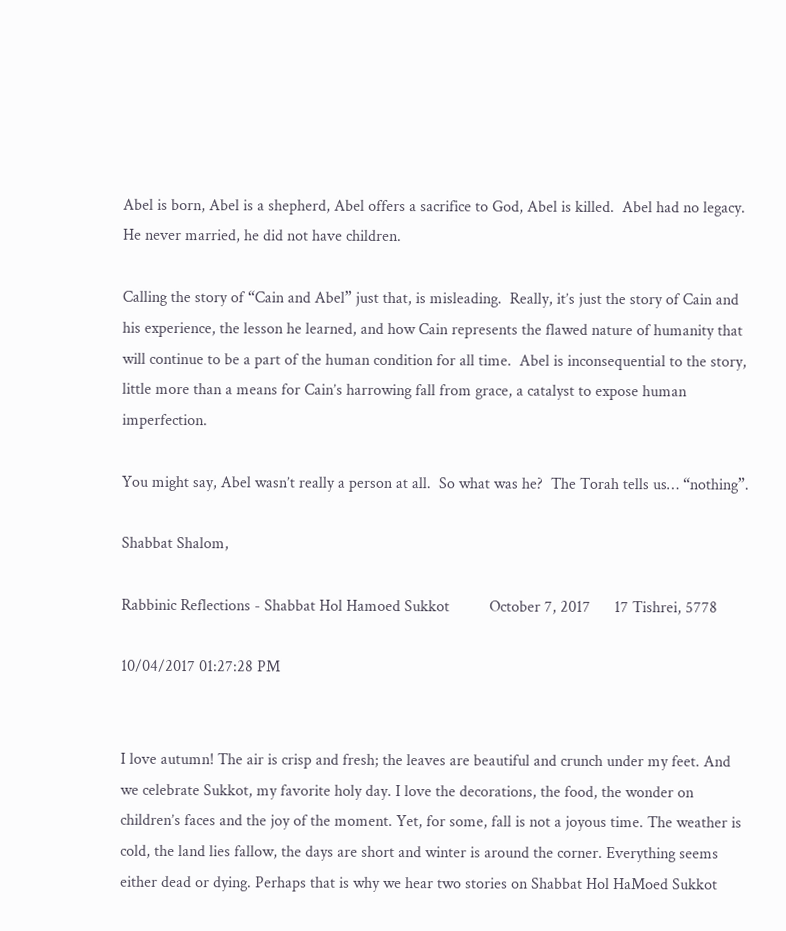Abel is born, Abel is a shepherd, Abel offers a sacrifice to God, Abel is killed.  Abel had no legacy.  He never married, he did not have children.

Calling the story of “Cain and Abel” just that, is misleading.  Really, it’s just the story of Cain and his experience, the lesson he learned, and how Cain represents the flawed nature of humanity that will continue to be a part of the human condition for all time.  Abel is inconsequential to the story, little more than a means for Cain’s harrowing fall from grace, a catalyst to expose human imperfection.

You might say, Abel wasn’t really a person at all.  So what was he?  The Torah tells us… “nothing”.

Shabbat Shalom,

Rabbinic Reflections - Shabbat Hol Hamoed Sukkot          October 7, 2017      17 Tishrei, 5778

10/04/2017 01:27:28 PM


I love autumn! The air is crisp and fresh; the leaves are beautiful and crunch under my feet. And we celebrate Sukkot, my favorite holy day. I love the decorations, the food, the wonder on children’s faces and the joy of the moment. Yet, for some, fall is not a joyous time. The weather is cold, the land lies fallow, the days are short and winter is around the corner. Everything seems either dead or dying. Perhaps that is why we hear two stories on Shabbat Hol HaMoed Sukkot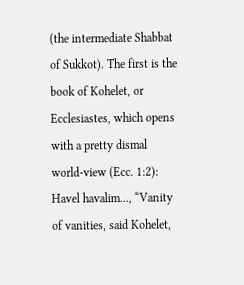(the intermediate Shabbat of Sukkot). The first is the book of Kohelet, or Ecclesiastes, which opens with a pretty dismal world-view (Ecc. 1:2):  Havel havalim…, “Vanity of vanities, said Kohelet,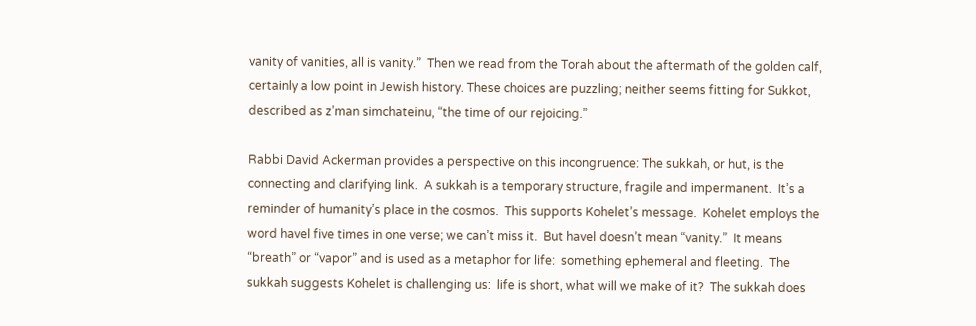vanity of vanities, all is vanity.”  Then we read from the Torah about the aftermath of the golden calf, certainly a low point in Jewish history. These choices are puzzling; neither seems fitting for Sukkot, described as z’man simchateinu, “the time of our rejoicing.”

Rabbi David Ackerman provides a perspective on this incongruence: The sukkah, or hut, is the connecting and clarifying link.  A sukkah is a temporary structure, fragile and impermanent.  It’s a reminder of humanity’s place in the cosmos.  This supports Kohelet’s message.  Kohelet employs the word havel five times in one verse; we can’t miss it.  But havel doesn’t mean “vanity.”  It means “breath” or “vapor” and is used as a metaphor for life:  something ephemeral and fleeting.  The sukkah suggests Kohelet is challenging us:  life is short, what will we make of it?  The sukkah does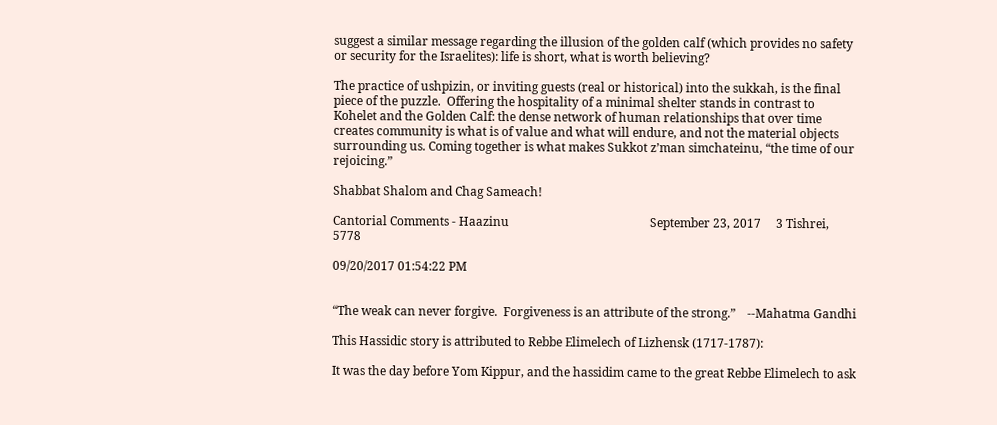suggest a similar message regarding the illusion of the golden calf (which provides no safety or security for the Israelites): life is short, what is worth believing?

The practice of ushpizin, or inviting guests (real or historical) into the sukkah, is the final piece of the puzzle.  Offering the hospitality of a minimal shelter stands in contrast to Kohelet and the Golden Calf: the dense network of human relationships that over time creates community is what is of value and what will endure, and not the material objects surrounding us. Coming together is what makes Sukkot z’man simchateinu, “the time of our rejoicing.”

Shabbat Shalom and Chag Sameach!

Cantorial Comments - Haazinu                                               September 23, 2017     3 Tishrei, 5778

09/20/2017 01:54:22 PM


“The weak can never forgive.  Forgiveness is an attribute of the strong.”    --Mahatma Gandhi

This Hassidic story is attributed to Rebbe Elimelech of Lizhensk (1717-1787):

It was the day before Yom Kippur, and the hassidim came to the great Rebbe Elimelech to ask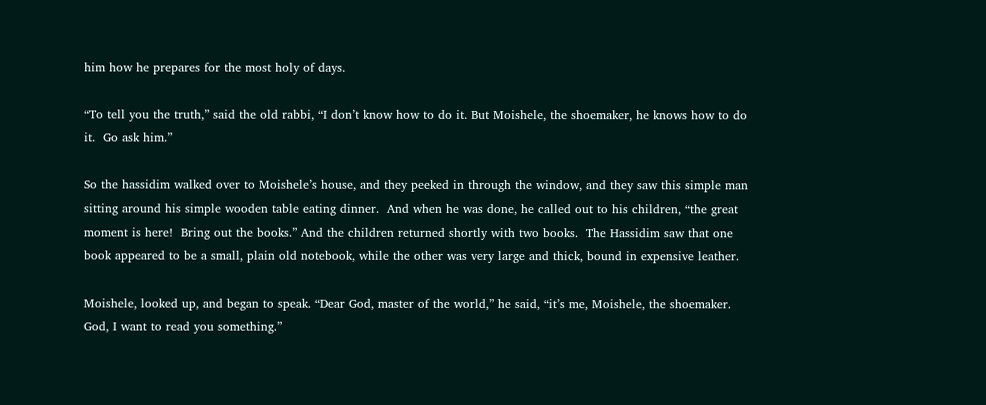him how he prepares for the most holy of days.

“To tell you the truth,” said the old rabbi, “I don’t know how to do it. But Moishele, the shoemaker, he knows how to do it.  Go ask him.”

So the hassidim walked over to Moishele’s house, and they peeked in through the window, and they saw this simple man sitting around his simple wooden table eating dinner.  And when he was done, he called out to his children, “the great moment is here!  Bring out the books.” And the children returned shortly with two books.  The Hassidim saw that one book appeared to be a small, plain old notebook, while the other was very large and thick, bound in expensive leather.

Moishele, looked up, and began to speak. “Dear God, master of the world,” he said, “it’s me, Moishele, the shoemaker.  God, I want to read you something.”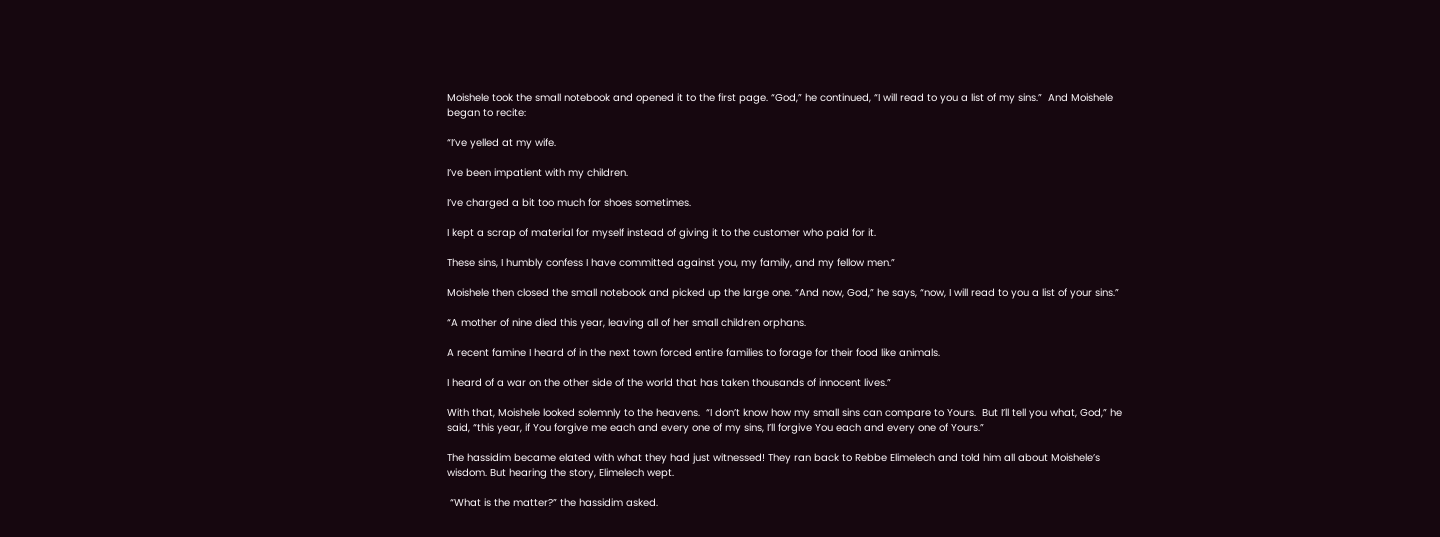Moishele took the small notebook and opened it to the first page. “God,” he continued, “I will read to you a list of my sins.”  And Moishele began to recite:

“I’ve yelled at my wife.

I’ve been impatient with my children.

I’ve charged a bit too much for shoes sometimes.

I kept a scrap of material for myself instead of giving it to the customer who paid for it.

These sins, I humbly confess I have committed against you, my family, and my fellow men.”

Moishele then closed the small notebook and picked up the large one. “And now, God,” he says, “now, I will read to you a list of your sins.”

“A mother of nine died this year, leaving all of her small children orphans.

A recent famine I heard of in the next town forced entire families to forage for their food like animals.

I heard of a war on the other side of the world that has taken thousands of innocent lives.”

With that, Moishele looked solemnly to the heavens.  “I don’t know how my small sins can compare to Yours.  But I’ll tell you what, God,” he said, “this year, if You forgive me each and every one of my sins, I’ll forgive You each and every one of Yours.”

The hassidim became elated with what they had just witnessed! They ran back to Rebbe Elimelech and told him all about Moishele’s wisdom. But hearing the story, Elimelech wept.

 “What is the matter?” the hassidim asked.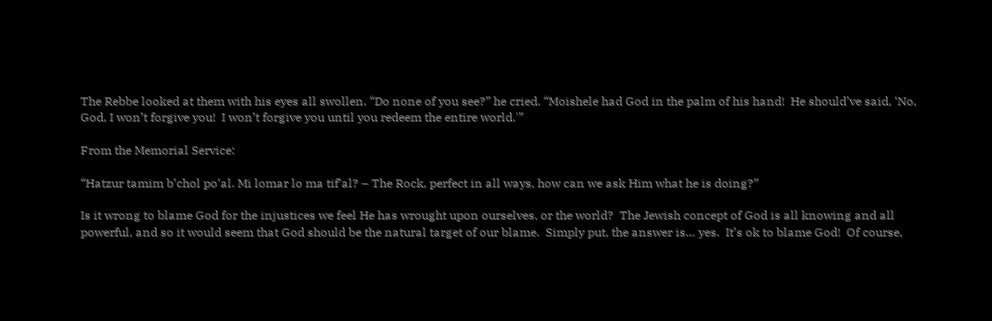The Rebbe looked at them with his eyes all swollen. “Do none of you see?” he cried. “Moishele had God in the palm of his hand!  He should’ve said, ‘No, God, I won’t forgive you!  I won’t forgive you until you redeem the entire world.'”

From the Memorial Service:

“Hatzur tamim b’chol po’al. Mi lomar lo ma tif’al? – The Rock, perfect in all ways, how can we ask Him what he is doing?”

Is it wrong to blame God for the injustices we feel He has wrought upon ourselves, or the world?  The Jewish concept of God is all knowing and all powerful, and so it would seem that God should be the natural target of our blame.  Simply put, the answer is… yes.  It’s ok to blame God!  Of course,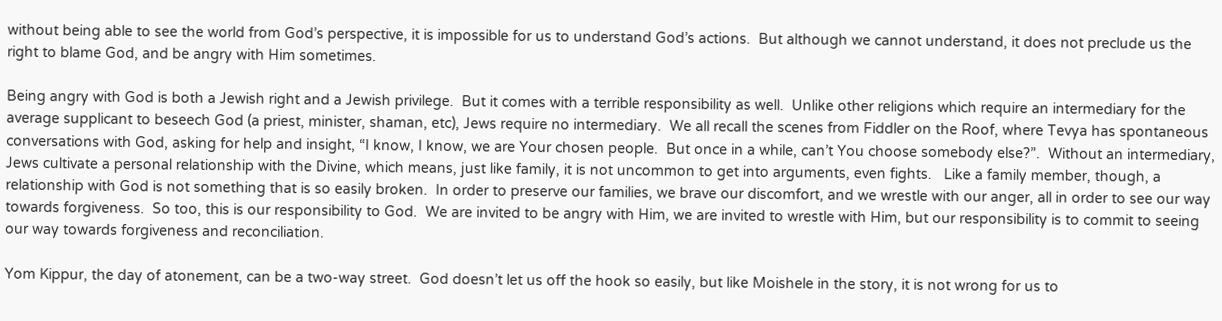without being able to see the world from God’s perspective, it is impossible for us to understand God’s actions.  But although we cannot understand, it does not preclude us the right to blame God, and be angry with Him sometimes.

Being angry with God is both a Jewish right and a Jewish privilege.  But it comes with a terrible responsibility as well.  Unlike other religions which require an intermediary for the average supplicant to beseech God (a priest, minister, shaman, etc), Jews require no intermediary.  We all recall the scenes from Fiddler on the Roof, where Tevya has spontaneous conversations with God, asking for help and insight, “I know, I know, we are Your chosen people.  But once in a while, can’t You choose somebody else?”.  Without an intermediary, Jews cultivate a personal relationship with the Divine, which means, just like family, it is not uncommon to get into arguments, even fights.   Like a family member, though, a relationship with God is not something that is so easily broken.  In order to preserve our families, we brave our discomfort, and we wrestle with our anger, all in order to see our way towards forgiveness.  So too, this is our responsibility to God.  We are invited to be angry with Him, we are invited to wrestle with Him, but our responsibility is to commit to seeing our way towards forgiveness and reconciliation.

Yom Kippur, the day of atonement, can be a two-way street.  God doesn’t let us off the hook so easily, but like Moishele in the story, it is not wrong for us to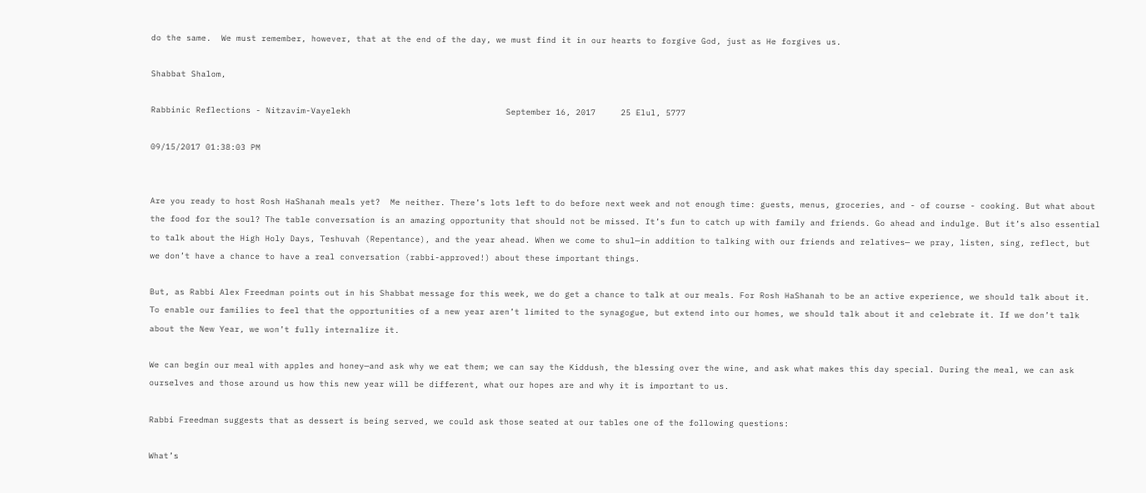do the same.  We must remember, however, that at the end of the day, we must find it in our hearts to forgive God, just as He forgives us.

Shabbat Shalom,

Rabbinic Reflections - Nitzavim-Vayelekh                               September 16, 2017     25 Elul, 5777

09/15/2017 01:38:03 PM


Are you ready to host Rosh HaShanah meals yet?  Me neither. There’s lots left to do before next week and not enough time: guests, menus, groceries, and - of course - cooking. But what about the food for the soul? The table conversation is an amazing opportunity that should not be missed. It’s fun to catch up with family and friends. Go ahead and indulge. But it’s also essential to talk about the High Holy Days, Teshuvah (Repentance), and the year ahead. When we come to shul—in addition to talking with our friends and relatives— we pray, listen, sing, reflect, but we don’t have a chance to have a real conversation (rabbi-approved!) about these important things.

But, as Rabbi Alex Freedman points out in his Shabbat message for this week, we do get a chance to talk at our meals. For Rosh HaShanah to be an active experience, we should talk about it. To enable our families to feel that the opportunities of a new year aren’t limited to the synagogue, but extend into our homes, we should talk about it and celebrate it. If we don’t talk about the New Year, we won’t fully internalize it.

We can begin our meal with apples and honey—and ask why we eat them; we can say the Kiddush, the blessing over the wine, and ask what makes this day special. During the meal, we can ask ourselves and those around us how this new year will be different, what our hopes are and why it is important to us.

Rabbi Freedman suggests that as dessert is being served, we could ask those seated at our tables one of the following questions:

What’s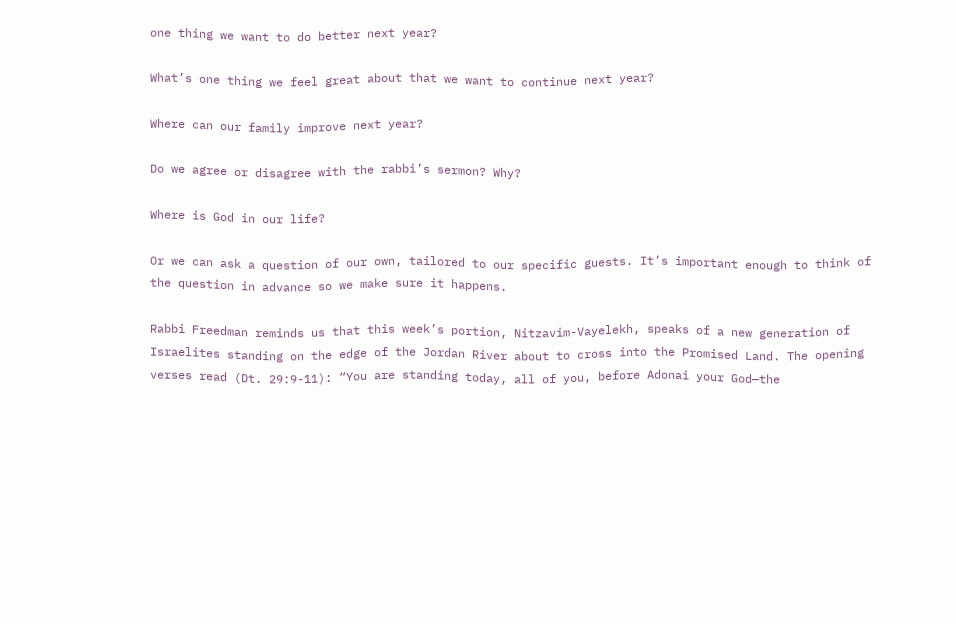one thing we want to do better next year?

What’s one thing we feel great about that we want to continue next year?

Where can our family improve next year?

Do we agree or disagree with the rabbi’s sermon? Why?

Where is God in our life?

Or we can ask a question of our own, tailored to our specific guests. It’s important enough to think of the question in advance so we make sure it happens.

Rabbi Freedman reminds us that this week’s portion, Nitzavim-Vayelekh, speaks of a new generation of Israelites standing on the edge of the Jordan River about to cross into the Promised Land. The opening verses read (Dt. 29:9-11): “You are standing today, all of you, before Adonai your God—the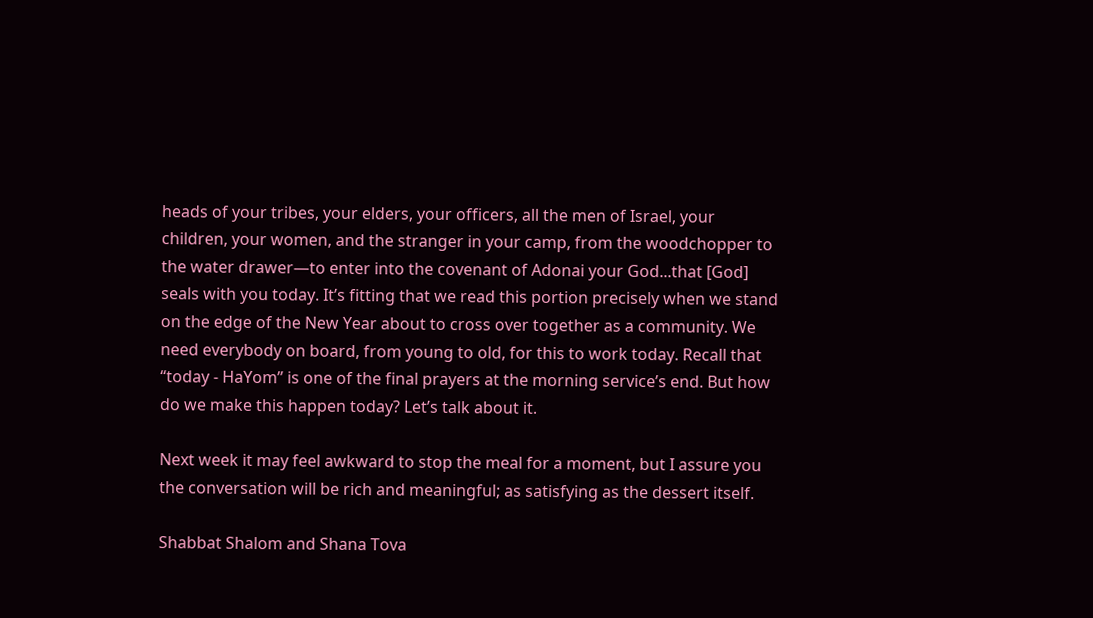heads of your tribes, your elders, your officers, all the men of Israel, your children, your women, and the stranger in your camp, from the woodchopper to the water drawer—to enter into the covenant of Adonai your God...that [God] seals with you today. It’s fitting that we read this portion precisely when we stand on the edge of the New Year about to cross over together as a community. We need everybody on board, from young to old, for this to work today. Recall that “today - HaYom” is one of the final prayers at the morning service’s end. But how do we make this happen today? Let’s talk about it.

Next week it may feel awkward to stop the meal for a moment, but I assure you the conversation will be rich and meaningful; as satisfying as the dessert itself.

Shabbat Shalom and Shana Tova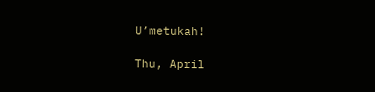U’metukah!

Thu, April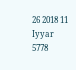26 2018 11 Iyyar 5778